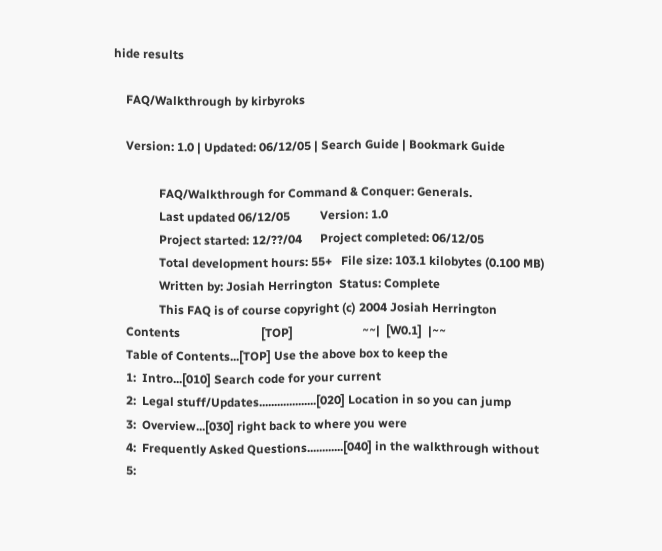hide results

    FAQ/Walkthrough by kirbyroks

    Version: 1.0 | Updated: 06/12/05 | Search Guide | Bookmark Guide

               FAQ/Walkthrough for Command & Conquer: Generals.
               Last updated 06/12/05          Version: 1.0
               Project started: 12/??/04      Project completed: 06/12/05
               Total development hours: 55+   File size: 103.1 kilobytes (0.100 MB)
               Written by: Josiah Herrington  Status: Complete
               This FAQ is of course copyright (c) 2004 Josiah Herrington
    Contents                           [TOP]                       ~~|  [W0.1]  |~~
    Table of Contents...[TOP] Use the above box to keep the
    1:  Intro...[010] Search code for your current
    2:  Legal stuff/Updates...................[020] Location in so you can jump
    3:  Overview...[030] right back to where you were
    4:  Frequently Asked Questions............[040] in the walkthrough without
    5: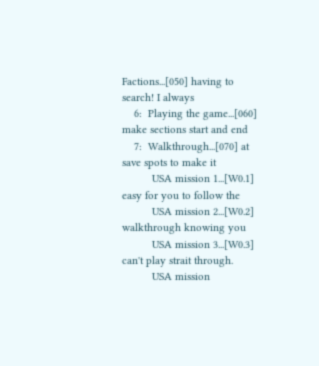Factions...[050] having to search! I always
    6:  Playing the game...[060] make sections start and end
    7:  Walkthrough...[070] at save spots to make it
          USA mission 1...[W0.1] easy for you to follow the
          USA mission 2...[W0.2] walkthrough knowing you
          USA mission 3...[W0.3] can't play strait through.
          USA mission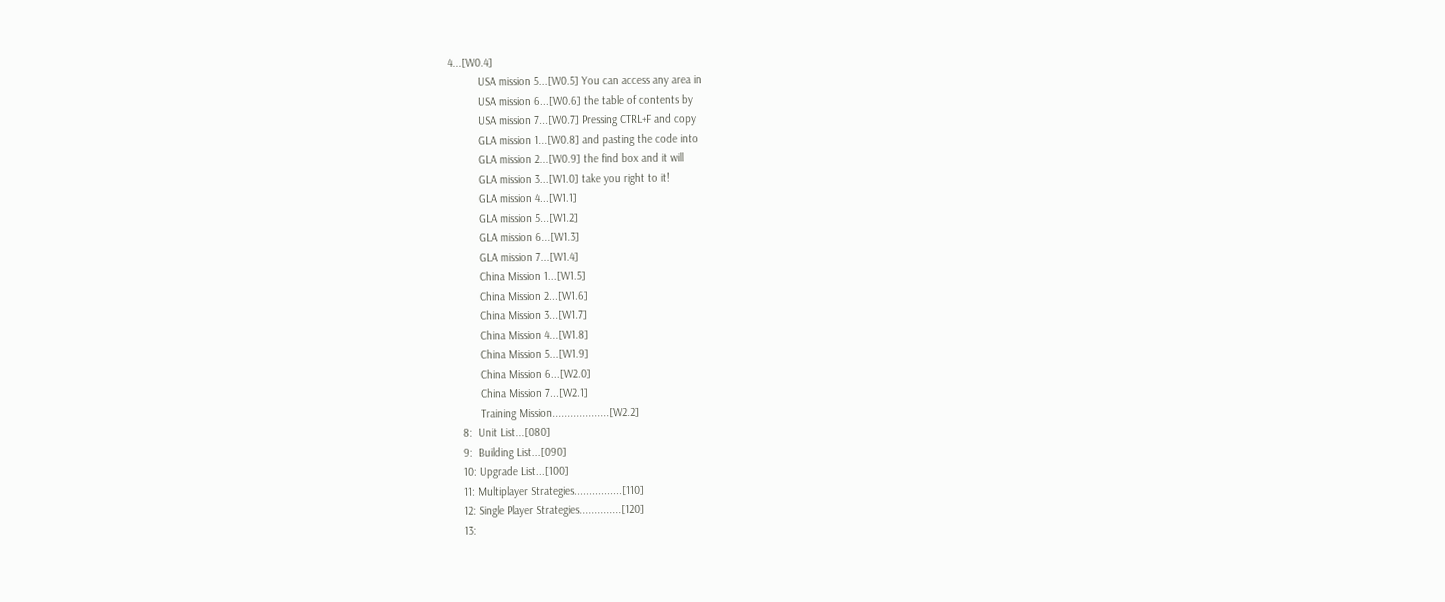4...[W0.4]
          USA mission 5...[W0.5] You can access any area in
          USA mission 6...[W0.6] the table of contents by
          USA mission 7...[W0.7] Pressing CTRL+F and copy
          GLA mission 1...[W0.8] and pasting the code into
          GLA mission 2...[W0.9] the find box and it will
          GLA mission 3...[W1.0] take you right to it!
          GLA mission 4...[W1.1]
          GLA mission 5...[W1.2]
          GLA mission 6...[W1.3]
          GLA mission 7...[W1.4]
          China Mission 1...[W1.5]
          China Mission 2...[W1.6]
          China Mission 3...[W1.7]
          China Mission 4...[W1.8]
          China Mission 5...[W1.9]
          China Mission 6...[W2.0]
          China Mission 7...[W2.1]
          Training Mission...................[W2.2]
    8:  Unit List...[080]
    9:  Building List...[090]
    10: Upgrade List...[100]
    11: Multiplayer Strategies................[110]
    12: Single Player Strategies..............[120]
    13: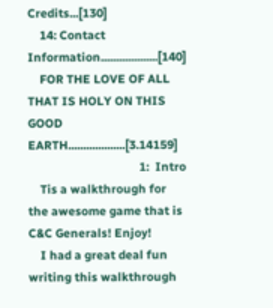Credits...[130]
    14: Contact Information...................[140]
    FOR THE LOVE OF ALL THAT IS HOLY ON THIS GOOD EARTH...................[3.14159]
                                     1:  Intro
    Tis a walkthrough for the awesome game that is C&C Generals! Enjoy!
    I had a great deal fun writing this walkthrough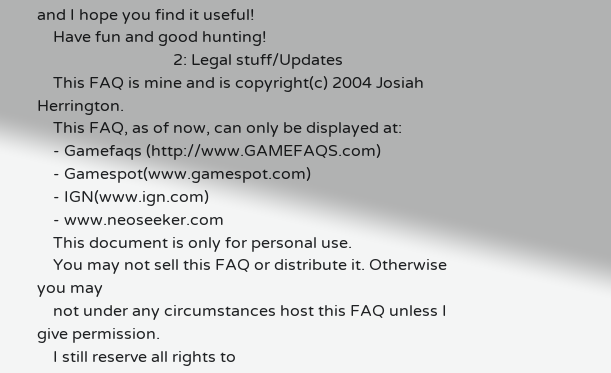and I hope you find it useful!
    Have fun and good hunting!
                                  2: Legal stuff/Updates
    This FAQ is mine and is copyright(c) 2004 Josiah Herrington.
    This FAQ, as of now, can only be displayed at:
    - Gamefaqs (http://www.GAMEFAQS.com)
    - Gamespot(www.gamespot.com)
    - IGN(www.ign.com)
    - www.neoseeker.com
    This document is only for personal use.
    You may not sell this FAQ or distribute it. Otherwise you may
    not under any circumstances host this FAQ unless I give permission.
    I still reserve all rights to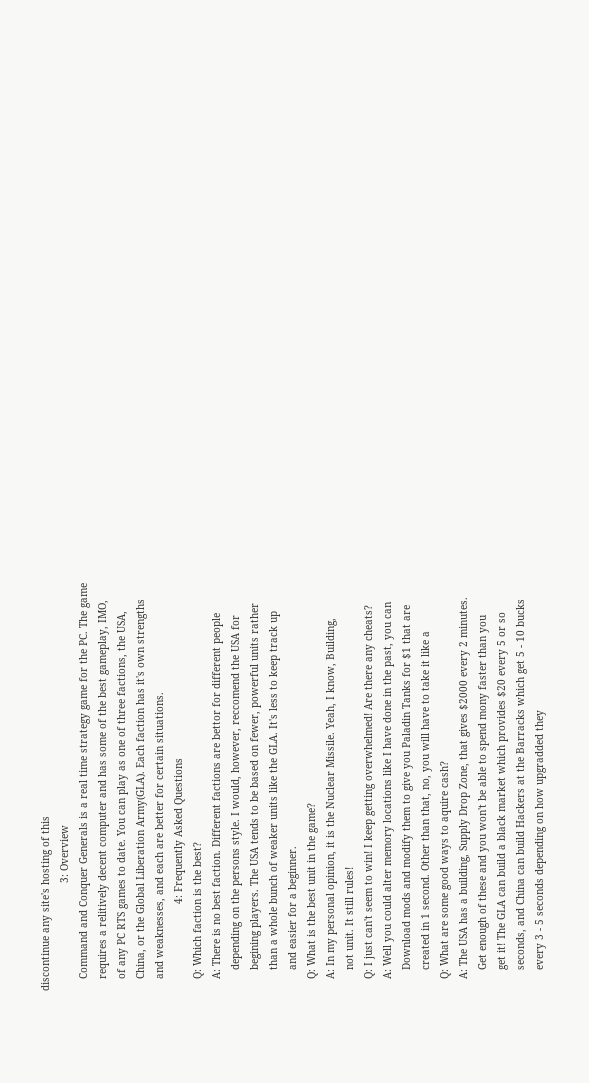discontinue any site's hosting of this
                                    3: Overview
    Command and Conquer Generals is a real time strategy game for the PC. The game
    requires a relitively decent computer and has some of the best gameplay, IMO,
    of any PC RTS games to date. You can play as one of three factions, the USA,
    China, or the Global Liberation Army(GLA). Each faction has it's own strengths
    and weaknesses, and each are better for certain situations.
                             4: Frequently Asked Questions
    Q: Which faction is the best?
    A: There is no best faction. Different factions are bettor for different people
       depending on the persons style. I would, however, reccomend the USA for
       begining players. The USA tends to be based on fewer, powerful units rather
       than a whole bunch of weaker units like the GLA. It's less to keep track up
       and easier for a beginner.
    Q: What is the best unit in the game?
    A: In my personal opinion, it is the Nuclear Missile. Yeah, I know, Building,
       not unit. It still rules!
    Q: I just can't seem to win! I keep getting overwhelmed! Are there any cheats?
    A: Well you could alter memory locations like I have done in the past, you can
       Download mods and modify them to give you Paladin Tanks for $1 that are
       created in 1 second. Other than that, no, you will have to take it like a
    Q: What are some good ways to aquire cash?
    A: The USA has a building, Supply Drop Zone, that gives $2000 every 2 minutes.
       Get enough of these and you won't be able to spend mony faster than you
       get it! The GLA can build a black market which provides $20 every 5 or so
       seconds, and China can build Hackers at the Barracks which get 5 - 10 bucks
       every 3 - 5 seconds depending on how upgradded they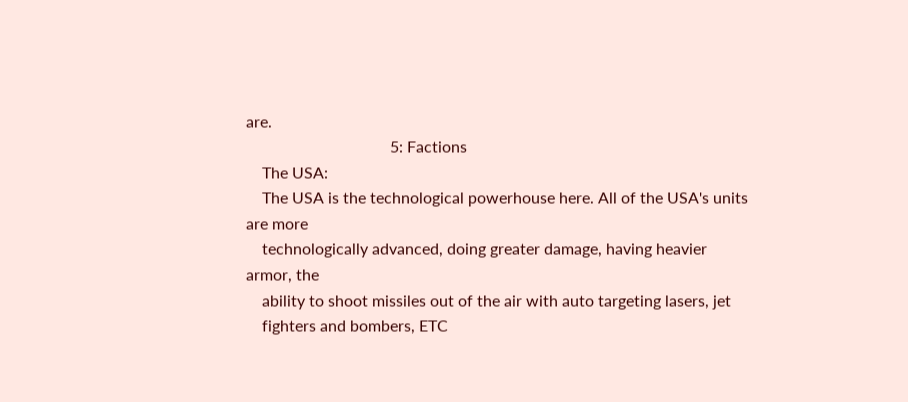are.
                                    5: Factions
    The USA:
    The USA is the technological powerhouse here. All of the USA's units are more
    technologically advanced, doing greater damage, having heavier armor, the
    ability to shoot missiles out of the air with auto targeting lasers, jet
    fighters and bombers, ETC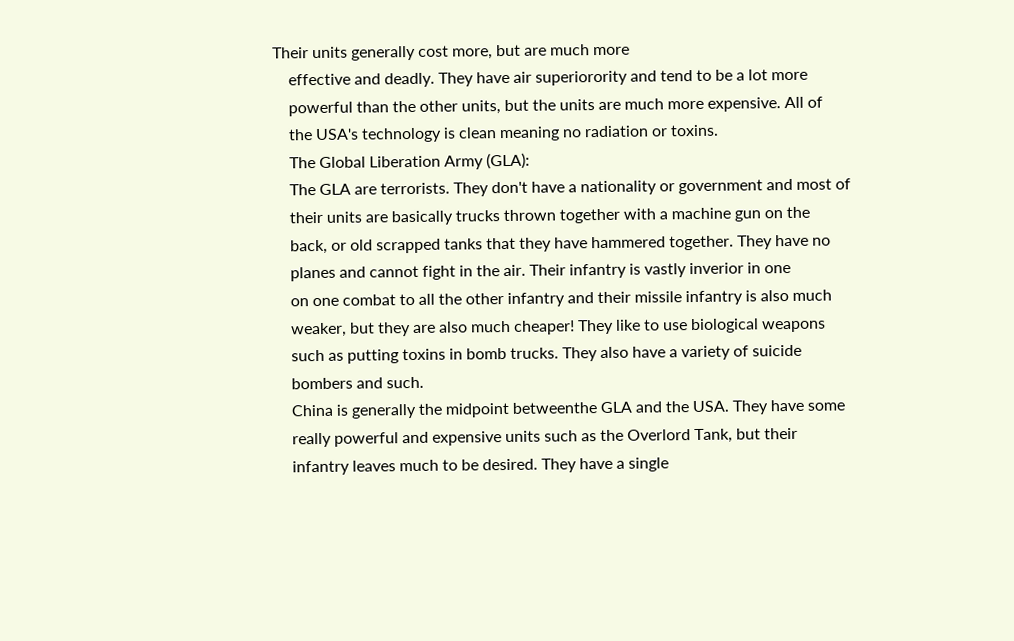Their units generally cost more, but are much more
    effective and deadly. They have air superiorority and tend to be a lot more
    powerful than the other units, but the units are much more expensive. All of
    the USA's technology is clean meaning no radiation or toxins.
    The Global Liberation Army (GLA):
    The GLA are terrorists. They don't have a nationality or government and most of
    their units are basically trucks thrown together with a machine gun on the
    back, or old scrapped tanks that they have hammered together. They have no
    planes and cannot fight in the air. Their infantry is vastly inverior in one
    on one combat to all the other infantry and their missile infantry is also much
    weaker, but they are also much cheaper! They like to use biological weapons
    such as putting toxins in bomb trucks. They also have a variety of suicide
    bombers and such.
    China is generally the midpoint betweenthe GLA and the USA. They have some
    really powerful and expensive units such as the Overlord Tank, but their
    infantry leaves much to be desired. They have a single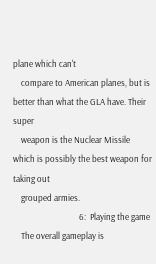plane which can't
    compare to American planes, but is better than what the GLA have. Their super
    weapon is the Nuclear Missile which is possibly the best weapon for taking out
    grouped armies.
                                 6:  Playing the game
    The overall gameplay is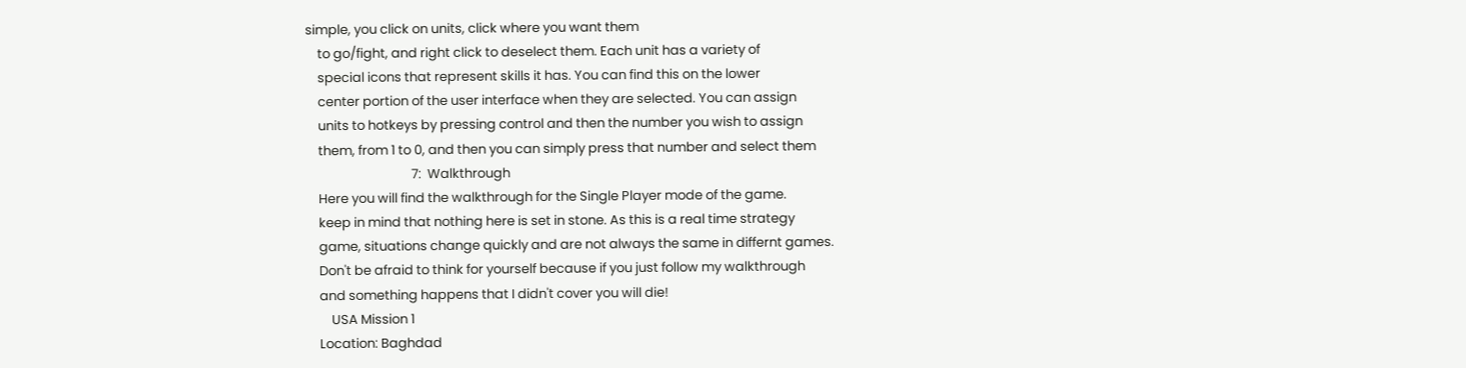simple, you click on units, click where you want them
    to go/fight, and right click to deselect them. Each unit has a variety of
    special icons that represent skills it has. You can find this on the lower
    center portion of the user interface when they are selected. You can assign
    units to hotkeys by pressing control and then the number you wish to assign
    them, from 1 to 0, and then you can simply press that number and select them
                                   7:  Walkthrough
    Here you will find the walkthrough for the Single Player mode of the game.
    keep in mind that nothing here is set in stone. As this is a real time strategy
    game, situations change quickly and are not always the same in differnt games.
    Don't be afraid to think for yourself because if you just follow my walkthrough
    and something happens that I didn't cover you will die!
        USA Mission 1
    Location: Baghdad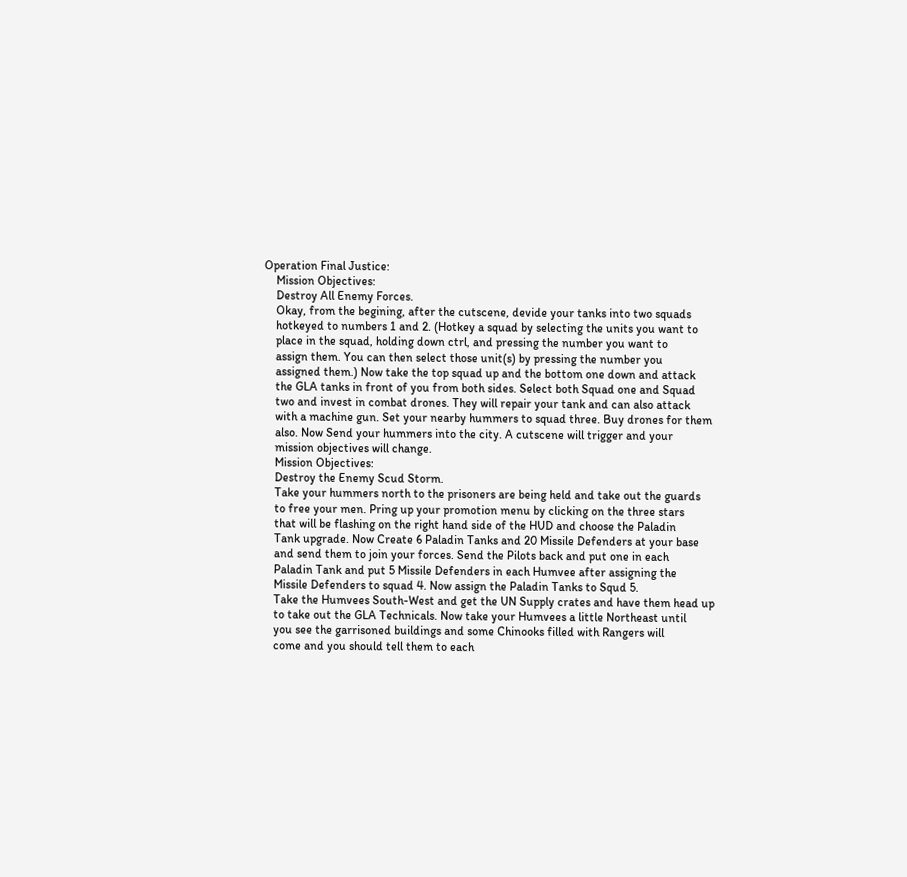Operation Final Justice:
    Mission Objectives:
    Destroy All Enemy Forces.
    Okay, from the begining, after the cutscene, devide your tanks into two squads
    hotkeyed to numbers 1 and 2. (Hotkey a squad by selecting the units you want to
    place in the squad, holding down ctrl, and pressing the number you want to
    assign them. You can then select those unit(s) by pressing the number you
    assigned them.) Now take the top squad up and the bottom one down and attack
    the GLA tanks in front of you from both sides. Select both Squad one and Squad
    two and invest in combat drones. They will repair your tank and can also attack
    with a machine gun. Set your nearby hummers to squad three. Buy drones for them
    also. Now Send your hummers into the city. A cutscene will trigger and your
    mission objectives will change.
    Mission Objectives:
    Destroy the Enemy Scud Storm.
    Take your hummers north to the prisoners are being held and take out the guards
    to free your men. Pring up your promotion menu by clicking on the three stars
    that will be flashing on the right hand side of the HUD and choose the Paladin
    Tank upgrade. Now Create 6 Paladin Tanks and 20 Missile Defenders at your base
    and send them to join your forces. Send the Pilots back and put one in each
    Paladin Tank and put 5 Missile Defenders in each Humvee after assigning the
    Missile Defenders to squad 4. Now assign the Paladin Tanks to Squd 5.
    Take the Humvees South-West and get the UN Supply crates and have them head up
    to take out the GLA Technicals. Now take your Humvees a little Northeast until
    you see the garrisoned buildings and some Chinooks filled with Rangers will
    come and you should tell them to each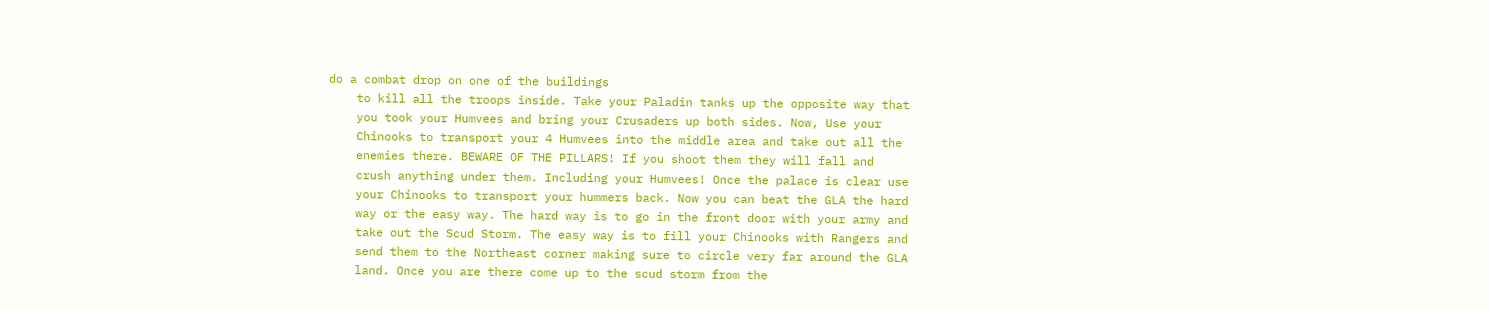do a combat drop on one of the buildings
    to kill all the troops inside. Take your Paladin tanks up the opposite way that
    you took your Humvees and bring your Crusaders up both sides. Now, Use your
    Chinooks to transport your 4 Humvees into the middle area and take out all the
    enemies there. BEWARE OF THE PILLARS! If you shoot them they will fall and
    crush anything under them. Including your Humvees! Once the palace is clear use
    your Chinooks to transport your hummers back. Now you can beat the GLA the hard
    way or the easy way. The hard way is to go in the front door with your army and
    take out the Scud Storm. The easy way is to fill your Chinooks with Rangers and
    send them to the Northeast corner making sure to circle very far around the GLA
    land. Once you are there come up to the scud storm from the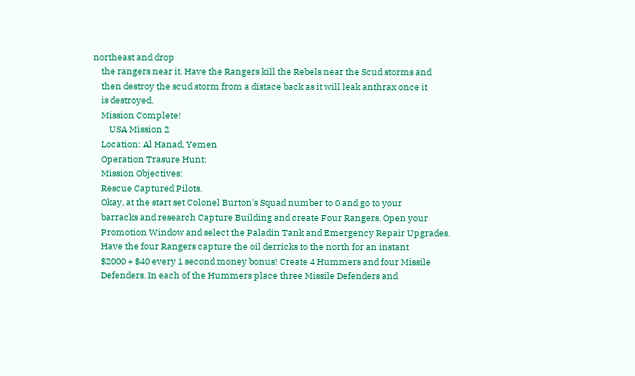northeast and drop
    the rangers near it. Have the Rangers kill the Rebels near the Scud storms and
    then destroy the scud storm from a distace back as it will leak anthrax once it
    is destroyed.
    Mission Complete!
        USA Mission 2
    Location: Al Hanad, Yemen
    Operation Trasure Hunt:
    Mission Objectives:
    Rescue Captured Pilots.
    Okay, at the start set Colonel Burton's Squad number to 0 and go to your
    barracks and research Capture Building and create Four Rangers. Open your
    Promotion Window and select the Paladin Tank and Emergency Repair Upgrades.
    Have the four Rangers capture the oil derricks to the north for an instant
    $2000 + $40 every 1 second money bonus! Create 4 Hummers and four Missile
    Defenders. In each of the Hummers place three Missile Defenders and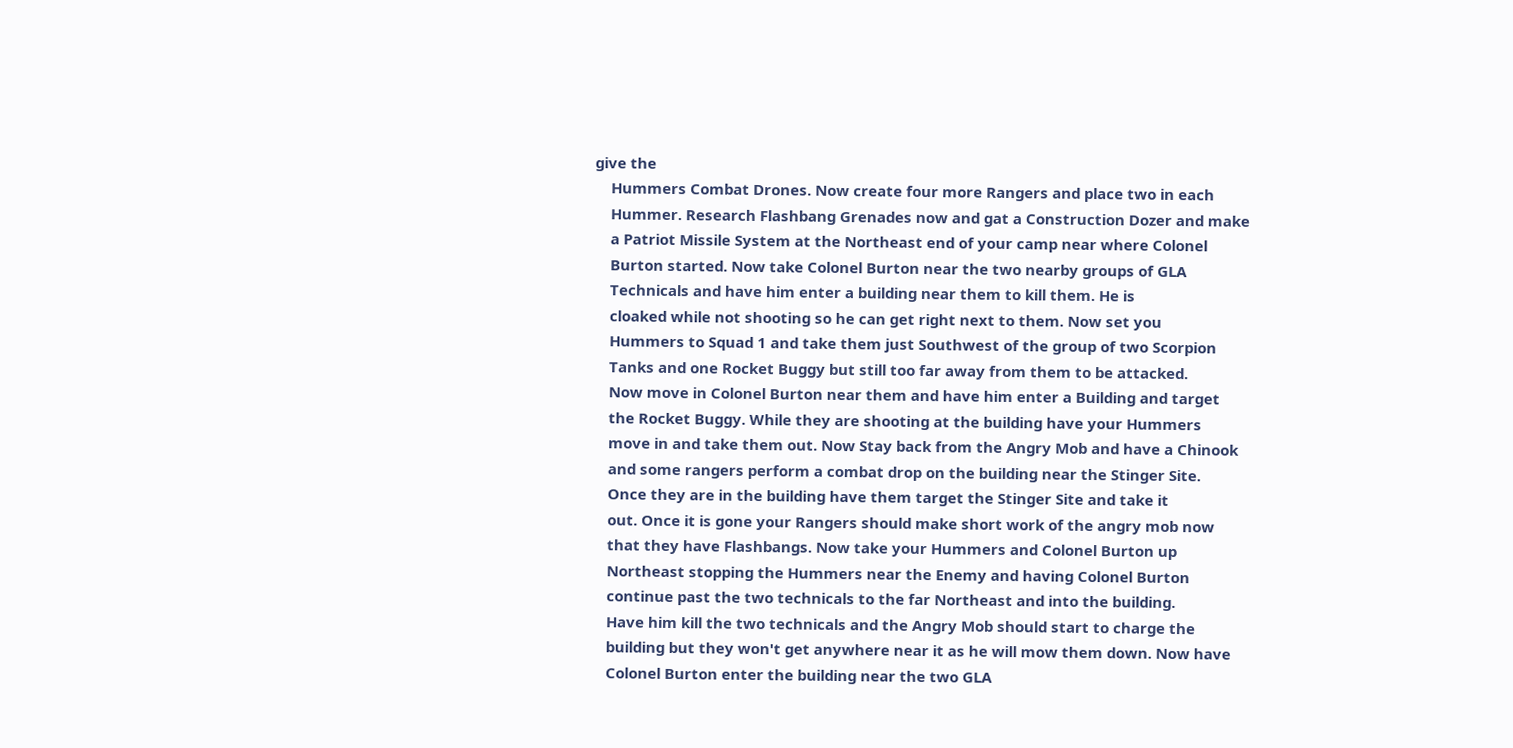give the
    Hummers Combat Drones. Now create four more Rangers and place two in each
    Hummer. Research Flashbang Grenades now and gat a Construction Dozer and make
    a Patriot Missile System at the Northeast end of your camp near where Colonel
    Burton started. Now take Colonel Burton near the two nearby groups of GLA
    Technicals and have him enter a building near them to kill them. He is
    cloaked while not shooting so he can get right next to them. Now set you
    Hummers to Squad 1 and take them just Southwest of the group of two Scorpion
    Tanks and one Rocket Buggy but still too far away from them to be attacked.
    Now move in Colonel Burton near them and have him enter a Building and target
    the Rocket Buggy. While they are shooting at the building have your Hummers
    move in and take them out. Now Stay back from the Angry Mob and have a Chinook
    and some rangers perform a combat drop on the building near the Stinger Site.
    Once they are in the building have them target the Stinger Site and take it
    out. Once it is gone your Rangers should make short work of the angry mob now
    that they have Flashbangs. Now take your Hummers and Colonel Burton up
    Northeast stopping the Hummers near the Enemy and having Colonel Burton
    continue past the two technicals to the far Northeast and into the building.
    Have him kill the two technicals and the Angry Mob should start to charge the
    building but they won't get anywhere near it as he will mow them down. Now have
    Colonel Burton enter the building near the two GLA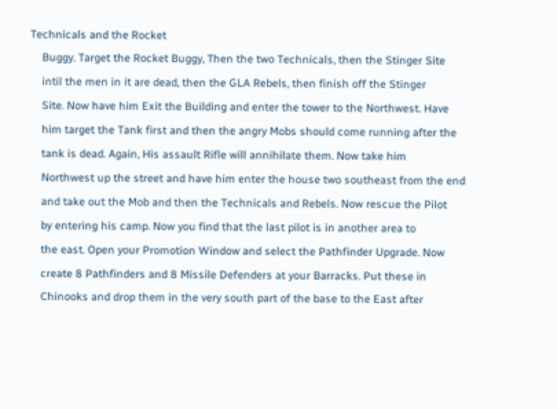Technicals and the Rocket
    Buggy. Target the Rocket Buggy, Then the two Technicals, then the Stinger Site
    intil the men in it are dead, then the GLA Rebels, then finish off the Stinger
    Site. Now have him Exit the Building and enter the tower to the Northwest. Have
    him target the Tank first and then the angry Mobs should come running after the
    tank is dead. Again, His assault Rifle will annihilate them. Now take him
    Northwest up the street and have him enter the house two southeast from the end
    and take out the Mob and then the Technicals and Rebels. Now rescue the Pilot
    by entering his camp. Now you find that the last pilot is in another area to
    the east. Open your Promotion Window and select the Pathfinder Upgrade. Now
    create 8 Pathfinders and 8 Missile Defenders at your Barracks. Put these in
    Chinooks and drop them in the very south part of the base to the East after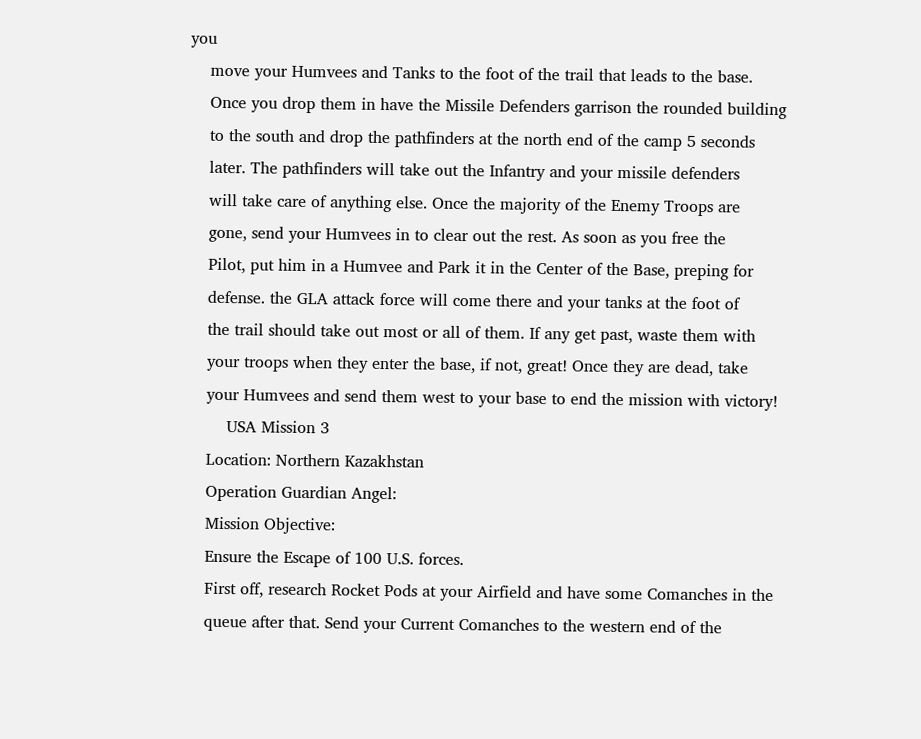you
    move your Humvees and Tanks to the foot of the trail that leads to the base.
    Once you drop them in have the Missile Defenders garrison the rounded building
    to the south and drop the pathfinders at the north end of the camp 5 seconds
    later. The pathfinders will take out the Infantry and your missile defenders
    will take care of anything else. Once the majority of the Enemy Troops are
    gone, send your Humvees in to clear out the rest. As soon as you free the
    Pilot, put him in a Humvee and Park it in the Center of the Base, preping for
    defense. the GLA attack force will come there and your tanks at the foot of
    the trail should take out most or all of them. If any get past, waste them with
    your troops when they enter the base, if not, great! Once they are dead, take
    your Humvees and send them west to your base to end the mission with victory!
        USA Mission 3
    Location: Northern Kazakhstan
    Operation Guardian Angel:
    Mission Objective:
    Ensure the Escape of 100 U.S. forces.
    First off, research Rocket Pods at your Airfield and have some Comanches in the
    queue after that. Send your Current Comanches to the western end of the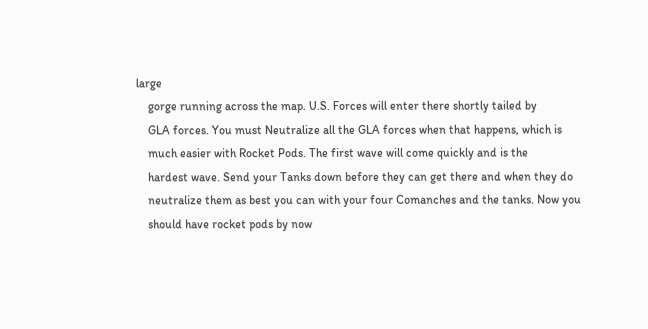large
    gorge running across the map. U.S. Forces will enter there shortly tailed by
    GLA forces. You must Neutralize all the GLA forces when that happens, which is
    much easier with Rocket Pods. The first wave will come quickly and is the
    hardest wave. Send your Tanks down before they can get there and when they do
    neutralize them as best you can with your four Comanches and the tanks. Now you
    should have rocket pods by now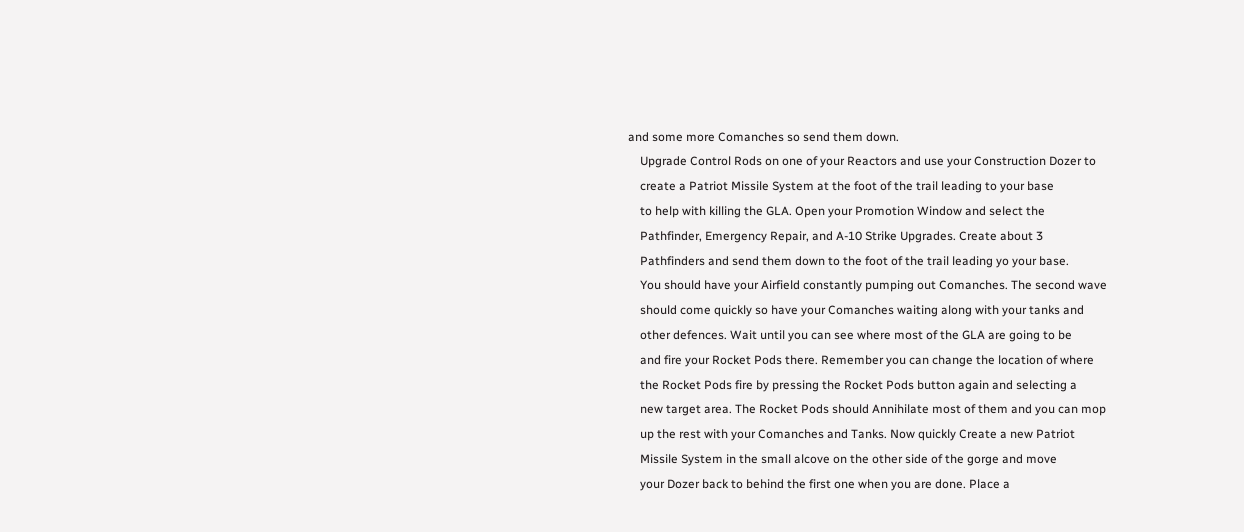and some more Comanches so send them down.
    Upgrade Control Rods on one of your Reactors and use your Construction Dozer to
    create a Patriot Missile System at the foot of the trail leading to your base
    to help with killing the GLA. Open your Promotion Window and select the
    Pathfinder, Emergency Repair, and A-10 Strike Upgrades. Create about 3
    Pathfinders and send them down to the foot of the trail leading yo your base.
    You should have your Airfield constantly pumping out Comanches. The second wave
    should come quickly so have your Comanches waiting along with your tanks and
    other defences. Wait until you can see where most of the GLA are going to be
    and fire your Rocket Pods there. Remember you can change the location of where
    the Rocket Pods fire by pressing the Rocket Pods button again and selecting a
    new target area. The Rocket Pods should Annihilate most of them and you can mop
    up the rest with your Comanches and Tanks. Now quickly Create a new Patriot
    Missile System in the small alcove on the other side of the gorge and move
    your Dozer back to behind the first one when you are done. Place a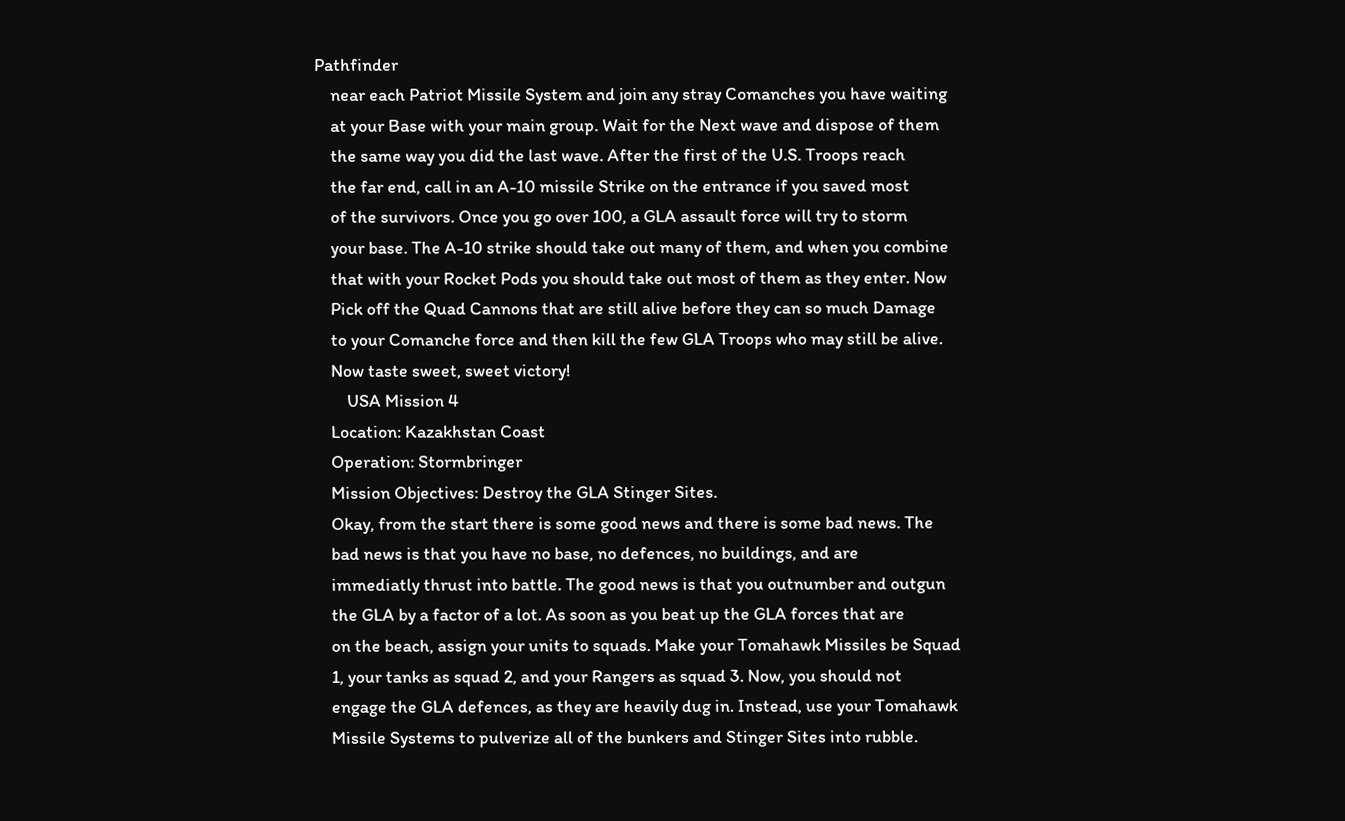Pathfinder
    near each Patriot Missile System and join any stray Comanches you have waiting
    at your Base with your main group. Wait for the Next wave and dispose of them
    the same way you did the last wave. After the first of the U.S. Troops reach
    the far end, call in an A-10 missile Strike on the entrance if you saved most
    of the survivors. Once you go over 100, a GLA assault force will try to storm
    your base. The A-10 strike should take out many of them, and when you combine
    that with your Rocket Pods you should take out most of them as they enter. Now
    Pick off the Quad Cannons that are still alive before they can so much Damage
    to your Comanche force and then kill the few GLA Troops who may still be alive.
    Now taste sweet, sweet victory!
        USA Mission 4
    Location: Kazakhstan Coast
    Operation: Stormbringer
    Mission Objectives: Destroy the GLA Stinger Sites.
    Okay, from the start there is some good news and there is some bad news. The
    bad news is that you have no base, no defences, no buildings, and are
    immediatly thrust into battle. The good news is that you outnumber and outgun
    the GLA by a factor of a lot. As soon as you beat up the GLA forces that are
    on the beach, assign your units to squads. Make your Tomahawk Missiles be Squad
    1, your tanks as squad 2, and your Rangers as squad 3. Now, you should not
    engage the GLA defences, as they are heavily dug in. Instead, use your Tomahawk
    Missile Systems to pulverize all of the bunkers and Stinger Sites into rubble.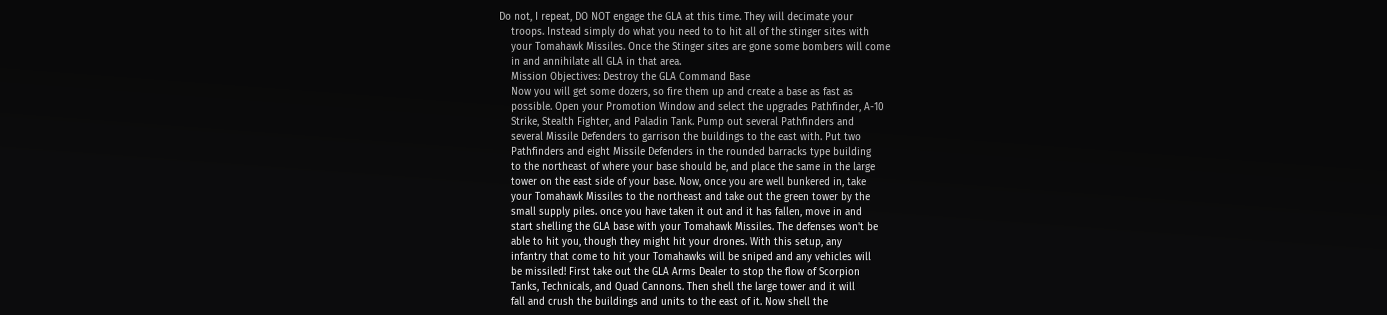Do not, I repeat, DO NOT engage the GLA at this time. They will decimate your
    troops. Instead simply do what you need to to hit all of the stinger sites with
    your Tomahawk Missiles. Once the Stinger sites are gone some bombers will come
    in and annihilate all GLA in that area.
    Mission Objectives: Destroy the GLA Command Base
    Now you will get some dozers, so fire them up and create a base as fast as
    possible. Open your Promotion Window and select the upgrades Pathfinder, A-10
    Strike, Stealth Fighter, and Paladin Tank. Pump out several Pathfinders and
    several Missile Defenders to garrison the buildings to the east with. Put two
    Pathfinders and eight Missile Defenders in the rounded barracks type building
    to the northeast of where your base should be, and place the same in the large
    tower on the east side of your base. Now, once you are well bunkered in, take
    your Tomahawk Missiles to the northeast and take out the green tower by the
    small supply piles. once you have taken it out and it has fallen, move in and
    start shelling the GLA base with your Tomahawk Missiles. The defenses won't be
    able to hit you, though they might hit your drones. With this setup, any
    infantry that come to hit your Tomahawks will be sniped and any vehicles will
    be missiled! First take out the GLA Arms Dealer to stop the flow of Scorpion
    Tanks, Technicals, and Quad Cannons. Then shell the large tower and it will
    fall and crush the buildings and units to the east of it. Now shell the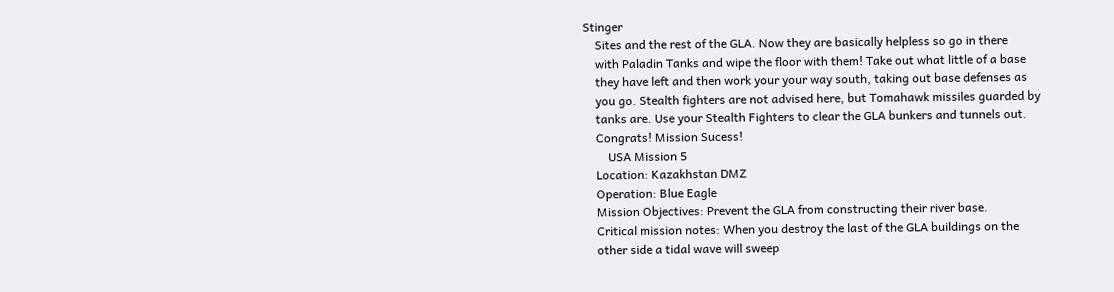Stinger
    Sites and the rest of the GLA. Now they are basically helpless so go in there
    with Paladin Tanks and wipe the floor with them! Take out what little of a base
    they have left and then work your your way south, taking out base defenses as
    you go. Stealth fighters are not advised here, but Tomahawk missiles guarded by
    tanks are. Use your Stealth Fighters to clear the GLA bunkers and tunnels out.
    Congrats! Mission Sucess!
        USA Mission 5
    Location: Kazakhstan DMZ
    Operation: Blue Eagle
    Mission Objectives: Prevent the GLA from constructing their river base.
    Critical mission notes: When you destroy the last of the GLA buildings on the
    other side a tidal wave will sweep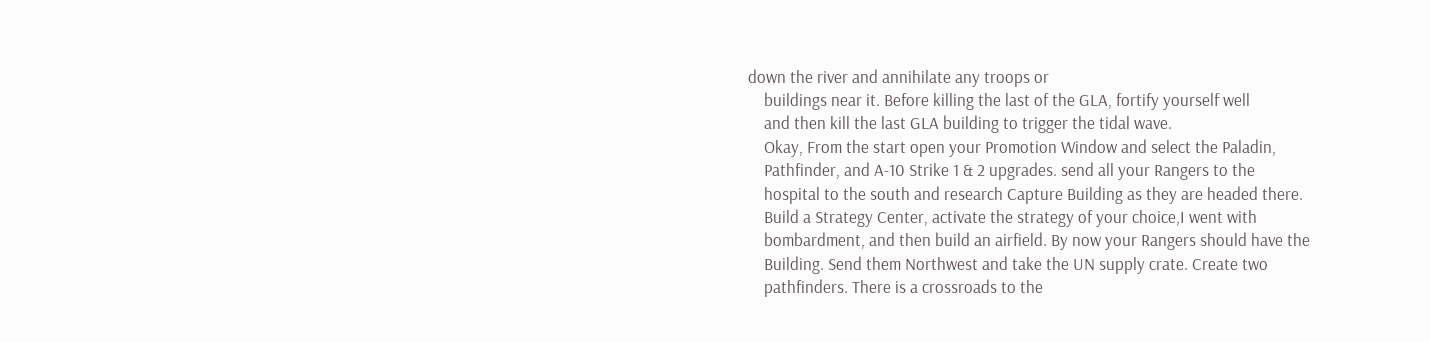down the river and annihilate any troops or
    buildings near it. Before killing the last of the GLA, fortify yourself well
    and then kill the last GLA building to trigger the tidal wave.
    Okay, From the start open your Promotion Window and select the Paladin,
    Pathfinder, and A-10 Strike 1 & 2 upgrades. send all your Rangers to the
    hospital to the south and research Capture Building as they are headed there.
    Build a Strategy Center, activate the strategy of your choice,I went with
    bombardment, and then build an airfield. By now your Rangers should have the
    Building. Send them Northwest and take the UN supply crate. Create two
    pathfinders. There is a crossroads to the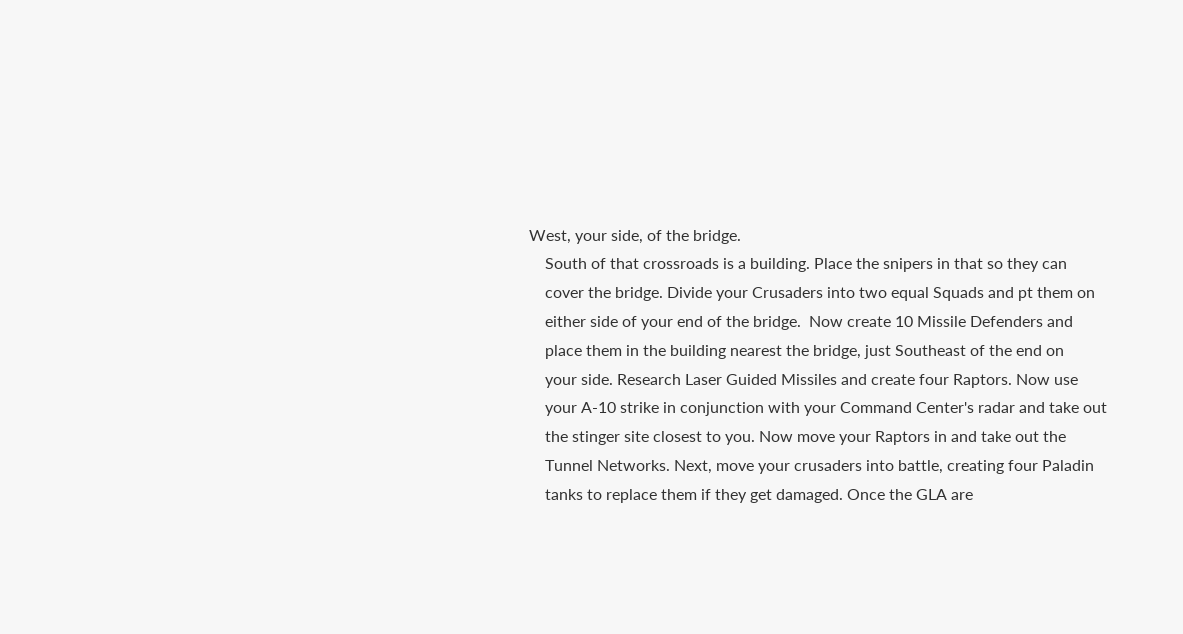West, your side, of the bridge.
    South of that crossroads is a building. Place the snipers in that so they can
    cover the bridge. Divide your Crusaders into two equal Squads and pt them on
    either side of your end of the bridge.  Now create 10 Missile Defenders and
    place them in the building nearest the bridge, just Southeast of the end on
    your side. Research Laser Guided Missiles and create four Raptors. Now use
    your A-10 strike in conjunction with your Command Center's radar and take out
    the stinger site closest to you. Now move your Raptors in and take out the
    Tunnel Networks. Next, move your crusaders into battle, creating four Paladin
    tanks to replace them if they get damaged. Once the GLA are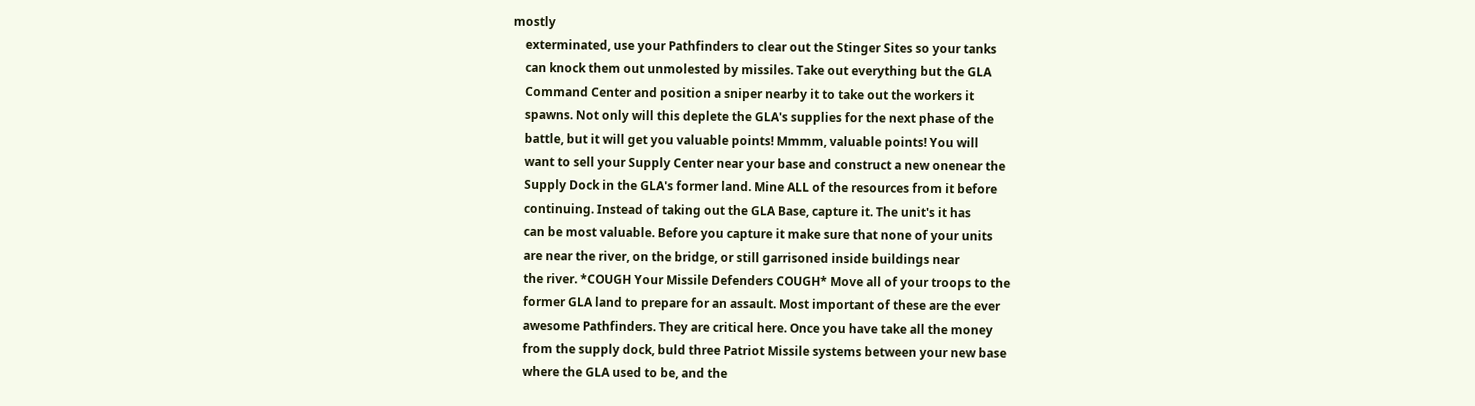mostly
    exterminated, use your Pathfinders to clear out the Stinger Sites so your tanks
    can knock them out unmolested by missiles. Take out everything but the GLA
    Command Center and position a sniper nearby it to take out the workers it
    spawns. Not only will this deplete the GLA's supplies for the next phase of the
    battle, but it will get you valuable points! Mmmm, valuable points! You will
    want to sell your Supply Center near your base and construct a new onenear the
    Supply Dock in the GLA's former land. Mine ALL of the resources from it before
    continuing. Instead of taking out the GLA Base, capture it. The unit's it has
    can be most valuable. Before you capture it make sure that none of your units
    are near the river, on the bridge, or still garrisoned inside buildings near
    the river. *COUGH Your Missile Defenders COUGH* Move all of your troops to the
    former GLA land to prepare for an assault. Most important of these are the ever
    awesome Pathfinders. They are critical here. Once you have take all the money
    from the supply dock, buld three Patriot Missile systems between your new base
    where the GLA used to be, and the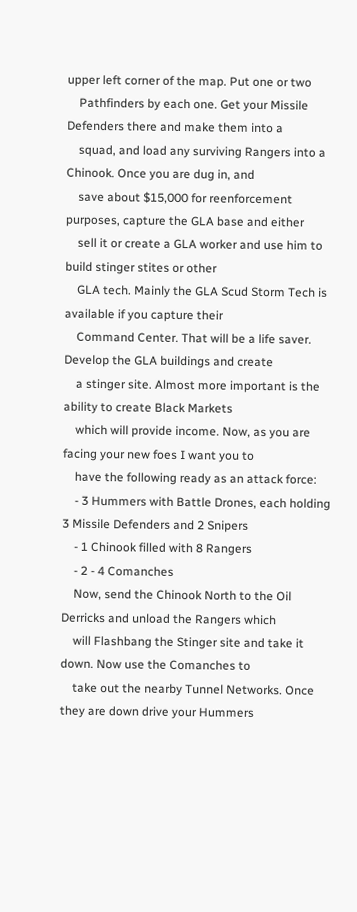upper left corner of the map. Put one or two
    Pathfinders by each one. Get your Missile Defenders there and make them into a
    squad, and load any surviving Rangers into a Chinook. Once you are dug in, and
    save about $15,000 for reenforcement purposes, capture the GLA base and either
    sell it or create a GLA worker and use him to build stinger stites or other
    GLA tech. Mainly the GLA Scud Storm Tech is available if you capture their
    Command Center. That will be a life saver. Develop the GLA buildings and create
    a stinger site. Almost more important is the ability to create Black Markets
    which will provide income. Now, as you are facing your new foes I want you to
    have the following ready as an attack force:
    - 3 Hummers with Battle Drones, each holding 3 Missile Defenders and 2 Snipers
    - 1 Chinook filled with 8 Rangers
    - 2 - 4 Comanches
    Now, send the Chinook North to the Oil Derricks and unload the Rangers which
    will Flashbang the Stinger site and take it down. Now use the Comanches to
    take out the nearby Tunnel Networks. Once they are down drive your Hummers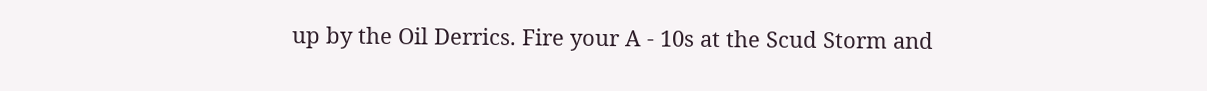up by the Oil Derrics. Fire your A - 10s at the Scud Storm and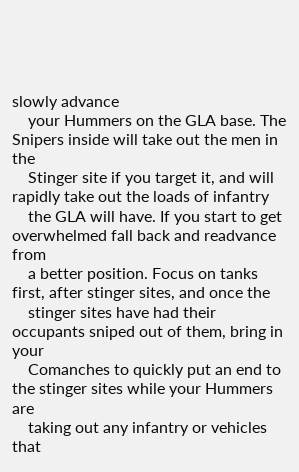slowly advance
    your Hummers on the GLA base. The Snipers inside will take out the men in the
    Stinger site if you target it, and will rapidly take out the loads of infantry
    the GLA will have. If you start to get overwhelmed fall back and readvance from
    a better position. Focus on tanks first, after stinger sites, and once the
    stinger sites have had their occupants sniped out of them, bring in your
    Comanches to quickly put an end to the stinger sites while your Hummers are
    taking out any infantry or vehicles that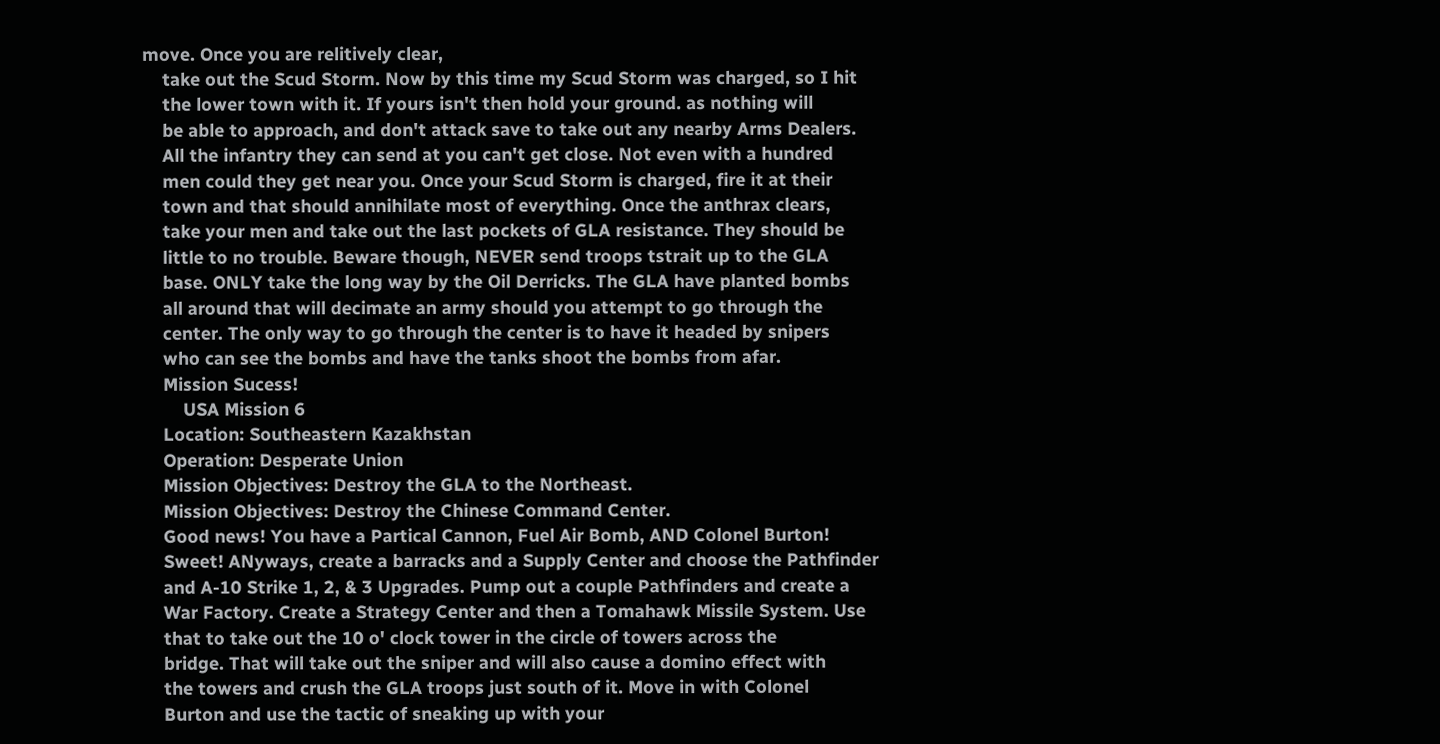move. Once you are relitively clear,
    take out the Scud Storm. Now by this time my Scud Storm was charged, so I hit
    the lower town with it. If yours isn't then hold your ground. as nothing will
    be able to approach, and don't attack save to take out any nearby Arms Dealers.
    All the infantry they can send at you can't get close. Not even with a hundred
    men could they get near you. Once your Scud Storm is charged, fire it at their
    town and that should annihilate most of everything. Once the anthrax clears,
    take your men and take out the last pockets of GLA resistance. They should be
    little to no trouble. Beware though, NEVER send troops tstrait up to the GLA
    base. ONLY take the long way by the Oil Derricks. The GLA have planted bombs
    all around that will decimate an army should you attempt to go through the
    center. The only way to go through the center is to have it headed by snipers
    who can see the bombs and have the tanks shoot the bombs from afar.
    Mission Sucess!
        USA Mission 6
    Location: Southeastern Kazakhstan
    Operation: Desperate Union
    Mission Objectives: Destroy the GLA to the Northeast.
    Mission Objectives: Destroy the Chinese Command Center.
    Good news! You have a Partical Cannon, Fuel Air Bomb, AND Colonel Burton!
    Sweet! ANyways, create a barracks and a Supply Center and choose the Pathfinder
    and A-10 Strike 1, 2, & 3 Upgrades. Pump out a couple Pathfinders and create a
    War Factory. Create a Strategy Center and then a Tomahawk Missile System. Use
    that to take out the 10 o' clock tower in the circle of towers across the
    bridge. That will take out the sniper and will also cause a domino effect with
    the towers and crush the GLA troops just south of it. Move in with Colonel
    Burton and use the tactic of sneaking up with your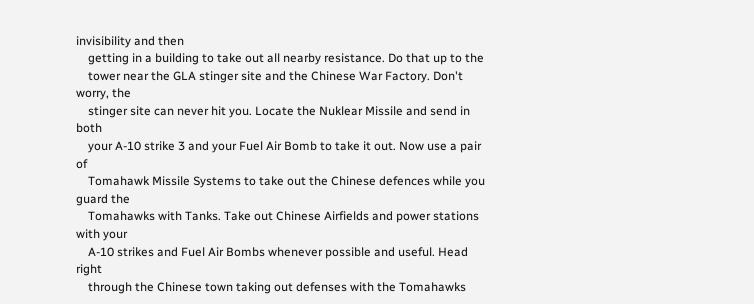invisibility and then
    getting in a building to take out all nearby resistance. Do that up to the
    tower near the GLA stinger site and the Chinese War Factory. Don't worry, the
    stinger site can never hit you. Locate the Nuklear Missile and send in both
    your A-10 strike 3 and your Fuel Air Bomb to take it out. Now use a pair of
    Tomahawk Missile Systems to take out the Chinese defences while you guard the
    Tomahawks with Tanks. Take out Chinese Airfields and power stations with your
    A-10 strikes and Fuel Air Bombs whenever possible and useful. Head right
    through the Chinese town taking out defenses with the Tomahawks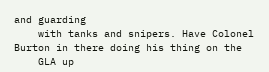and guarding
    with tanks and snipers. Have Colonel Burton in there doing his thing on the
    GLA up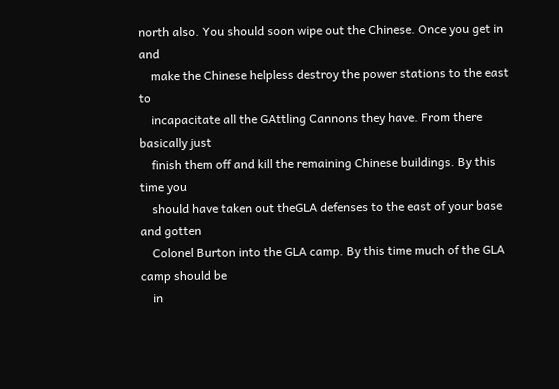north also. You should soon wipe out the Chinese. Once you get in and
    make the Chinese helpless destroy the power stations to the east to
    incapacitate all the GAttling Cannons they have. From there basically just
    finish them off and kill the remaining Chinese buildings. By this time you
    should have taken out theGLA defenses to the east of your base and gotten
    Colonel Burton into the GLA camp. By this time much of the GLA camp should be
    in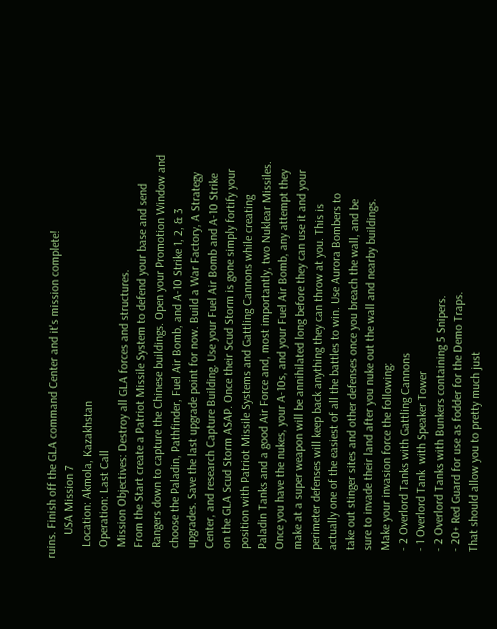ruins. Finish off the GLA command Center and it's mission complete!
        USA Mission 7
    Location: Akmola, Kazakhstan
    Operation: Last Call
    Mission Objectives: Destroy all GLA forces and structures.
    From the Start create a Patriot Missile System to defend your base and send
    Rangers down to capture the Chinese buildings. Open your Promotion Window and
    choose the Paladin, Pathfinder, Fuel Air Bomb, and A-10 Strike 1, 2, & 3
    upgrades. Save the last upgrade point for now. Build a War Factory, A Strategy
    Center, and research Capture Building. Use your Fuel Air Bomb and A-10 Strike
    on the GLA Scud Storm ASAP. Once their Scud Storm is gone simply fortify your
    position with Patriot Missile Systems and Gattling Cannons while creating
    Paladin Tanks and a good Air Force and, most importantly, two Nuklear Missiles.
    Once you have the nukes, your A-10s, and your Fuel Air Bomb, any attempt they
    make at a super weapon will be annihilated long before they can use it and your
    perimeter defenses will keep back anything they can throw at you. This is
    actually one of the easiest of all the battles to win. Use Aurora Bombers to
    take out stinger sites and other defenses once you breach the wall, and be
    sure to invade their land after you nuke out the wall and nearby buildings.
    Make your invasion force the following:
    - 2 Overlord Tanks with Gattling Cannons
    - 1 Overlord Tank  with Speaker Tower
    - 2 Overlord Tanks with Bunkers containing 5 Snipers.
    - 20+ Red Guard for use as fodder for the Demo Traps.
    That should allow you to pretty much just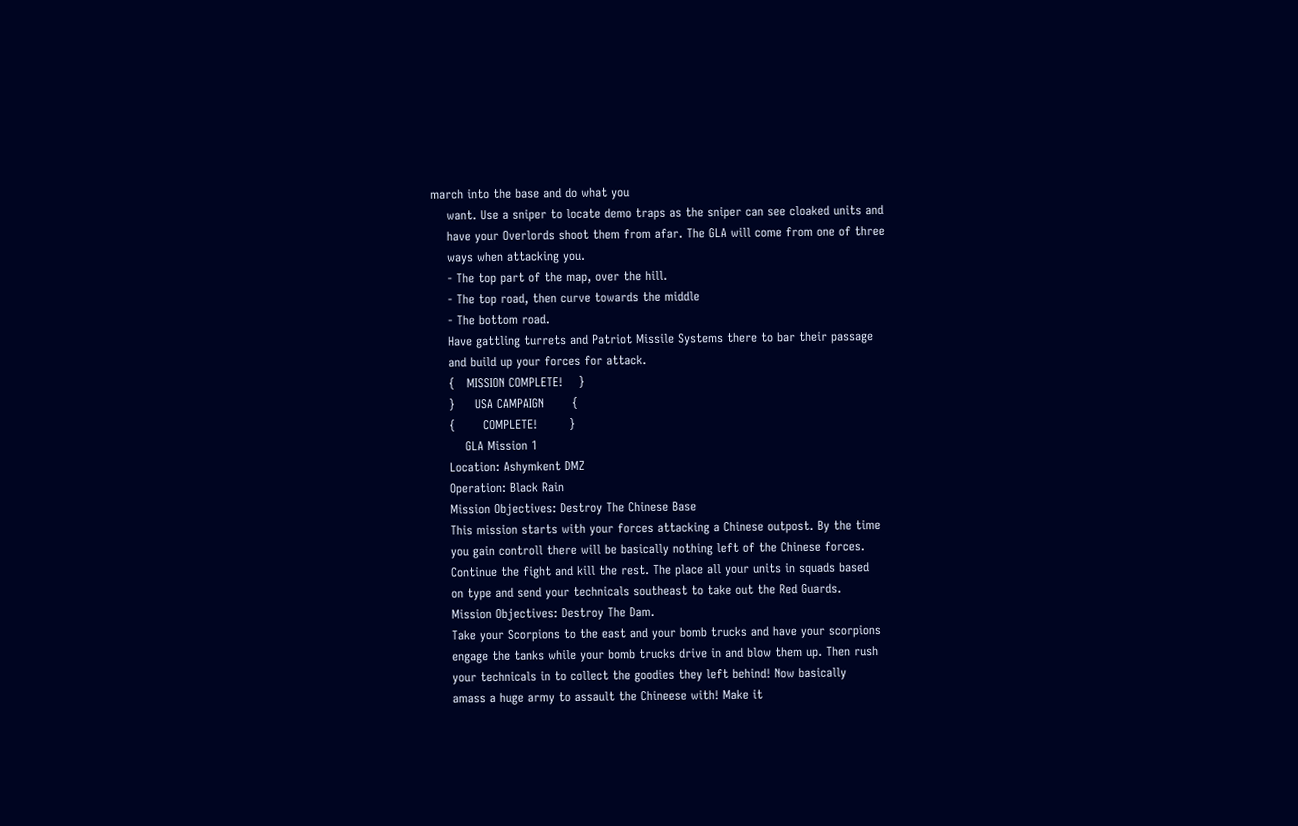march into the base and do what you
    want. Use a sniper to locate demo traps as the sniper can see cloaked units and
    have your Overlords shoot them from afar. The GLA will come from one of three
    ways when attacking you.
    - The top part of the map, over the hill.
    - The top road, then curve towards the middle
    - The bottom road.
    Have gattling turrets and Patriot Missile Systems there to bar their passage
    and build up your forces for attack.
    {   MISSION COMPLETE!    }
    }     USA CAMPAIGN       {
    {       COMPLETE!        }
        GLA Mission 1
    Location: Ashymkent DMZ
    Operation: Black Rain
    Mission Objectives: Destroy The Chinese Base
    This mission starts with your forces attacking a Chinese outpost. By the time
    you gain controll there will be basically nothing left of the Chinese forces.
    Continue the fight and kill the rest. The place all your units in squads based
    on type and send your technicals southeast to take out the Red Guards.
    Mission Objectives: Destroy The Dam.
    Take your Scorpions to the east and your bomb trucks and have your scorpions
    engage the tanks while your bomb trucks drive in and blow them up. Then rush
    your technicals in to collect the goodies they left behind! Now basically
    amass a huge army to assault the Chineese with! Make it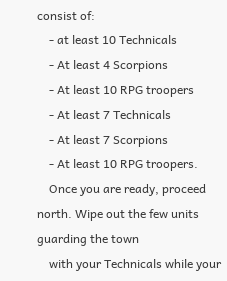consist of:
    - at least 10 Technicals
    - At least 4 Scorpions
    - At least 10 RPG troopers
    - At least 7 Technicals
    - At least 7 Scorpions
    - At least 10 RPG troopers.
    Once you are ready, proceed north. Wipe out the few units guarding the town
    with your Technicals while your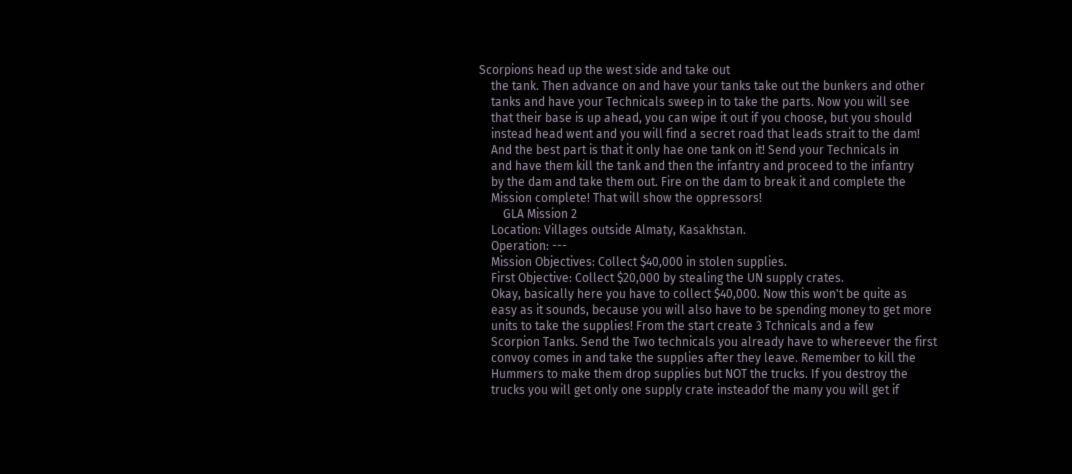Scorpions head up the west side and take out
    the tank. Then advance on and have your tanks take out the bunkers and other
    tanks and have your Technicals sweep in to take the parts. Now you will see
    that their base is up ahead, you can wipe it out if you choose, but you should
    instead head went and you will find a secret road that leads strait to the dam!
    And the best part is that it only hae one tank on it! Send your Technicals in
    and have them kill the tank and then the infantry and proceed to the infantry
    by the dam and take them out. Fire on the dam to break it and complete the
    Mission complete! That will show the oppressors!
        GLA Mission 2
    Location: Villages outside Almaty, Kasakhstan.
    Operation: ---
    Mission Objectives: Collect $40,000 in stolen supplies.
    First Objective: Collect $20,000 by stealing the UN supply crates.
    Okay, basically here you have to collect $40,000. Now this won't be quite as
    easy as it sounds, because you will also have to be spending money to get more
    units to take the supplies! From the start create 3 Tchnicals and a few
    Scorpion Tanks. Send the Two technicals you already have to whereever the first
    convoy comes in and take the supplies after they leave. Remember to kill the
    Hummers to make them drop supplies but NOT the trucks. If you destroy the
    trucks you will get only one supply crate insteadof the many you will get if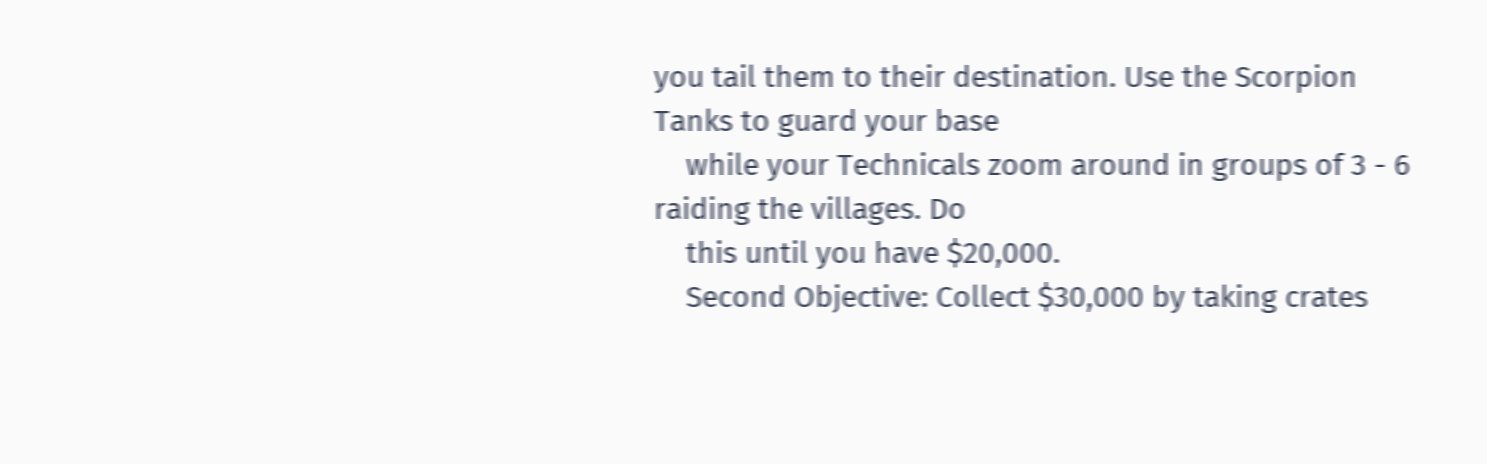you tail them to their destination. Use the Scorpion Tanks to guard your base
    while your Technicals zoom around in groups of 3 - 6 raiding the villages. Do
    this until you have $20,000.
    Second Objective: Collect $30,000 by taking crates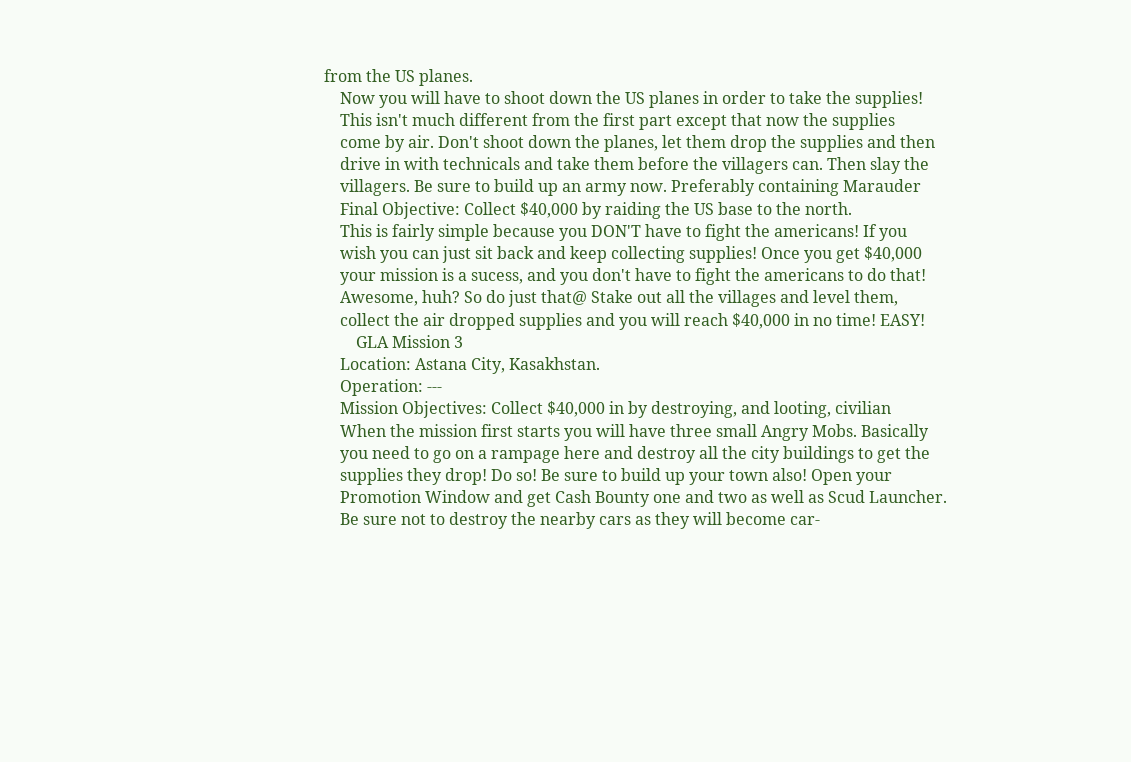from the US planes.
    Now you will have to shoot down the US planes in order to take the supplies!
    This isn't much different from the first part except that now the supplies
    come by air. Don't shoot down the planes, let them drop the supplies and then
    drive in with technicals and take them before the villagers can. Then slay the
    villagers. Be sure to build up an army now. Preferably containing Marauder
    Final Objective: Collect $40,000 by raiding the US base to the north.
    This is fairly simple because you DON'T have to fight the americans! If you
    wish you can just sit back and keep collecting supplies! Once you get $40,000
    your mission is a sucess, and you don't have to fight the americans to do that!
    Awesome, huh? So do just that@ Stake out all the villages and level them,
    collect the air dropped supplies and you will reach $40,000 in no time! EASY!
        GLA Mission 3
    Location: Astana City, Kasakhstan.
    Operation: ---
    Mission Objectives: Collect $40,000 in by destroying, and looting, civilian
    When the mission first starts you will have three small Angry Mobs. Basically
    you need to go on a rampage here and destroy all the city buildings to get the
    supplies they drop! Do so! Be sure to build up your town also! Open your
    Promotion Window and get Cash Bounty one and two as well as Scud Launcher.
    Be sure not to destroy the nearby cars as they will become car-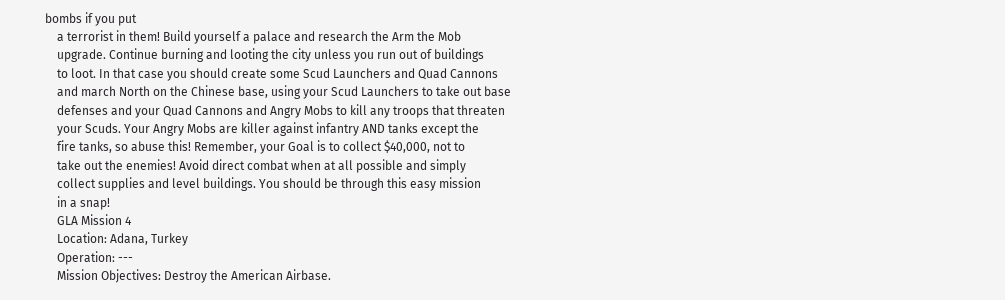bombs if you put
    a terrorist in them! Build yourself a palace and research the Arm the Mob
    upgrade. Continue burning and looting the city unless you run out of buildings
    to loot. In that case you should create some Scud Launchers and Quad Cannons
    and march North on the Chinese base, using your Scud Launchers to take out base
    defenses and your Quad Cannons and Angry Mobs to kill any troops that threaten
    your Scuds. Your Angry Mobs are killer against infantry AND tanks except the
    fire tanks, so abuse this! Remember, your Goal is to collect $40,000, not to
    take out the enemies! Avoid direct combat when at all possible and simply
    collect supplies and level buildings. You should be through this easy mission
    in a snap!
    GLA Mission 4
    Location: Adana, Turkey
    Operation: ---
    Mission Objectives: Destroy the American Airbase.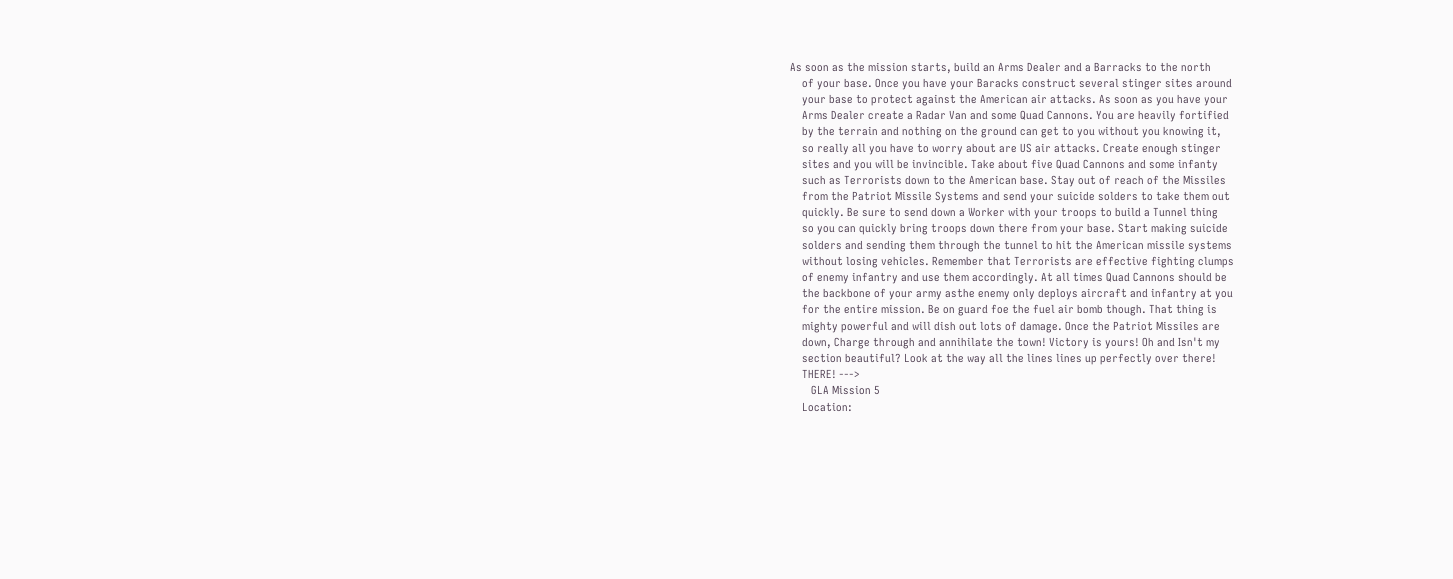As soon as the mission starts, build an Arms Dealer and a Barracks to the north
    of your base. Once you have your Baracks construct several stinger sites around
    your base to protect against the American air attacks. As soon as you have your
    Arms Dealer create a Radar Van and some Quad Cannons. You are heavily fortified
    by the terrain and nothing on the ground can get to you without you knowing it,
    so really all you have to worry about are US air attacks. Create enough stinger
    sites and you will be invincible. Take about five Quad Cannons and some infanty
    such as Terrorists down to the American base. Stay out of reach of the Missiles
    from the Patriot Missile Systems and send your suicide solders to take them out
    quickly. Be sure to send down a Worker with your troops to build a Tunnel thing
    so you can quickly bring troops down there from your base. Start making suicide
    solders and sending them through the tunnel to hit the American missile systems
    without losing vehicles. Remember that Terrorists are effective fighting clumps
    of enemy infantry and use them accordingly. At all times Quad Cannons should be
    the backbone of your army asthe enemy only deploys aircraft and infantry at you
    for the entire mission. Be on guard foe the fuel air bomb though. That thing is
    mighty powerful and will dish out lots of damage. Once the Patriot Missiles are
    down, Charge through and annihilate the town! Victory is yours! Oh and Isn't my
    section beautiful? Look at the way all the lines lines up perfectly over there!
    THERE! --->
       GLA Mission 5
    Location: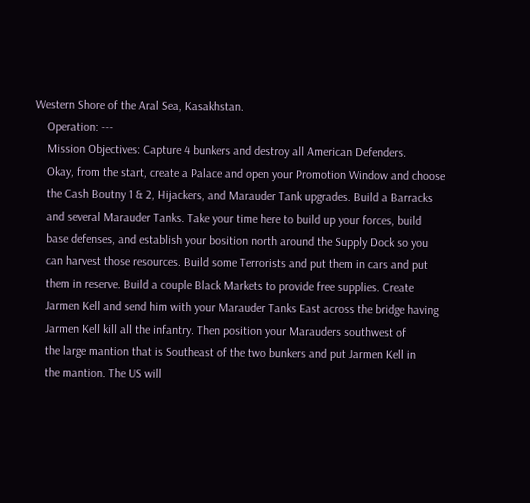Western Shore of the Aral Sea, Kasakhstan.
    Operation: ---
    Mission Objectives: Capture 4 bunkers and destroy all American Defenders.
    Okay, from the start, create a Palace and open your Promotion Window and choose
    the Cash Boutny 1 & 2, Hijackers, and Marauder Tank upgrades. Build a Barracks
    and several Marauder Tanks. Take your time here to build up your forces, build
    base defenses, and establish your bosition north around the Supply Dock so you
    can harvest those resources. Build some Terrorists and put them in cars and put
    them in reserve. Build a couple Black Markets to provide free supplies. Create
    Jarmen Kell and send him with your Marauder Tanks East across the bridge having
    Jarmen Kell kill all the infantry. Then position your Marauders southwest of
    the large mantion that is Southeast of the two bunkers and put Jarmen Kell in
    the mantion. The US will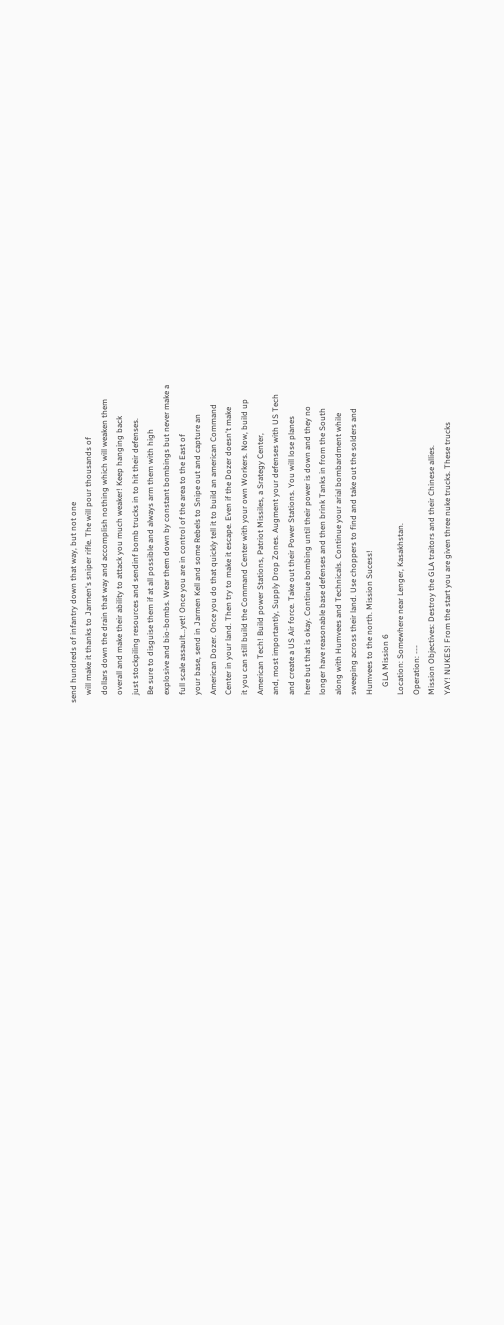send hundreds of infantry down that way, but not one
    will make it thanks to Jarmen's sniper rifle. The will pour thousands of
    dollars down the drain that way and accomplish nothing which will weaken them
    overall and make their ability to attack you much weaker! Keep hanging back
    just stockpiling resources and sendinf bomb trucks in to hit their defenses.
    Be sure to disguise them if at all possible and always arm them with high
    explosive and bio-bombs. Wear them down by constant bombings but never make a
    full scale assault...yet! Once you are in control of the area to the East of
    your base, send in Jarmen Kell and some Rebels to Snipe out and capture an
    American Dozer. Once you do that quickly tell it to build an american Command
    Center in your land. Then try to make it escape. Even if the Dozer doesn't make
    it you can still build the Command Center with your own Workers. Now, build up
    American Tech! Build power Stations, Patriot Missiles, a Srategy Center,
    and, most importantly, Supply Drop Zones. Augment your defenses with US Tech
    and create a US Air force. Take out their Power Stations. You will lose planes
    here but that is okay. Continue bombing until their power is down and they no
    longer have reasonable base defenses and then brink Tanks in from the South
    along with Humvees and Technicals. Continue your arial bombardment while
    sweeping across their land. Use choppers to find and take out the solders and
    Humvees to the north. Mission Sucess!
        GLA Mission 6
    Location: Somewhere near Lenger, Kasakhstan.
    Operation: ---
    Mission Objectives: Destroy the GLA traitors and their Chinese allies.
    YAY! NUKES! From the start you are given three nuke trucks. These trucks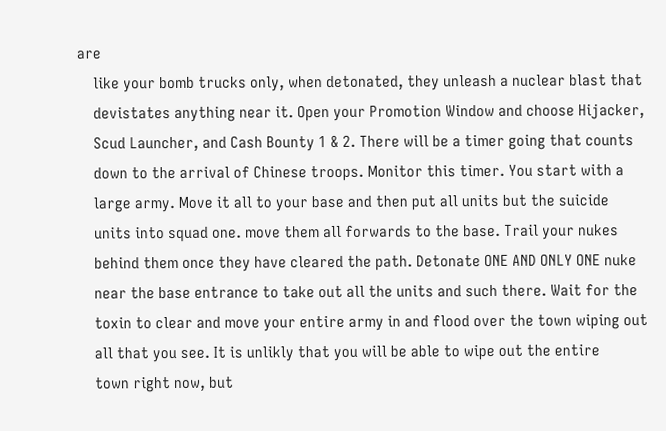are
    like your bomb trucks only, when detonated, they unleash a nuclear blast that
    devistates anything near it. Open your Promotion Window and choose Hijacker,
    Scud Launcher, and Cash Bounty 1 & 2. There will be a timer going that counts
    down to the arrival of Chinese troops. Monitor this timer. You start with a
    large army. Move it all to your base and then put all units but the suicide
    units into squad one. move them all forwards to the base. Trail your nukes
    behind them once they have cleared the path. Detonate ONE AND ONLY ONE nuke
    near the base entrance to take out all the units and such there. Wait for the
    toxin to clear and move your entire army in and flood over the town wiping out
    all that you see. It is unlikly that you will be able to wipe out the entire
    town right now, but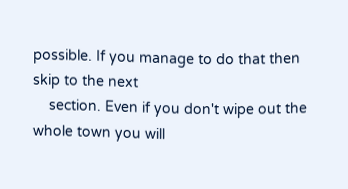possible. If you manage to do that then skip to the next
    section. Even if you don't wipe out the whole town you will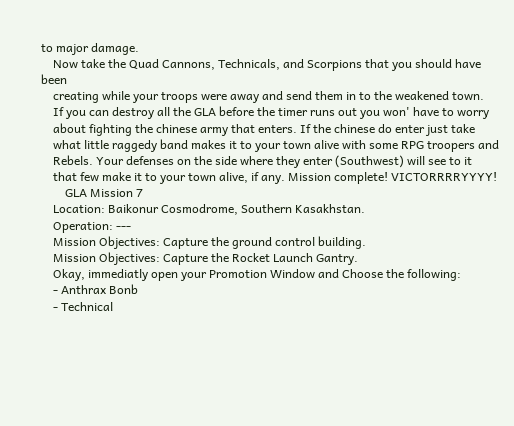to major damage.
    Now take the Quad Cannons, Technicals, and Scorpions that you should have been
    creating while your troops were away and send them in to the weakened town.
    If you can destroy all the GLA before the timer runs out you won' have to worry
    about fighting the chinese army that enters. If the chinese do enter just take
    what little raggedy band makes it to your town alive with some RPG troopers and
    Rebels. Your defenses on the side where they enter (Southwest) will see to it
    that few make it to your town alive, if any. Mission complete! VICTORRRRYYYY!
        GLA Mission 7
    Location: Baikonur Cosmodrome, Southern Kasakhstan.
    Operation: ---
    Mission Objectives: Capture the ground control building.
    Mission Objectives: Capture the Rocket Launch Gantry.
    Okay, immediatly open your Promotion Window and Choose the following:
    - Anthrax Bonb
    - Technical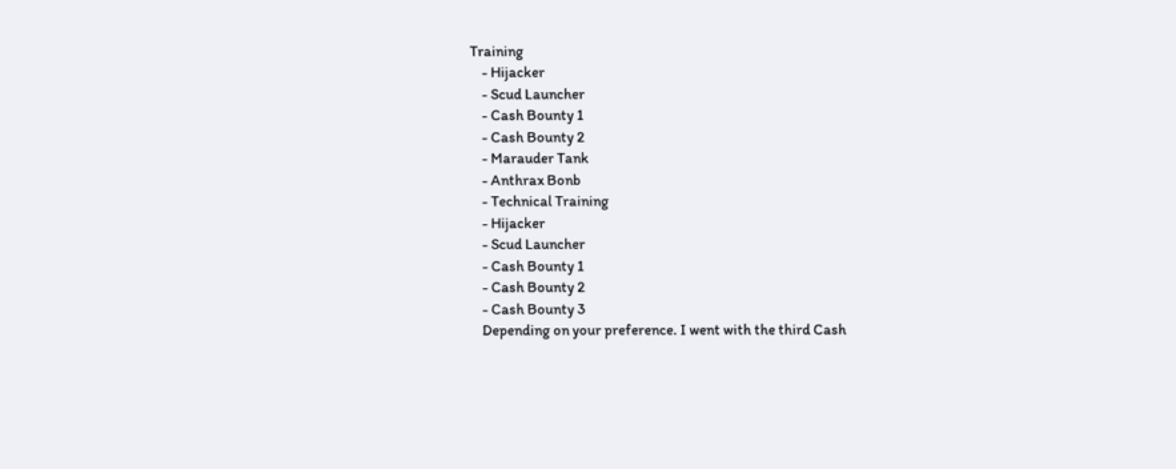Training
    - Hijacker
    - Scud Launcher
    - Cash Bounty 1
    - Cash Bounty 2
    - Marauder Tank
    - Anthrax Bonb
    - Technical Training
    - Hijacker
    - Scud Launcher
    - Cash Bounty 1
    - Cash Bounty 2
    - Cash Bounty 3
    Depending on your preference. I went with the third Cash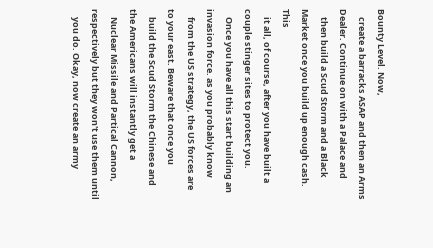Bounty Level. Now,
    create a barracks ASAP and then an Arms Dealer. Continue on with a Palace and
    then build a Scud Storm and a Black Market once you build up enough cash. This
    it all, of course, after you have built a couple stinger sites to protect you.
    Once you have all this start building an invasion force. as you probably know
    from the US strategy, the US forces are to your east. Beware that once you
    build the Scud Storm the Chinese and the Americans will instantly get a
    Nuclear Missile and Partical Cannon, respectively but they won't use them until
    you do. Okay, now create an army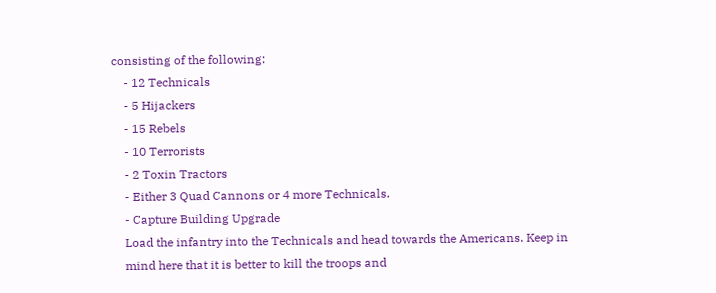consisting of the following:
    - 12 Technicals
    - 5 Hijackers
    - 15 Rebels
    - 10 Terrorists
    - 2 Toxin Tractors
    - Either 3 Quad Cannons or 4 more Technicals.
    - Capture Building Upgrade
    Load the infantry into the Technicals and head towards the Americans. Keep in
    mind here that it is better to kill the troops and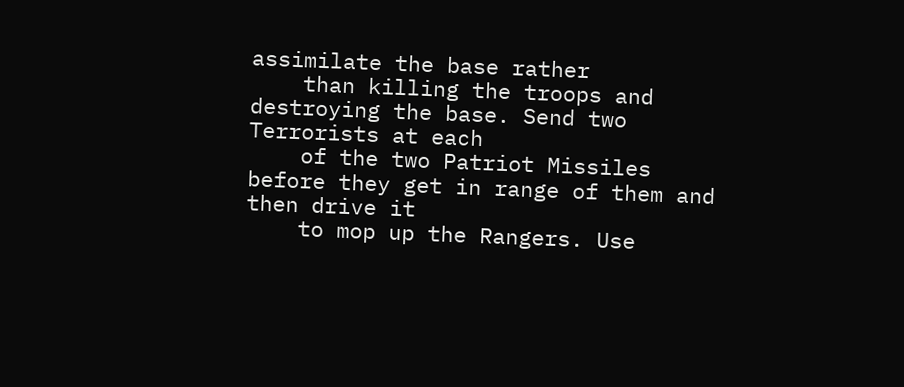assimilate the base rather
    than killing the troops and destroying the base. Send two Terrorists at each
    of the two Patriot Missiles before they get in range of them and then drive it
    to mop up the Rangers. Use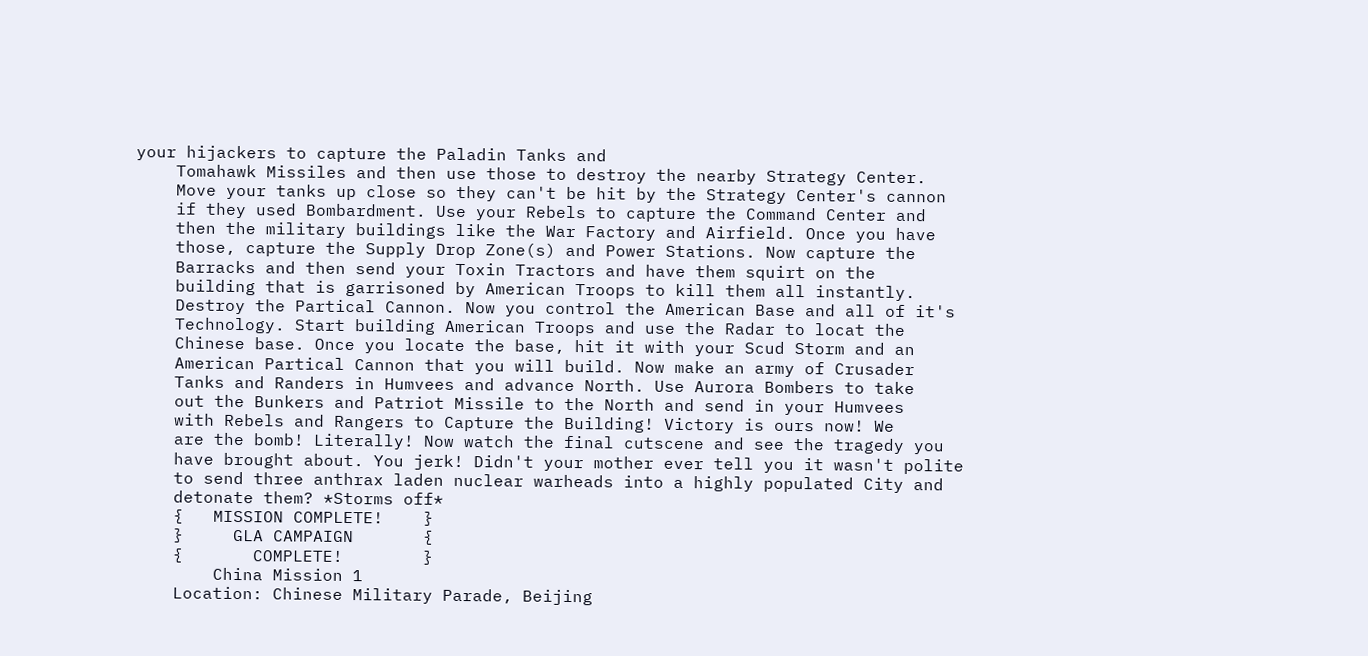your hijackers to capture the Paladin Tanks and
    Tomahawk Missiles and then use those to destroy the nearby Strategy Center.
    Move your tanks up close so they can't be hit by the Strategy Center's cannon
    if they used Bombardment. Use your Rebels to capture the Command Center and
    then the military buildings like the War Factory and Airfield. Once you have
    those, capture the Supply Drop Zone(s) and Power Stations. Now capture the
    Barracks and then send your Toxin Tractors and have them squirt on the
    building that is garrisoned by American Troops to kill them all instantly.
    Destroy the Partical Cannon. Now you control the American Base and all of it's
    Technology. Start building American Troops and use the Radar to locat the
    Chinese base. Once you locate the base, hit it with your Scud Storm and an
    American Partical Cannon that you will build. Now make an army of Crusader
    Tanks and Randers in Humvees and advance North. Use Aurora Bombers to take
    out the Bunkers and Patriot Missile to the North and send in your Humvees
    with Rebels and Rangers to Capture the Building! Victory is ours now! We
    are the bomb! Literally! Now watch the final cutscene and see the tragedy you
    have brought about. You jerk! Didn't your mother ever tell you it wasn't polite
    to send three anthrax laden nuclear warheads into a highly populated City and
    detonate them? *Storms off*
    {   MISSION COMPLETE!    }
    }     GLA CAMPAIGN       {
    {       COMPLETE!        }
        China Mission 1
    Location: Chinese Military Parade, Beijing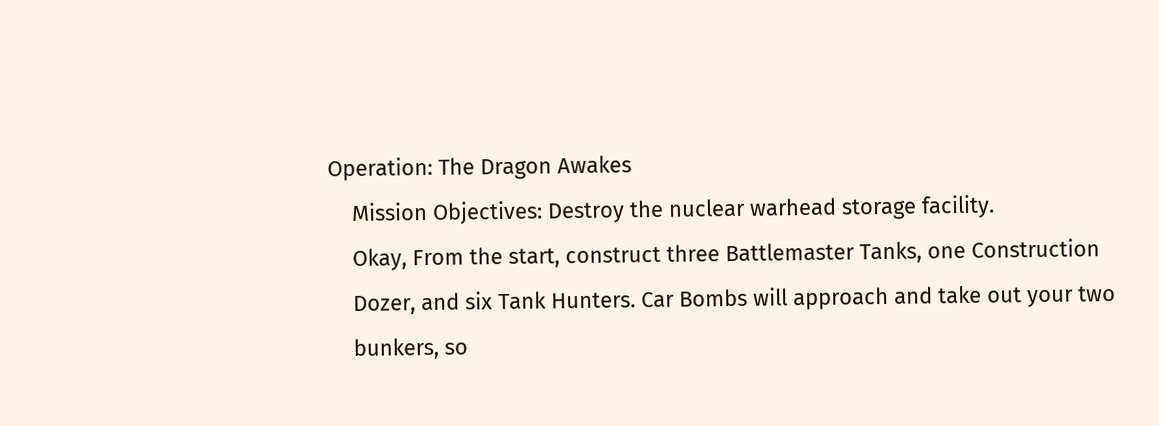Operation: The Dragon Awakes
    Mission Objectives: Destroy the nuclear warhead storage facility.
    Okay, From the start, construct three Battlemaster Tanks, one Construction
    Dozer, and six Tank Hunters. Car Bombs will approach and take out your two
    bunkers, so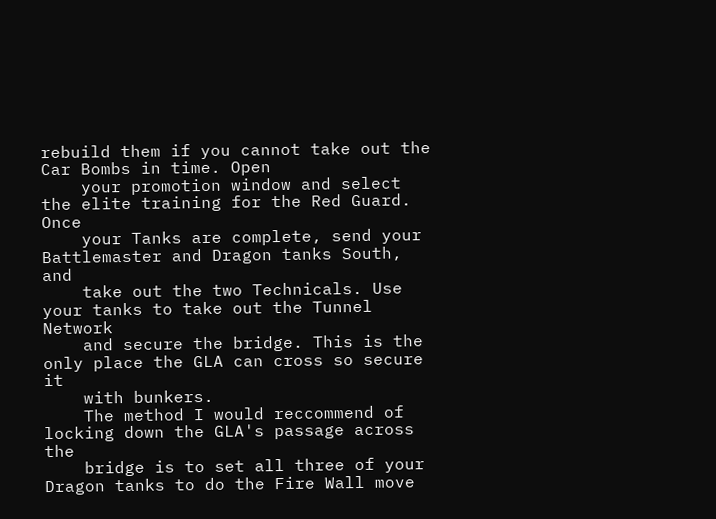rebuild them if you cannot take out the Car Bombs in time. Open
    your promotion window and select the elite training for the Red Guard. Once
    your Tanks are complete, send your Battlemaster and Dragon tanks South, and
    take out the two Technicals. Use your tanks to take out the Tunnel Network
    and secure the bridge. This is the only place the GLA can cross so secure it
    with bunkers.
    The method I would reccommend of locking down the GLA's passage across the
    bridge is to set all three of your Dragon tanks to do the Fire Wall move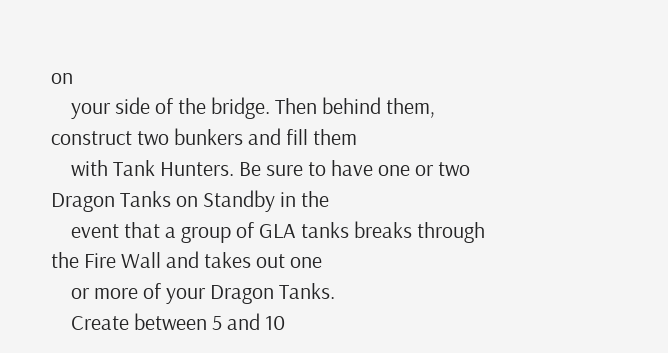on
    your side of the bridge. Then behind them, construct two bunkers and fill them
    with Tank Hunters. Be sure to have one or two Dragon Tanks on Standby in the
    event that a group of GLA tanks breaks through the Fire Wall and takes out one
    or more of your Dragon Tanks.
    Create between 5 and 10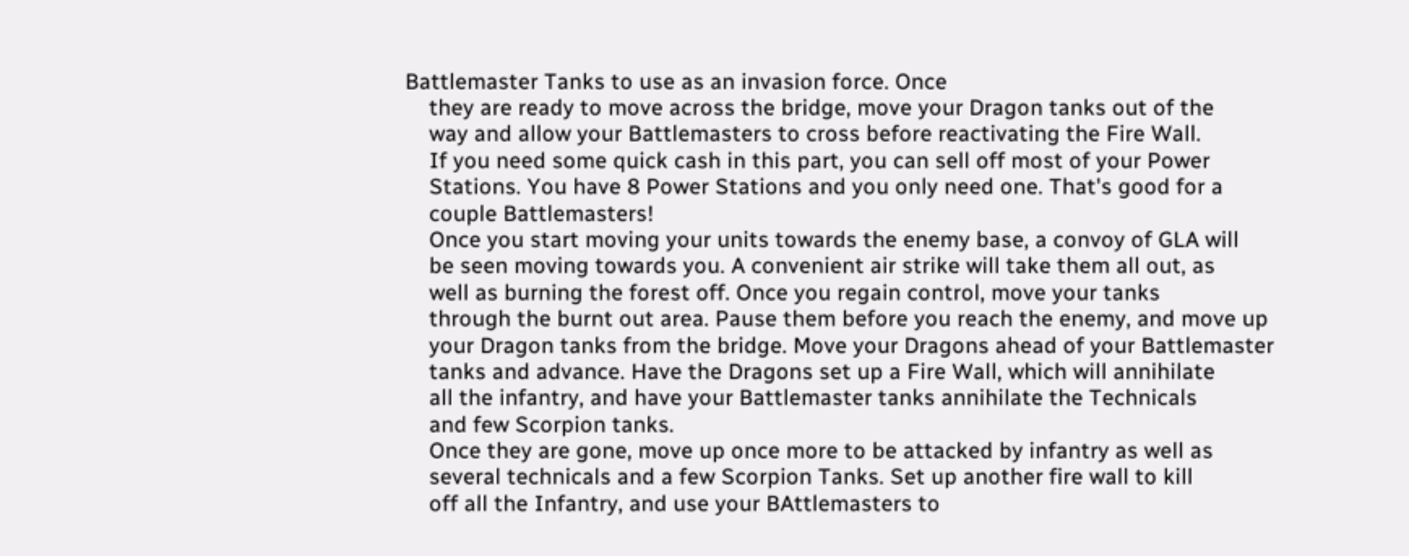Battlemaster Tanks to use as an invasion force. Once
    they are ready to move across the bridge, move your Dragon tanks out of the
    way and allow your Battlemasters to cross before reactivating the Fire Wall.
    If you need some quick cash in this part, you can sell off most of your Power
    Stations. You have 8 Power Stations and you only need one. That's good for a
    couple Battlemasters!
    Once you start moving your units towards the enemy base, a convoy of GLA will
    be seen moving towards you. A convenient air strike will take them all out, as
    well as burning the forest off. Once you regain control, move your tanks
    through the burnt out area. Pause them before you reach the enemy, and move up
    your Dragon tanks from the bridge. Move your Dragons ahead of your Battlemaster
    tanks and advance. Have the Dragons set up a Fire Wall, which will annihilate
    all the infantry, and have your Battlemaster tanks annihilate the Technicals
    and few Scorpion tanks.
    Once they are gone, move up once more to be attacked by infantry as well as
    several technicals and a few Scorpion Tanks. Set up another fire wall to kill
    off all the Infantry, and use your BAttlemasters to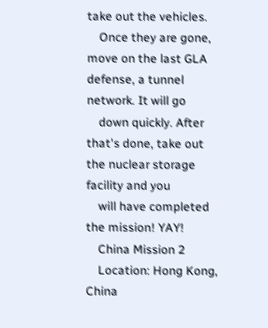take out the vehicles.
    Once they are gone, move on the last GLA defense, a tunnel network. It will go
    down quickly. After that's done, take out the nuclear storage facility and you
    will have completed the mission! YAY!
    China Mission 2
    Location: Hong Kong, China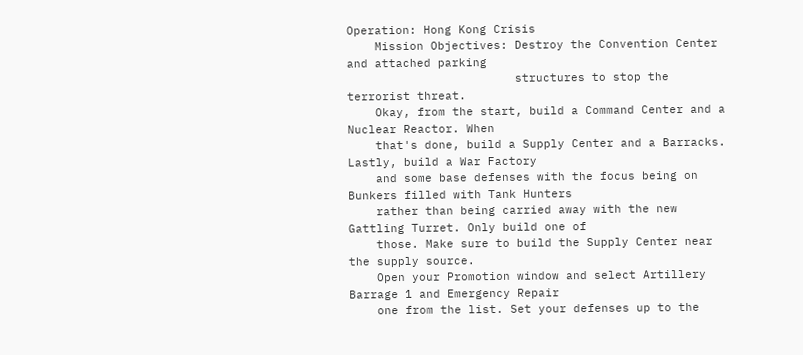Operation: Hong Kong Crisis
    Mission Objectives: Destroy the Convention Center and attached parking
                        structures to stop the terrorist threat.
    Okay, from the start, build a Command Center and a Nuclear Reactor. When
    that's done, build a Supply Center and a Barracks. Lastly, build a War Factory
    and some base defenses with the focus being on Bunkers filled with Tank Hunters
    rather than being carried away with the new Gattling Turret. Only build one of
    those. Make sure to build the Supply Center near the supply source.
    Open your Promotion window and select Artillery Barrage 1 and Emergency Repair
    one from the list. Set your defenses up to the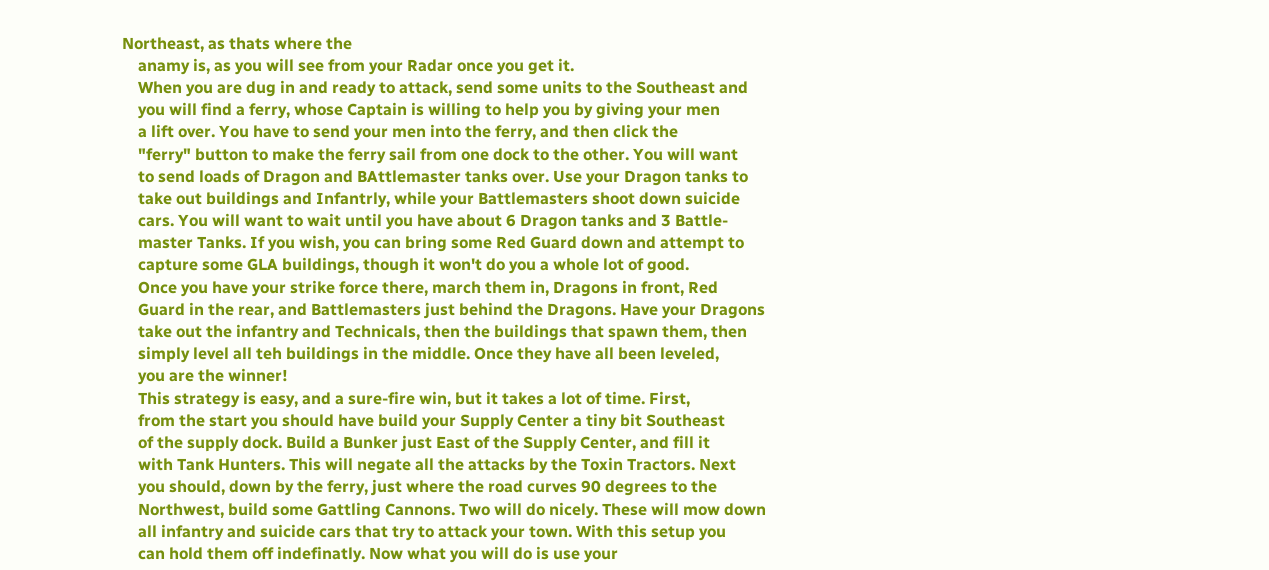Northeast, as thats where the
    anamy is, as you will see from your Radar once you get it.
    When you are dug in and ready to attack, send some units to the Southeast and
    you will find a ferry, whose Captain is willing to help you by giving your men
    a lift over. You have to send your men into the ferry, and then click the
    "ferry" button to make the ferry sail from one dock to the other. You will want
    to send loads of Dragon and BAttlemaster tanks over. Use your Dragon tanks to
    take out buildings and Infantrly, while your Battlemasters shoot down suicide
    cars. You will want to wait until you have about 6 Dragon tanks and 3 Battle-
    master Tanks. If you wish, you can bring some Red Guard down and attempt to
    capture some GLA buildings, though it won't do you a whole lot of good.
    Once you have your strike force there, march them in, Dragons in front, Red
    Guard in the rear, and Battlemasters just behind the Dragons. Have your Dragons
    take out the infantry and Technicals, then the buildings that spawn them, then
    simply level all teh buildings in the middle. Once they have all been leveled,
    you are the winner!
    This strategy is easy, and a sure-fire win, but it takes a lot of time. First,
    from the start you should have build your Supply Center a tiny bit Southeast
    of the supply dock. Build a Bunker just East of the Supply Center, and fill it
    with Tank Hunters. This will negate all the attacks by the Toxin Tractors. Next
    you should, down by the ferry, just where the road curves 90 degrees to the
    Northwest, build some Gattling Cannons. Two will do nicely. These will mow down
    all infantry and suicide cars that try to attack your town. With this setup you
    can hold them off indefinatly. Now what you will do is use your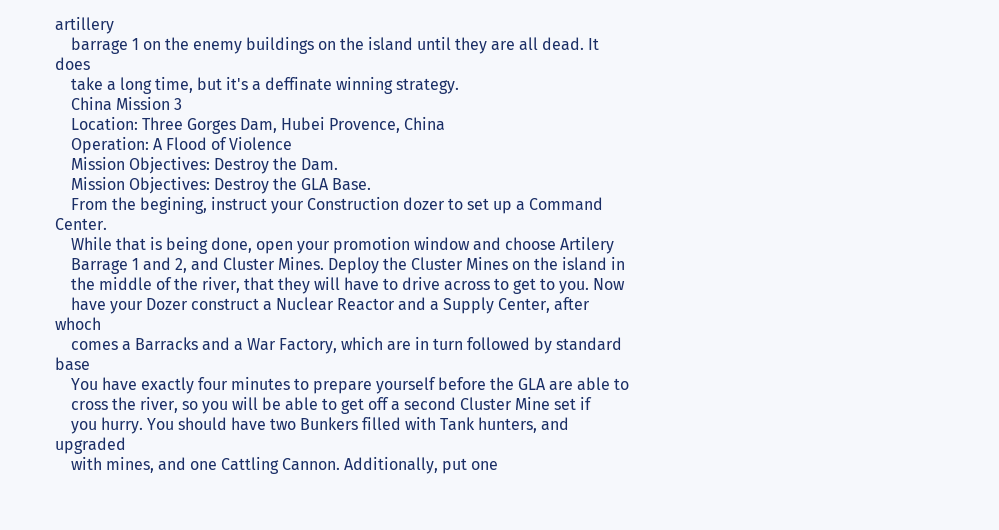artillery
    barrage 1 on the enemy buildings on the island until they are all dead. It does
    take a long time, but it's a deffinate winning strategy.
    China Mission 3
    Location: Three Gorges Dam, Hubei Provence, China
    Operation: A Flood of Violence
    Mission Objectives: Destroy the Dam.
    Mission Objectives: Destroy the GLA Base.
    From the begining, instruct your Construction dozer to set up a Command Center.
    While that is being done, open your promotion window and choose Artilery
    Barrage 1 and 2, and Cluster Mines. Deploy the Cluster Mines on the island in
    the middle of the river, that they will have to drive across to get to you. Now
    have your Dozer construct a Nuclear Reactor and a Supply Center, after whoch
    comes a Barracks and a War Factory, which are in turn followed by standard base
    You have exactly four minutes to prepare yourself before the GLA are able to
    cross the river, so you will be able to get off a second Cluster Mine set if
    you hurry. You should have two Bunkers filled with Tank hunters, and upgraded
    with mines, and one Cattling Cannon. Additionally, put one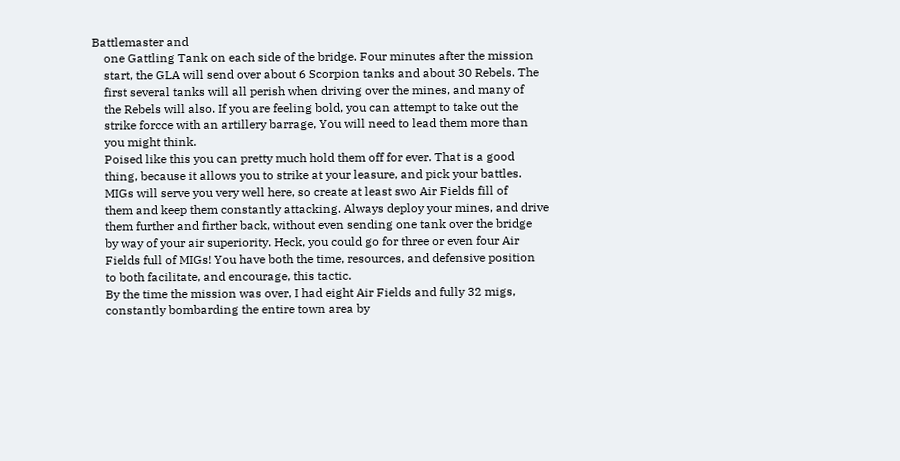Battlemaster and
    one Gattling Tank on each side of the bridge. Four minutes after the mission
    start, the GLA will send over about 6 Scorpion tanks and about 30 Rebels. The
    first several tanks will all perish when driving over the mines, and many of
    the Rebels will also. If you are feeling bold, you can attempt to take out the
    strike forcce with an artillery barrage, You will need to lead them more than
    you might think.
    Poised like this you can pretty much hold them off for ever. That is a good
    thing, because it allows you to strike at your leasure, and pick your battles.
    MIGs will serve you very well here, so create at least swo Air Fields fill of
    them and keep them constantly attacking. Always deploy your mines, and drive
    them further and firther back, without even sending one tank over the bridge
    by way of your air superiority. Heck, you could go for three or even four Air
    Fields full of MIGs! You have both the time, resources, and defensive position
    to both facilitate, and encourage, this tactic.
    By the time the mission was over, I had eight Air Fields and fully 32 migs,
    constantly bombarding the entire town area by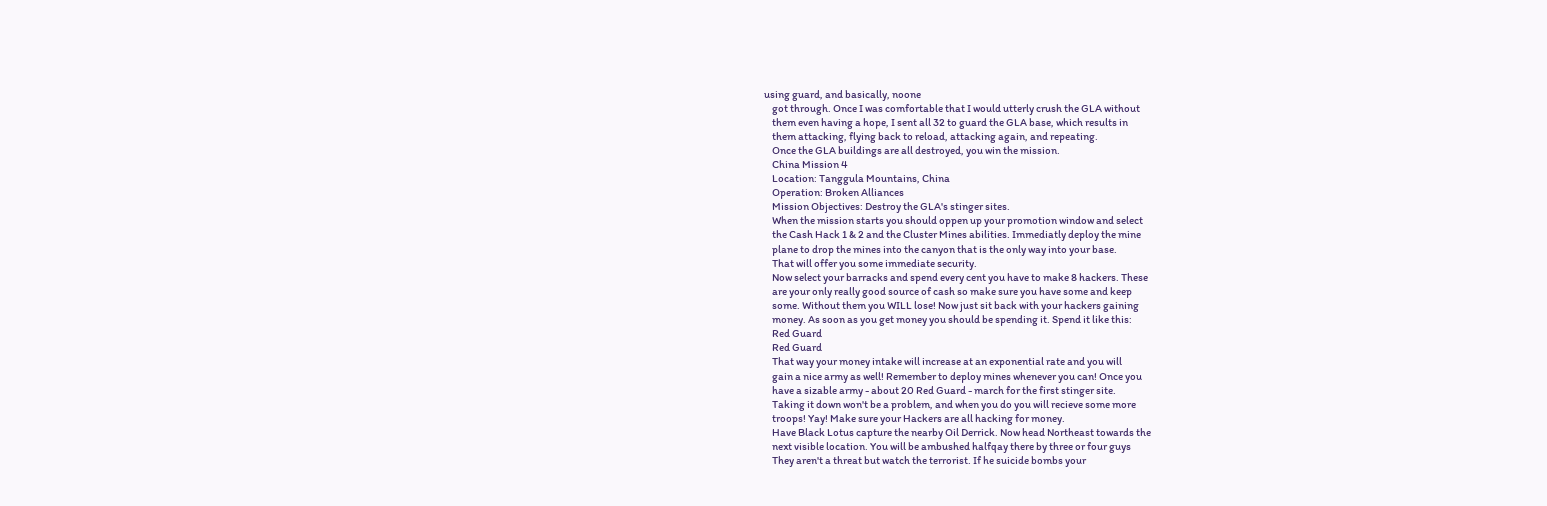using guard, and basically, noone
    got through. Once I was comfortable that I would utterly crush the GLA without
    them even having a hope, I sent all 32 to guard the GLA base, which results in
    them attacking, flying back to reload, attacking again, and repeating.
    Once the GLA buildings are all destroyed, you win the mission.
    China Mission 4
    Location: Tanggula Mountains, China
    Operation: Broken Alliances
    Mission Objectives: Destroy the GLA's stinger sites.
    When the mission starts you should oppen up your promotion window and select
    the Cash Hack 1 & 2 and the Cluster Mines abilities. Immediatly deploy the mine
    plane to drop the mines into the canyon that is the only way into your base.
    That will offer you some immediate security.
    Now select your barracks and spend every cent you have to make 8 hackers. These
    are your only really good source of cash so make sure you have some and keep
    some. Without them you WILL lose! Now just sit back with your hackers gaining
    money. As soon as you get money you should be spending it. Spend it like this:
    Red Guard
    Red Guard
    That way your money intake will increase at an exponential rate and you will
    gain a nice army as well! Remember to deploy mines whenever you can! Once you
    have a sizable army - about 20 Red Guard - march for the first stinger site.
    Taking it down won't be a problem, and when you do you will recieve some more
    troops! Yay! Make sure your Hackers are all hacking for money.
    Have Black Lotus capture the nearby Oil Derrick. Now head Northeast towards the
    next visible location. You will be ambushed halfqay there by three or four guys
    They aren't a threat but watch the terrorist. If he suicide bombs your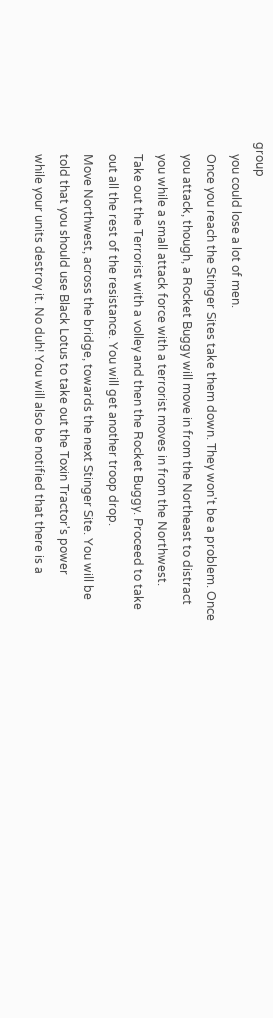group
    you could lose a lot of men.
    Once you reach the Stinger Sites take them down. They won't be a problem. Once
    you attack, though, a Rocket Buggy will move in from the Northeast to distract
    you while a small attack force with a terrorist moves in from the Northwest.
    Take out the Terrorist with a volley and then the Rocket Buggy. Proceed to take
    out all the rest of the resistance. You will get another troop drop.
    Move Northwest, across the bridge, towards the next Stinger Site. You will be
    told that you should use Black Lotus to take out the Toxin Tractor's power
    while your units destroy it. No duh! You will also be notified that there is a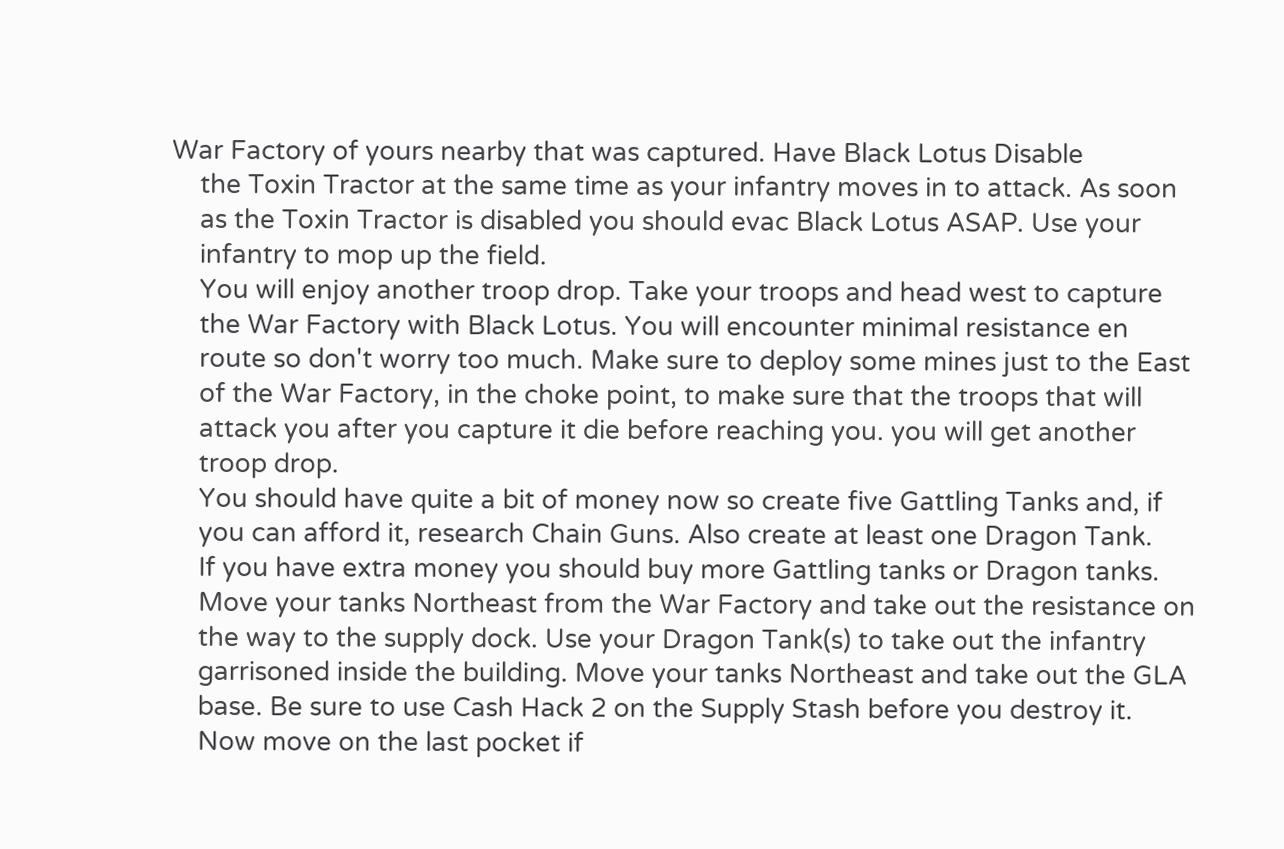War Factory of yours nearby that was captured. Have Black Lotus Disable
    the Toxin Tractor at the same time as your infantry moves in to attack. As soon
    as the Toxin Tractor is disabled you should evac Black Lotus ASAP. Use your
    infantry to mop up the field.
    You will enjoy another troop drop. Take your troops and head west to capture
    the War Factory with Black Lotus. You will encounter minimal resistance en
    route so don't worry too much. Make sure to deploy some mines just to the East
    of the War Factory, in the choke point, to make sure that the troops that will
    attack you after you capture it die before reaching you. you will get another
    troop drop.
    You should have quite a bit of money now so create five Gattling Tanks and, if
    you can afford it, research Chain Guns. Also create at least one Dragon Tank.
    If you have extra money you should buy more Gattling tanks or Dragon tanks.
    Move your tanks Northeast from the War Factory and take out the resistance on
    the way to the supply dock. Use your Dragon Tank(s) to take out the infantry
    garrisoned inside the building. Move your tanks Northeast and take out the GLA
    base. Be sure to use Cash Hack 2 on the Supply Stash before you destroy it.
    Now move on the last pocket if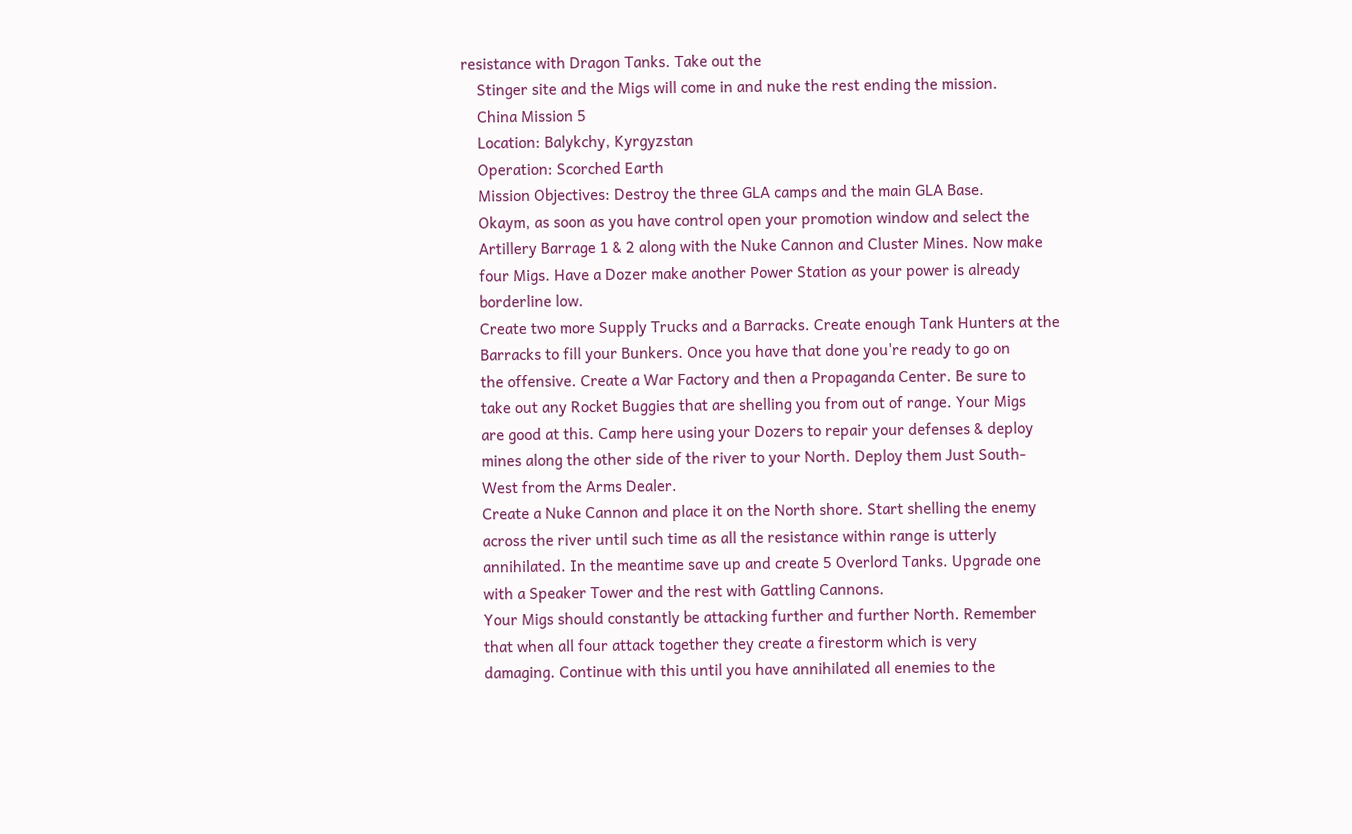resistance with Dragon Tanks. Take out the
    Stinger site and the Migs will come in and nuke the rest ending the mission.
    China Mission 5
    Location: Balykchy, Kyrgyzstan
    Operation: Scorched Earth
    Mission Objectives: Destroy the three GLA camps and the main GLA Base.
    Okaym, as soon as you have control open your promotion window and select the
    Artillery Barrage 1 & 2 along with the Nuke Cannon and Cluster Mines. Now make
    four Migs. Have a Dozer make another Power Station as your power is already
    borderline low.
    Create two more Supply Trucks and a Barracks. Create enough Tank Hunters at the
    Barracks to fill your Bunkers. Once you have that done you're ready to go on
    the offensive. Create a War Factory and then a Propaganda Center. Be sure to
    take out any Rocket Buggies that are shelling you from out of range. Your Migs
    are good at this. Camp here using your Dozers to repair your defenses & deploy
    mines along the other side of the river to your North. Deploy them Just South-
    West from the Arms Dealer.
    Create a Nuke Cannon and place it on the North shore. Start shelling the enemy
    across the river until such time as all the resistance within range is utterly
    annihilated. In the meantime save up and create 5 Overlord Tanks. Upgrade one
    with a Speaker Tower and the rest with Gattling Cannons.
    Your Migs should constantly be attacking further and further North. Remember
    that when all four attack together they create a firestorm which is very
    damaging. Continue with this until you have annihilated all enemies to the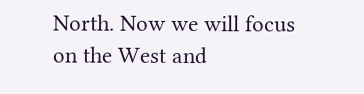North. Now we will focus on the West and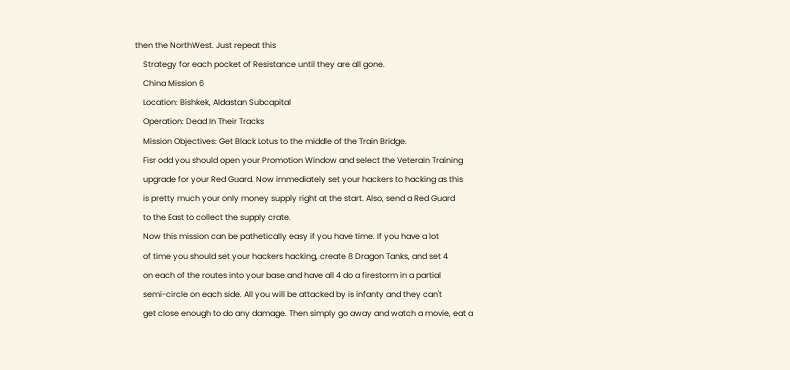then the NorthWest. Just repeat this
    Strategy for each pocket of Resistance until they are all gone.
    China Mission 6
    Location: Bishkek, Aldastan Subcapital
    Operation: Dead In Their Tracks
    Mission Objectives: Get Black Lotus to the middle of the Train Bridge.
    Fisr odd you should open your Promotion Window and select the Veterain Training
    upgrade for your Red Guard. Now immediately set your hackers to hacking as this
    is pretty much your only money supply right at the start. Also, send a Red Guard
    to the East to collect the supply crate.
    Now this mission can be pathetically easy if you have time. If you have a lot
    of time you should set your hackers hacking, create 8 Dragon Tanks, and set 4
    on each of the routes into your base and have all 4 do a firestorm in a partial
    semi-circle on each side. All you will be attacked by is infanty and they can't
    get close enough to do any damage. Then simply go away and watch a movie, eat a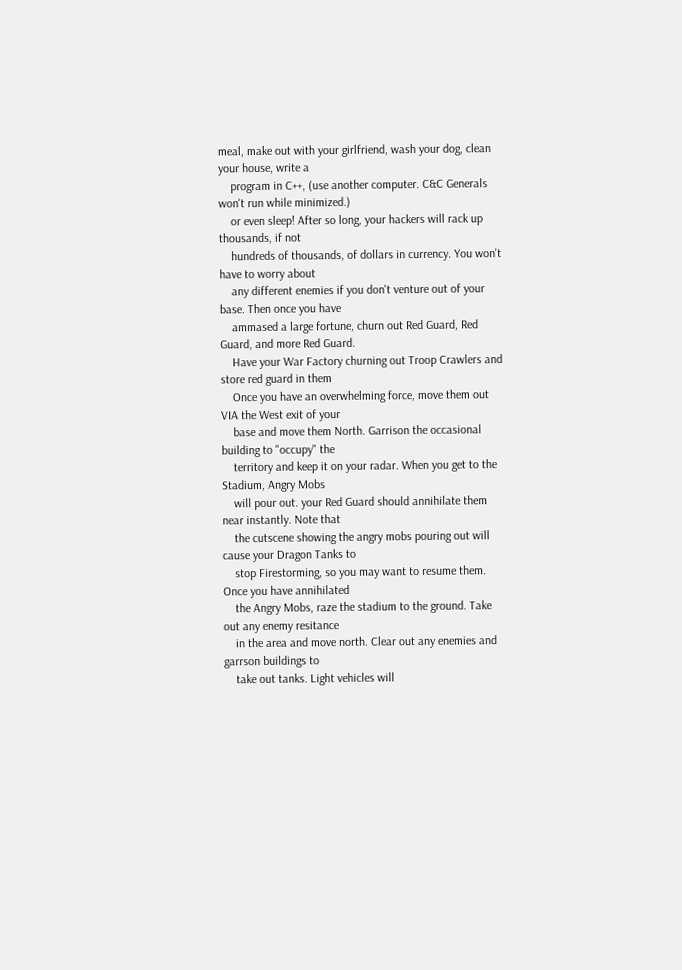meal, make out with your girlfriend, wash your dog, clean your house, write a
    program in C++, (use another computer. C&C Generals won't run while minimized.)
    or even sleep! After so long, your hackers will rack up thousands, if not
    hundreds of thousands, of dollars in currency. You won't have to worry about
    any different enemies if you don't venture out of your base. Then once you have
    ammased a large fortune, churn out Red Guard, Red Guard, and more Red Guard.
    Have your War Factory churning out Troop Crawlers and store red guard in them
    Once you have an overwhelming force, move them out VIA the West exit of your
    base and move them North. Garrison the occasional building to "occupy" the
    territory and keep it on your radar. When you get to the Stadium, Angry Mobs
    will pour out. your Red Guard should annihilate them near instantly. Note that
    the cutscene showing the angry mobs pouring out will cause your Dragon Tanks to
    stop Firestorming, so you may want to resume them. Once you have annihilated
    the Angry Mobs, raze the stadium to the ground. Take out any enemy resitance
    in the area and move north. Clear out any enemies and garrson buildings to
    take out tanks. Light vehicles will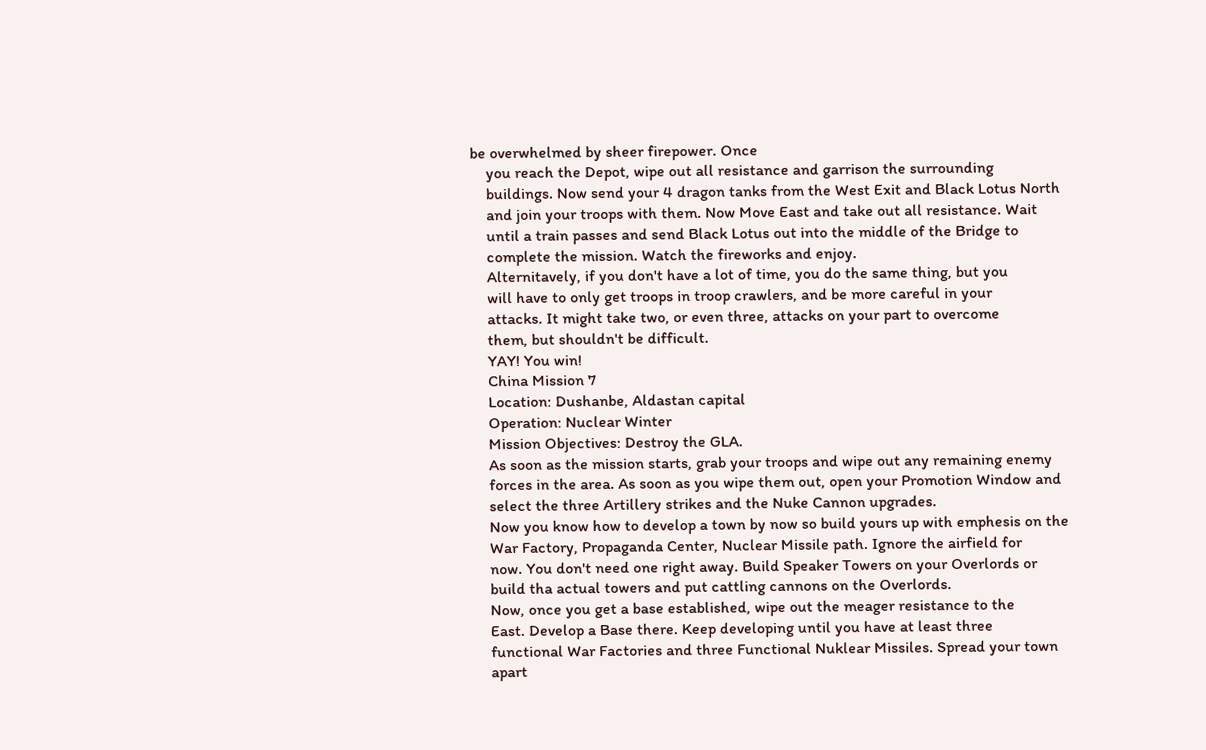be overwhelmed by sheer firepower. Once
    you reach the Depot, wipe out all resistance and garrison the surrounding
    buildings. Now send your 4 dragon tanks from the West Exit and Black Lotus North
    and join your troops with them. Now Move East and take out all resistance. Wait
    until a train passes and send Black Lotus out into the middle of the Bridge to
    complete the mission. Watch the fireworks and enjoy.
    Alternitavely, if you don't have a lot of time, you do the same thing, but you
    will have to only get troops in troop crawlers, and be more careful in your
    attacks. It might take two, or even three, attacks on your part to overcome
    them, but shouldn't be difficult.
    YAY! You win!
    China Mission 7
    Location: Dushanbe, Aldastan capital
    Operation: Nuclear Winter
    Mission Objectives: Destroy the GLA.
    As soon as the mission starts, grab your troops and wipe out any remaining enemy
    forces in the area. As soon as you wipe them out, open your Promotion Window and
    select the three Artillery strikes and the Nuke Cannon upgrades.
    Now you know how to develop a town by now so build yours up with emphesis on the
    War Factory, Propaganda Center, Nuclear Missile path. Ignore the airfield for
    now. You don't need one right away. Build Speaker Towers on your Overlords or
    build tha actual towers and put cattling cannons on the Overlords.
    Now, once you get a base established, wipe out the meager resistance to the
    East. Develop a Base there. Keep developing until you have at least three
    functional War Factories and three Functional Nuklear Missiles. Spread your town
    apart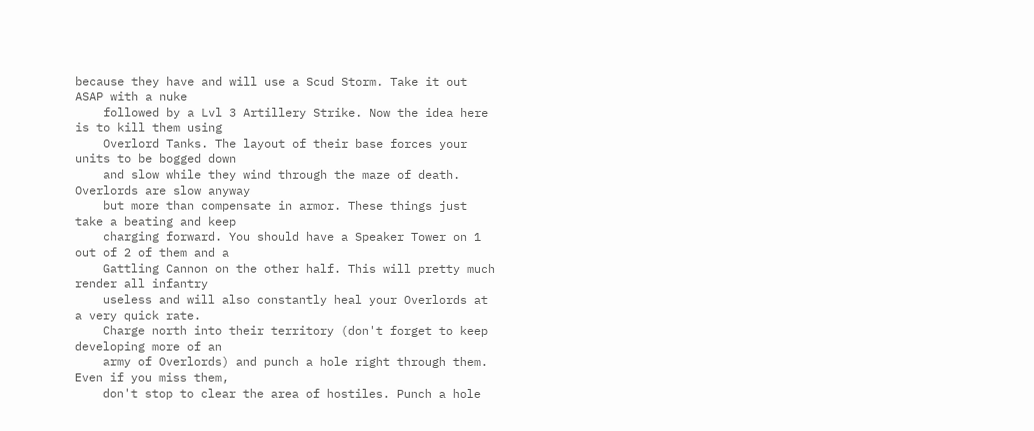because they have and will use a Scud Storm. Take it out ASAP with a nuke
    followed by a Lvl 3 Artillery Strike. Now the idea here is to kill them using
    Overlord Tanks. The layout of their base forces your units to be bogged down
    and slow while they wind through the maze of death. Overlords are slow anyway
    but more than compensate in armor. These things just take a beating and keep
    charging forward. You should have a Speaker Tower on 1 out of 2 of them and a
    Gattling Cannon on the other half. This will pretty much render all infantry
    useless and will also constantly heal your Overlords at a very quick rate.
    Charge north into their territory (don't forget to keep developing more of an
    army of Overlords) and punch a hole right through them. Even if you miss them,
    don't stop to clear the area of hostiles. Punch a hole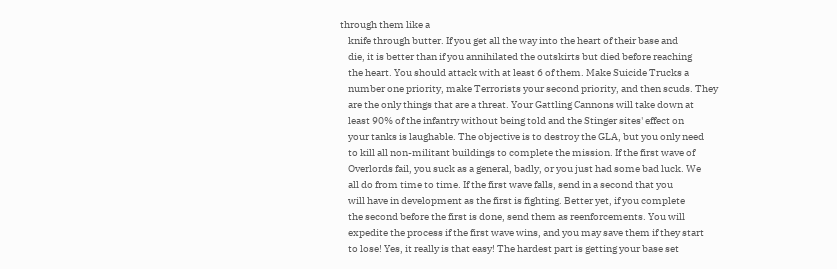through them like a
    knife through butter. If you get all the way into the heart of their base and
    die, it is better than if you annihilated the outskirts but died before reaching
    the heart. You should attack with at least 6 of them. Make Suicide Trucks a
    number one priority, make Terrorists your second priority, and then scuds. They
    are the only things that are a threat. Your Gattling Cannons will take down at
    least 90% of the infantry without being told and the Stinger sites' effect on
    your tanks is laughable. The objective is to destroy the GLA, but you only need
    to kill all non-militant buildings to complete the mission. If the first wave of
    Overlords fail, you suck as a general, badly, or you just had some bad luck. We
    all do from time to time. If the first wave falls, send in a second that you
    will have in development as the first is fighting. Better yet, if you complete
    the second before the first is done, send them as reenforcements. You will
    expedite the process if the first wave wins, and you may save them if they start
    to lose! Yes, it really is that easy! The hardest part is getting your base set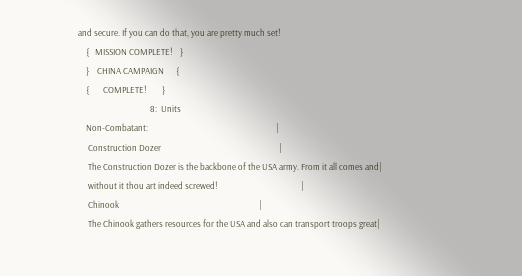and secure. If you can do that, you are pretty much set!
    {   MISSION COMPLETE!    }
    }    CHINA CAMPAIGN      {
    {       COMPLETE!        }
                                    8:  Units
    Non-Combatant:                                                                |
     Construction Dozer                                                           |
     The Construction Dozer is the backbone of the USA army. From it all comes and|
     without it thou art indeed screwed!                                          |
     Chinook                                                                      |
     The Chinook gathers resources for the USA and also can transport troops great|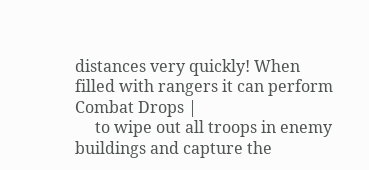distances very quickly! When filled with rangers it can perform Combat Drops |
     to wipe out all troops in enemy buildings and capture the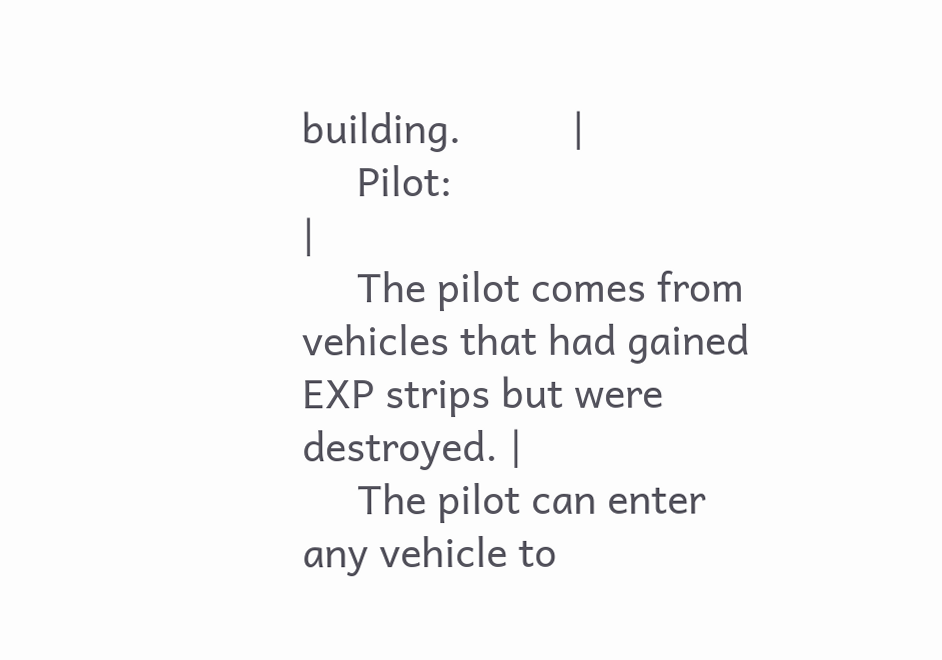building.          |
     Pilot:                                                                       |
     The pilot comes from vehicles that had gained EXP strips but were destroyed. |
     The pilot can enter any vehicle to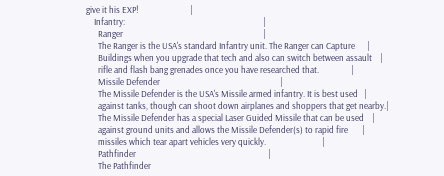give it his EXP!                          |
    Infantry:                                                                     |
      Ranger                                                                      |
      The Ranger is the USA's standard Infantry unit. The Ranger can Capture      |
      Buildings when you upgrade that tech and also can switch between assault    |
      rifle and flash bang grenades once you have researched that.                |
      Missile Defender                                                            |
      The Missile Defender is the USA's Missile armed infantry. It is best used   |
      against tanks, though can shoot down airplanes and shoppers that get nearby.|
      The Missile Defender has a special Laser Guided Missile that can be used    |
      against ground units and allows the Missile Defender(s) to rapid fire       |
      missiles which tear apart vehicles very quickly.                            |
      Pathfinder                                                                  |
      The Pathfinder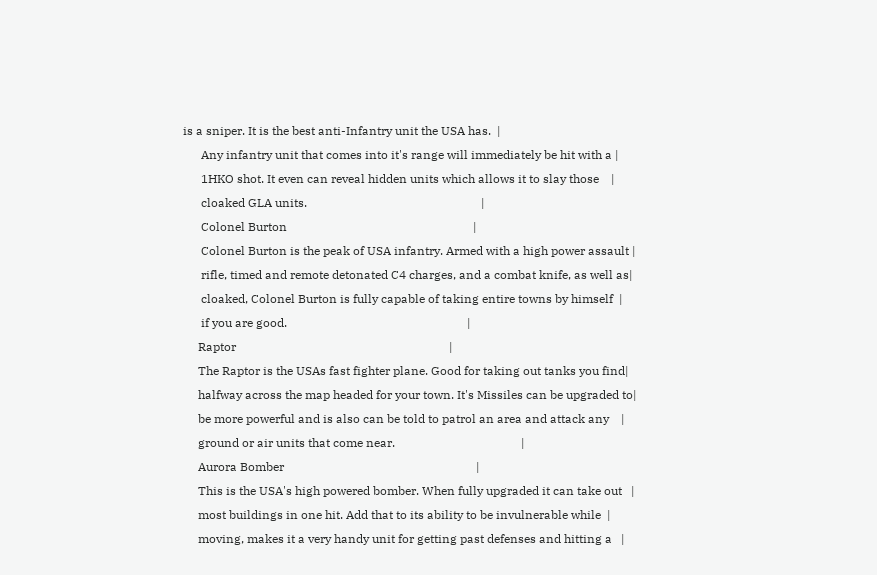is a sniper. It is the best anti-Infantry unit the USA has.  |
      Any infantry unit that comes into it's range will immediately be hit with a |
      1HKO shot. It even can reveal hidden units which allows it to slay those    |
      cloaked GLA units.                                                          |
      Colonel Burton                                                              |
      Colonel Burton is the peak of USA infantry. Armed with a high power assault |
      rifle, timed and remote detonated C4 charges, and a combat knife, as well as|
      cloaked, Colonel Burton is fully capable of taking entire towns by himself  |
      if you are good.                                                            |
     Raptor                                                                       |
     The Raptor is the USAs fast fighter plane. Good for taking out tanks you find|
     halfway across the map headed for your town. It's Missiles can be upgraded to|
     be more powerful and is also can be told to patrol an area and attack any    |
     ground or air units that come near.                                          |
     Aurora Bomber                                                                |
     This is the USA's high powered bomber. When fully upgraded it can take out   |
     most buildings in one hit. Add that to its ability to be invulnerable while  |
     moving, makes it a very handy unit for getting past defenses and hitting a   |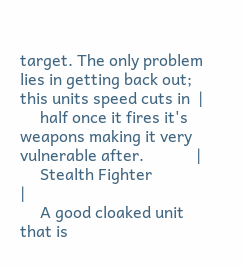target. The only problem lies in getting back out; this units speed cuts in  |
     half once it fires it's weapons making it very vulnerable after.             |
     Stealth Fighter                                                              |
     A good cloaked unit that is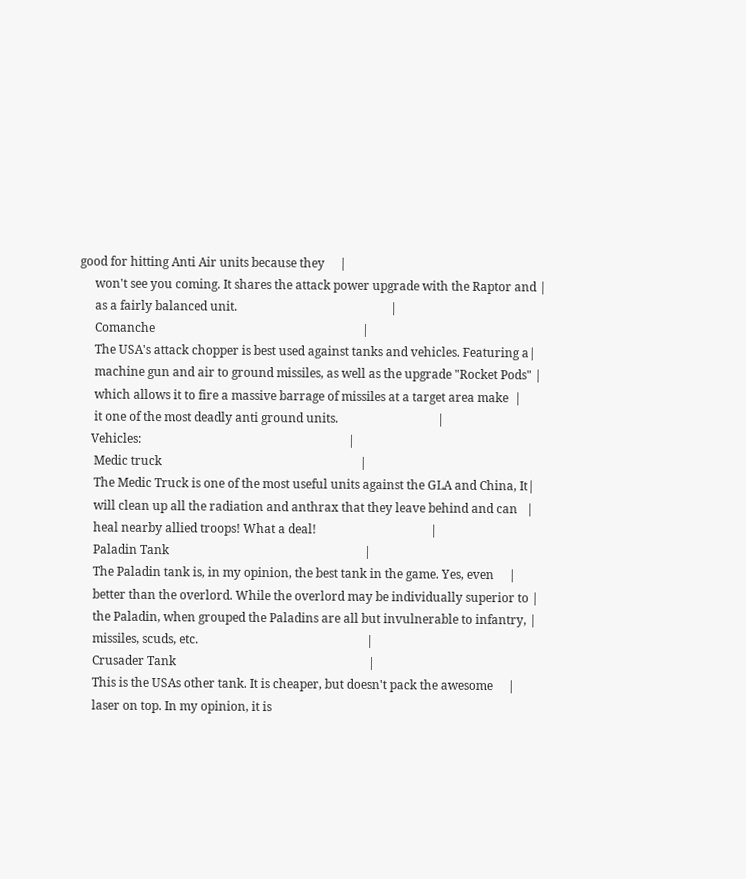good for hitting Anti Air units because they     |
     won't see you coming. It shares the attack power upgrade with the Raptor and |
     as a fairly balanced unit.                                                   |
     Comanche                                                                     |
     The USA's attack chopper is best used against tanks and vehicles. Featuring a|
     machine gun and air to ground missiles, as well as the upgrade "Rocket Pods" |
     which allows it to fire a massive barrage of missiles at a target area make  |
     it one of the most deadly anti ground units.                                 |
    Vehicles:                                                                     |
     Medic truck                                                                  |
     The Medic Truck is one of the most useful units against the GLA and China, It|
     will clean up all the radiation and anthrax that they leave behind and can   |
     heal nearby allied troops! What a deal!                                      |
     Paladin Tank                                                                 |
     The Paladin tank is, in my opinion, the best tank in the game. Yes, even     |
     better than the overlord. While the overlord may be individually superior to |
     the Paladin, when grouped the Paladins are all but invulnerable to infantry, |
     missiles, scuds, etc.                                                        |
     Crusader Tank                                                                |
     This is the USAs other tank. It is cheaper, but doesn't pack the awesome     |
     laser on top. In my opinion, it is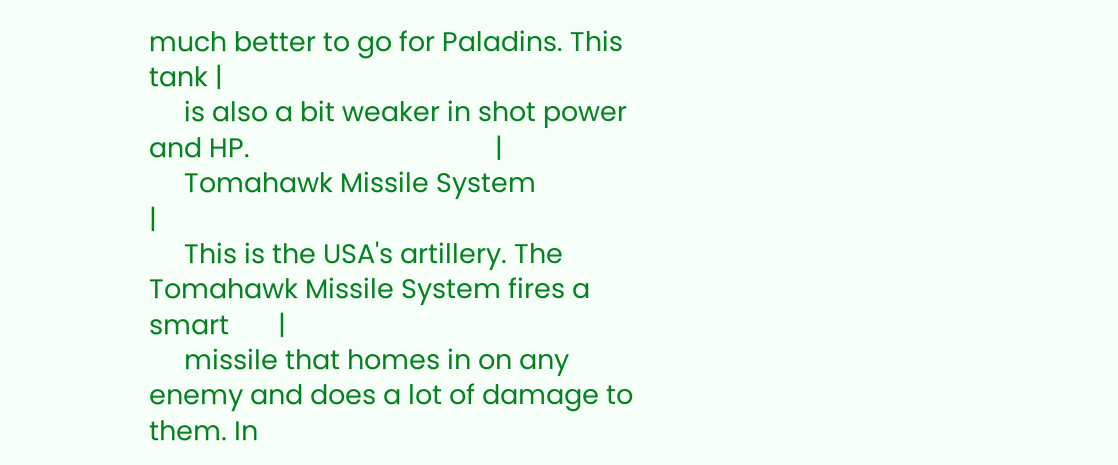much better to go for Paladins. This tank |
     is also a bit weaker in shot power and HP.                                   |
     Tomahawk Missile System                                                      |
     This is the USA's artillery. The Tomahawk Missile System fires a smart       |
     missile that homes in on any enemy and does a lot of damage to them. In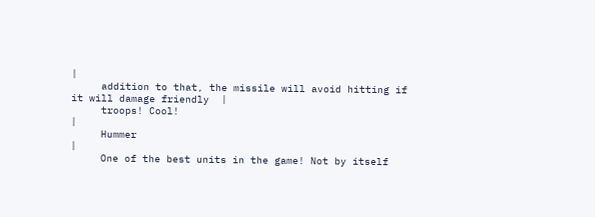|
     addition to that, the missile will avoid hitting if it will damage friendly  |
     troops! Cool!                                                                |
     Hummer                                                                       |
     One of the best units in the game! Not by itself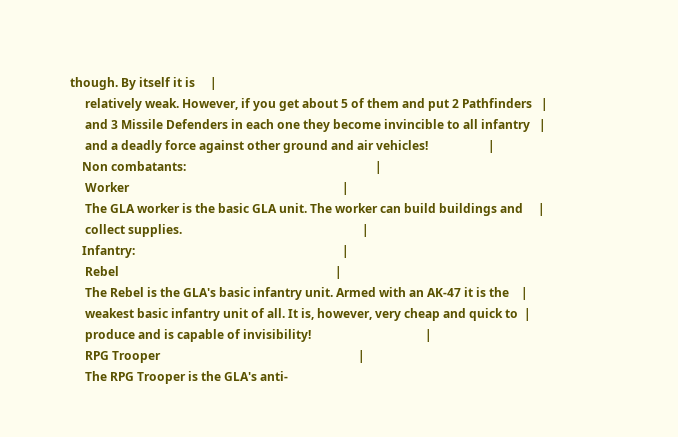though. By itself it is     |
     relatively weak. However, if you get about 5 of them and put 2 Pathfinders   |
     and 3 Missile Defenders in each one they become invincible to all infantry   |
     and a deadly force against other ground and air vehicles!                    |
    Non combatants:                                                               |
     Worker                                                                       |
     The GLA worker is the basic GLA unit. The worker can build buildings and     |
     collect supplies.                                                            |
    Infantry:                                                                     |
     Rebel                                                                        |
     The Rebel is the GLA's basic infantry unit. Armed with an AK-47 it is the    |
     weakest basic infantry unit of all. It is, however, very cheap and quick to  |
     produce and is capable of invisibility!                                      |
     RPG Trooper                                                                  |
     The RPG Trooper is the GLA's anti-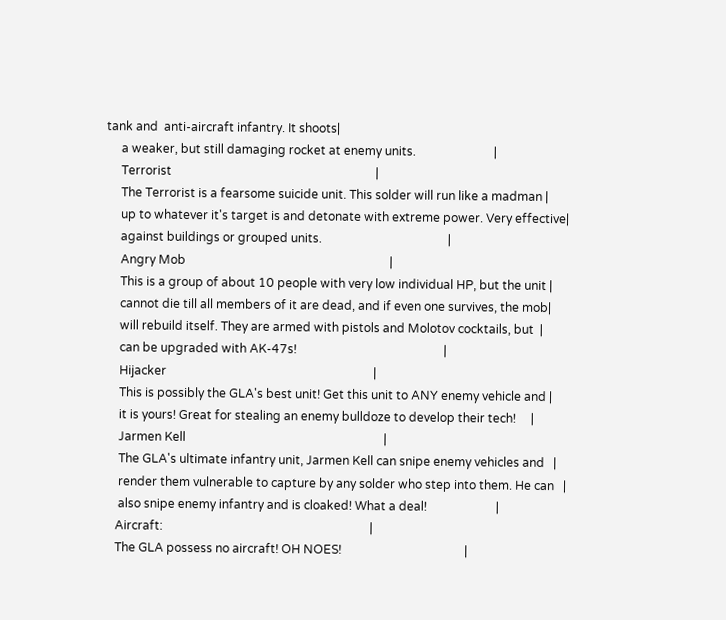tank and  anti-aircraft infantry. It shoots|
     a weaker, but still damaging rocket at enemy units.                          |
     Terrorist                                                                    |
     The Terrorist is a fearsome suicide unit. This solder will run like a madman |
     up to whatever it's target is and detonate with extreme power. Very effective|
     against buildings or grouped units.                                          |
     Angry Mob                                                                    |
     This is a group of about 10 people with very low individual HP, but the unit |
     cannot die till all members of it are dead, and if even one survives, the mob|
     will rebuild itself. They are armed with pistols and Molotov cocktails, but  |
     can be upgraded with AK-47s!                                                 |
     Hijacker                                                                     |
     This is possibly the GLA's best unit! Get this unit to ANY enemy vehicle and |
     it is yours! Great for stealing an enemy bulldoze to develop their tech!     |
     Jarmen Kell                                                                  |
     The GLA's ultimate infantry unit, Jarmen Kell can snipe enemy vehicles and   |
     render them vulnerable to capture by any solder who step into them. He can   |
     also snipe enemy infantry and is cloaked! What a deal!                       |
    Aircraft:                                                                     |
    The GLA possess no aircraft! OH NOES!                                         |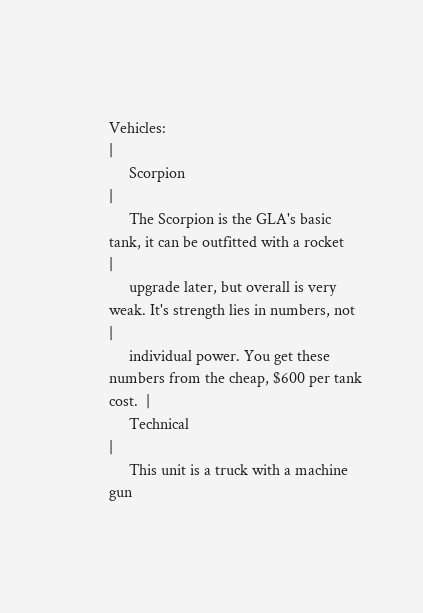Vehicles:                                                                     |
     Scorpion                                                                     |
     The Scorpion is the GLA's basic tank, it can be outfitted with a rocket      |
     upgrade later, but overall is very weak. It's strength lies in numbers, not  |
     individual power. You get these numbers from the cheap, $600 per tank cost.  |
     Technical                                                                    |
     This unit is a truck with a machine gun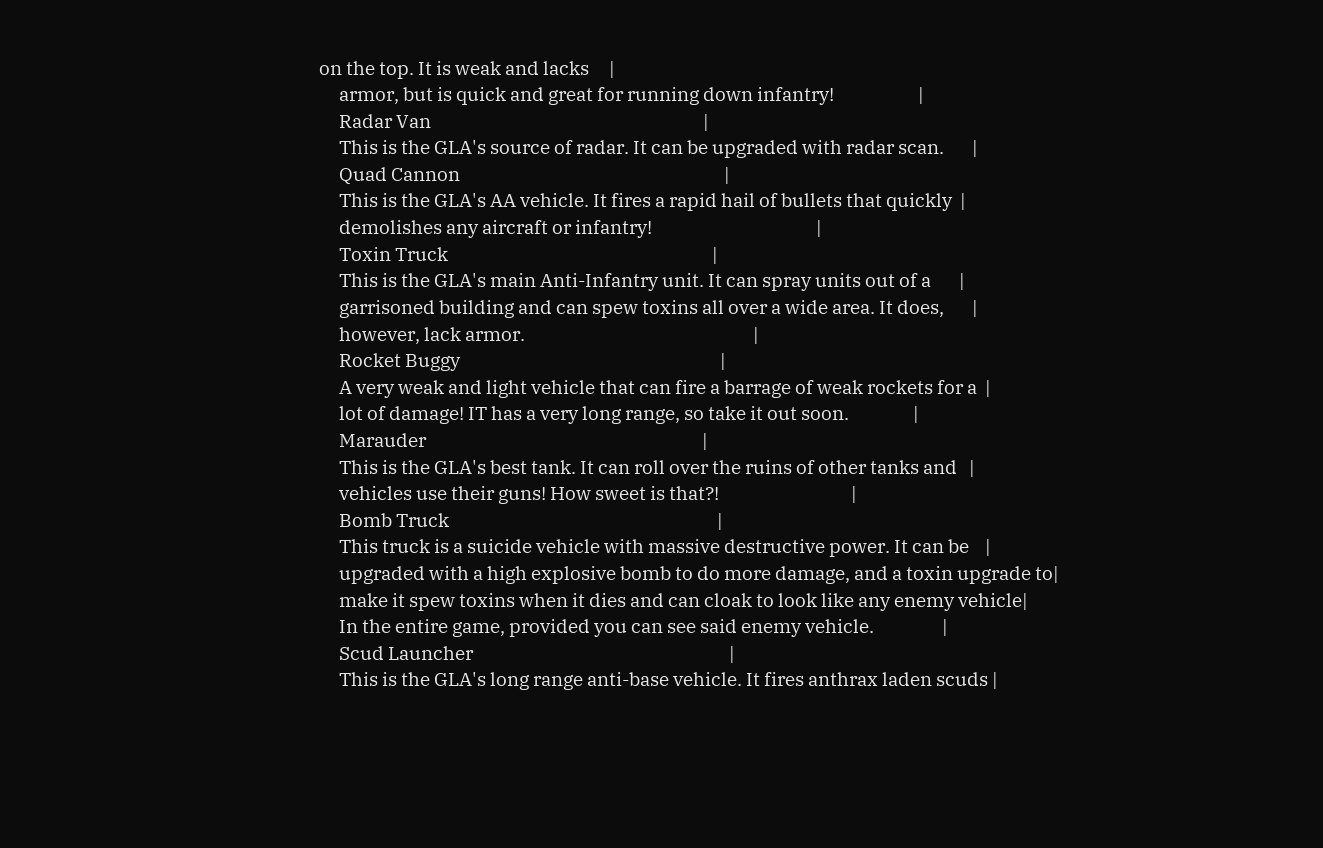on the top. It is weak and lacks     |
     armor, but is quick and great for running down infantry!                     |
     Radar Van                                                                    |
     This is the GLA's source of radar. It can be upgraded with radar scan.       |
     Quad Cannon                                                                  |
     This is the GLA's AA vehicle. It fires a rapid hail of bullets that quickly  |
     demolishes any aircraft or infantry!                                         |
     Toxin Truck                                                                  |
     This is the GLA's main Anti-Infantry unit. It can spray units out of a       |
     garrisoned building and can spew toxins all over a wide area. It does,       |
     however, lack armor.                                                         |
     Rocket Buggy                                                                 |
     A very weak and light vehicle that can fire a barrage of weak rockets for a  |
     lot of damage! IT has a very long range, so take it out soon.                |
     Marauder                                                                     |
     This is the GLA's best tank. It can roll over the ruins of other tanks and   |
     vehicles use their guns! How sweet is that?!                                 |
     Bomb Truck                                                                   |
     This truck is a suicide vehicle with massive destructive power. It can be    |
     upgraded with a high explosive bomb to do more damage, and a toxin upgrade to|
     make it spew toxins when it dies and can cloak to look like any enemy vehicle|
     In the entire game, provided you can see said enemy vehicle.                 |
     Scud Launcher                                                                |
     This is the GLA's long range anti-base vehicle. It fires anthrax laden scuds |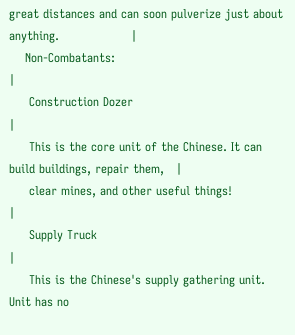great distances and can soon pulverize just about anything.                  |
    Non-Combatants:                                                               |
     Construction Dozer                                                           |
     This is the core unit of the Chinese. It can build buildings, repair them,   |
     clear mines, and other useful things!                                        |
     Supply Truck                                                                 |
     This is the Chinese's supply gathering unit. Unit has no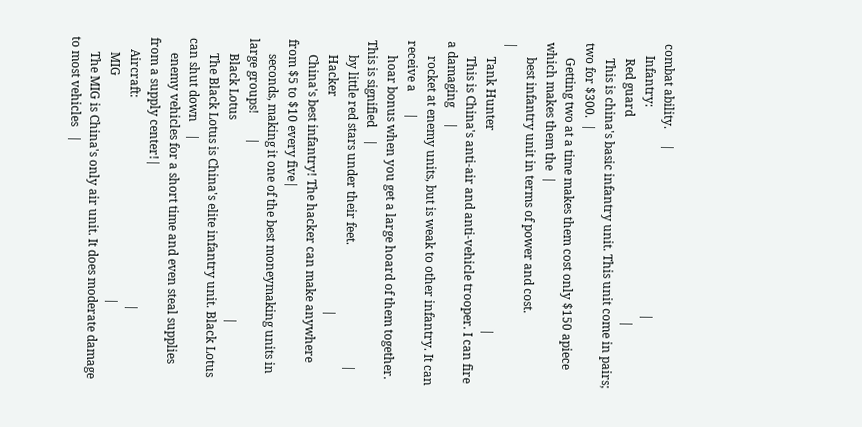combat ability.     |
    Infantry:                                                                     |
     Red guard                                                                    |
     This is china's basic infantry unit. This unit come in pairs; two for $300.  |
     Getting two at a time makes them cost only $150 apiece which makes them the  |
     best infantry unit in terms of power and cost.                               |
     Tank Hunter                                                                  |
     This is China's anti-air and anti-vehicle trooper. I can fire a damaging     |
     rocket at enemy units, but is weak to other infantry. It can receive a       |
     hoar bonus when you get a large hoard of them together. This is signified    |
     by little red stars under their feet.                                        |
     Hacker                                                                       |
     China's best infantry! The hacker can make anywhere from $5 to $10 every five|
     seconds, making it one of the best moneymaking units in large groups!        |
     Black Lotus                                                                  |
     The Black Lotus is China's elite infantry unit. Black Lotus can shut down    |
     enemy vehicles for a short time and even steal supplies from a supply center!|
    Aircraft:                                                                     |
     MIG                                                                          |
     The MIG is China's only air unit. It does moderate damage to most vehicles   |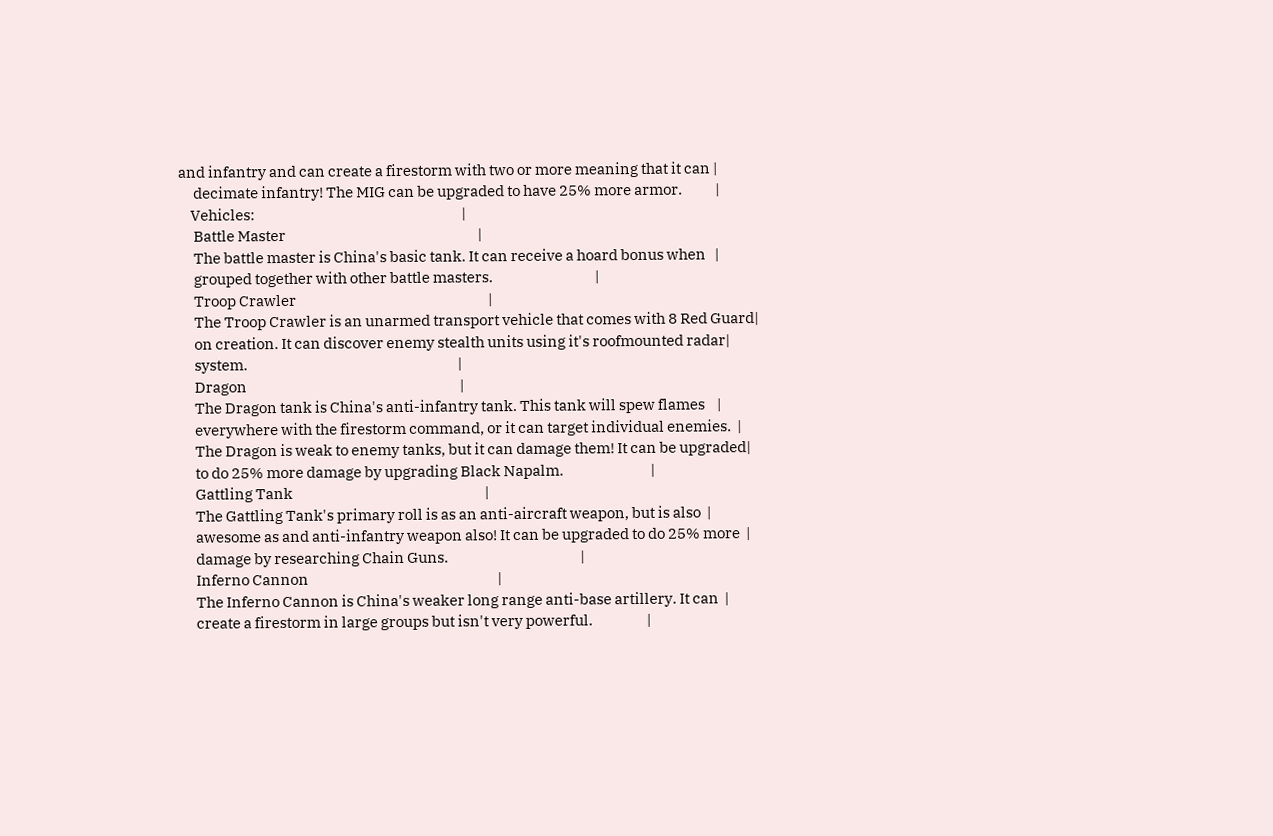and infantry and can create a firestorm with two or more meaning that it can |
     decimate infantry! The MIG can be upgraded to have 25% more armor.           |
    Vehicles:                                                                     |
     Battle Master                                                                |
     The battle master is China's basic tank. It can receive a hoard bonus when   |
     grouped together with other battle masters.                                  |
     Troop Crawler                                                                |
     The Troop Crawler is an unarmed transport vehicle that comes with 8 Red Guard|
     on creation. It can discover enemy stealth units using it's roofmounted radar|
     system.                                                                      |
     Dragon                                                                       |
     The Dragon tank is China's anti-infantry tank. This tank will spew flames    |
     everywhere with the firestorm command, or it can target individual enemies.  |
     The Dragon is weak to enemy tanks, but it can damage them! It can be upgraded|
     to do 25% more damage by upgrading Black Napalm.                             |
     Gattling Tank                                                                |
     The Gattling Tank's primary roll is as an anti-aircraft weapon, but is also  |
     awesome as and anti-infantry weapon also! It can be upgraded to do 25% more  |
     damage by researching Chain Guns.                                            |
     Inferno Cannon                                                               |
     The Inferno Cannon is China's weaker long range anti-base artillery. It can  |
     create a firestorm in large groups but isn't very powerful.                  |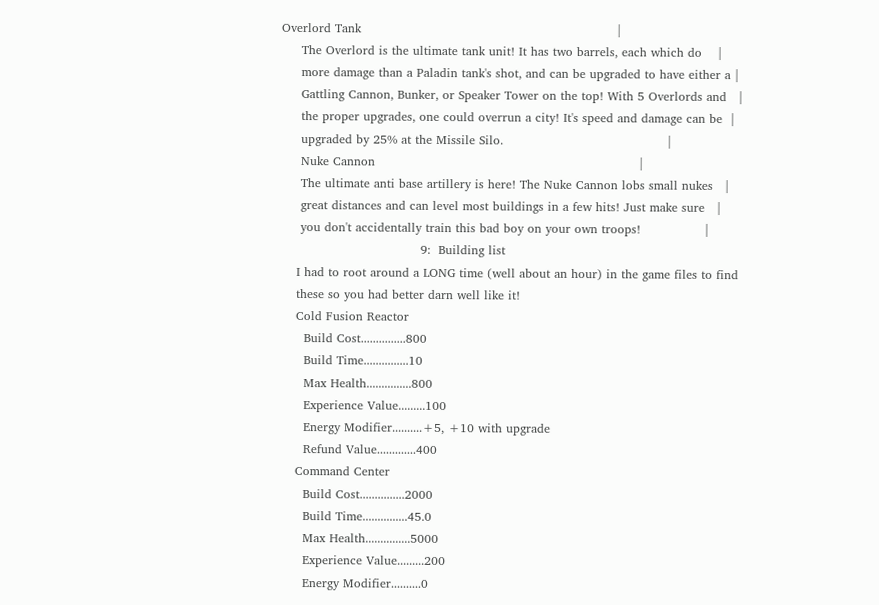Overlord Tank                                                                |
     The Overlord is the ultimate tank unit! It has two barrels, each which do    |
     more damage than a Paladin tank's shot, and can be upgraded to have either a |
     Gattling Cannon, Bunker, or Speaker Tower on the top! With 5 Overlords and   |
     the proper upgrades, one could overrun a city! It's speed and damage can be  |
     upgraded by 25% at the Missile Silo.                                         |
     Nuke Cannon                                                                  |
     The ultimate anti base artillery is here! The Nuke Cannon lobs small nukes   |
     great distances and can level most buildings in a few hits! Just make sure   |
     you don't accidentally train this bad boy on your own troops!                |
                                   9:  Building list
    I had to root around a LONG time (well about an hour) in the game files to find
    these so you had better darn well like it!
    Cold Fusion Reactor
      Build Cost...............800
      Build Time...............10
      Max Health...............800
      Experience Value.........100
      Energy Modifier..........+5, +10 with upgrade
      Refund Value.............400
    Command Center
      Build Cost...............2000
      Build Time...............45.0
      Max Health...............5000
      Experience Value.........200
      Energy Modifier..........0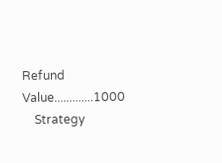Refund Value.............1000
    Strategy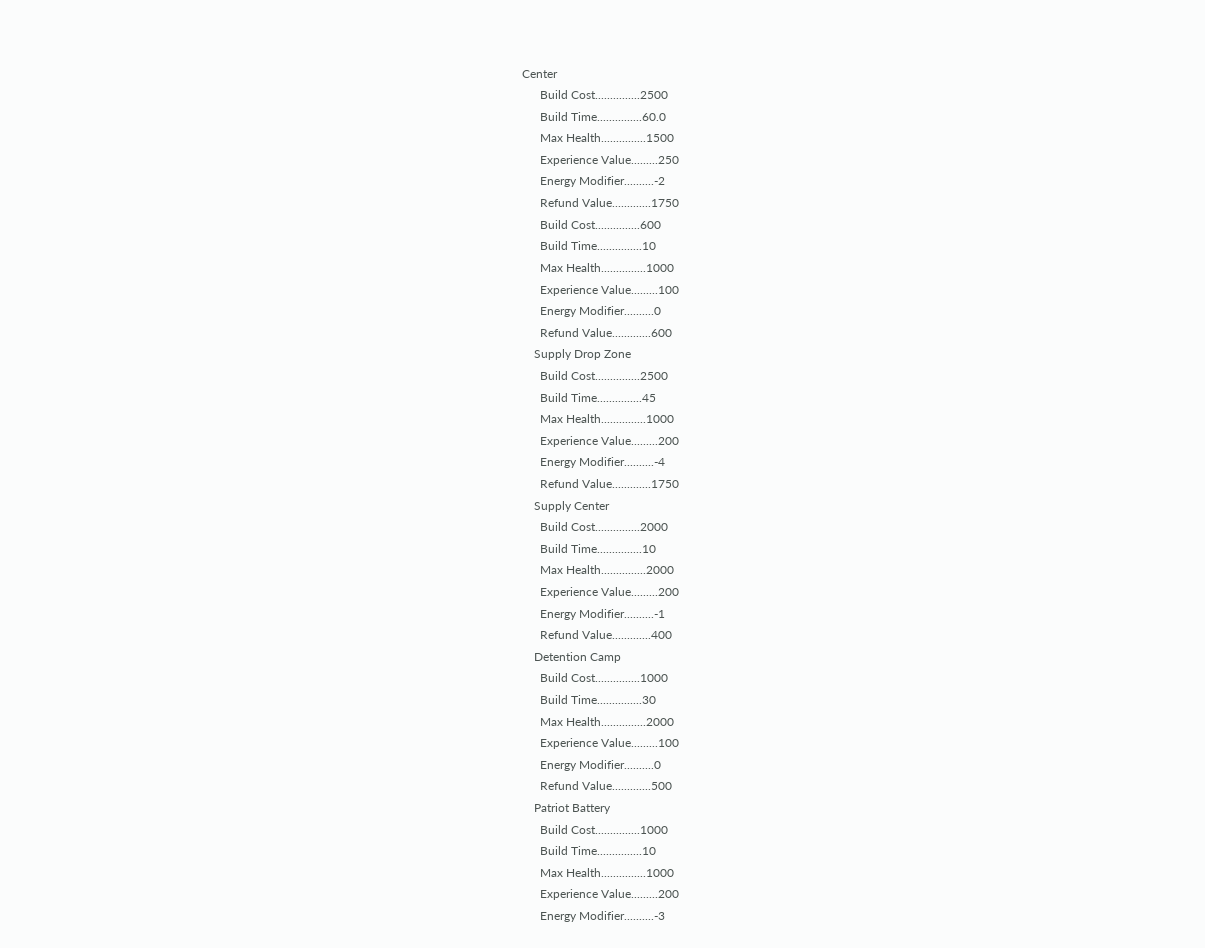Center
      Build Cost...............2500
      Build Time...............60.0
      Max Health...............1500
      Experience Value.........250
      Energy Modifier..........-2
      Refund Value.............1750
      Build Cost...............600
      Build Time...............10
      Max Health...............1000
      Experience Value.........100
      Energy Modifier..........0
      Refund Value.............600
    Supply Drop Zone
      Build Cost...............2500
      Build Time...............45
      Max Health...............1000
      Experience Value.........200
      Energy Modifier..........-4
      Refund Value.............1750
    Supply Center
      Build Cost...............2000
      Build Time...............10
      Max Health...............2000
      Experience Value.........200
      Energy Modifier..........-1
      Refund Value.............400
    Detention Camp
      Build Cost...............1000
      Build Time...............30
      Max Health...............2000
      Experience Value.........100
      Energy Modifier..........0
      Refund Value.............500
    Patriot Battery
      Build Cost...............1000
      Build Time...............10
      Max Health...............1000
      Experience Value.........200
      Energy Modifier..........-3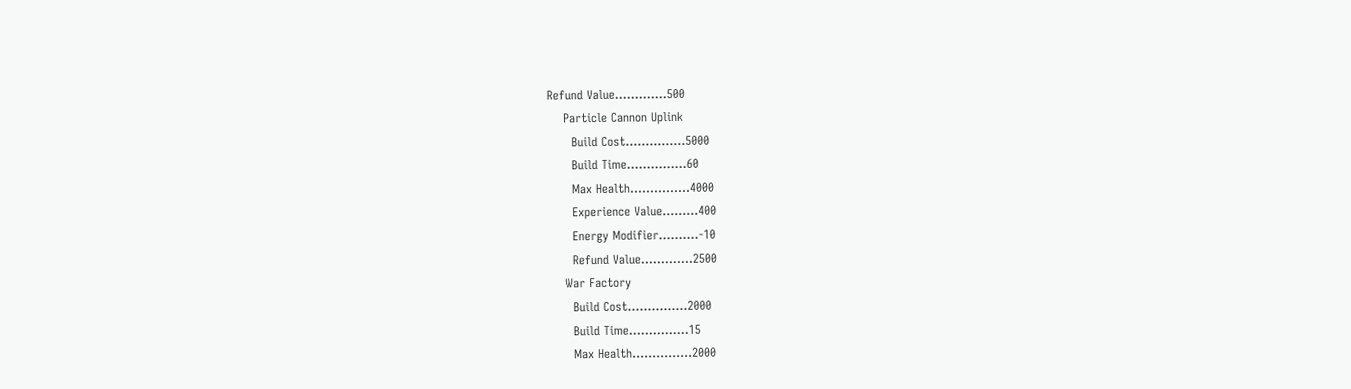Refund Value.............500
    Particle Cannon Uplink
      Build Cost...............5000
      Build Time...............60
      Max Health...............4000
      Experience Value.........400
      Energy Modifier..........-10
      Refund Value.............2500
    War Factory
      Build Cost...............2000
      Build Time...............15
      Max Health...............2000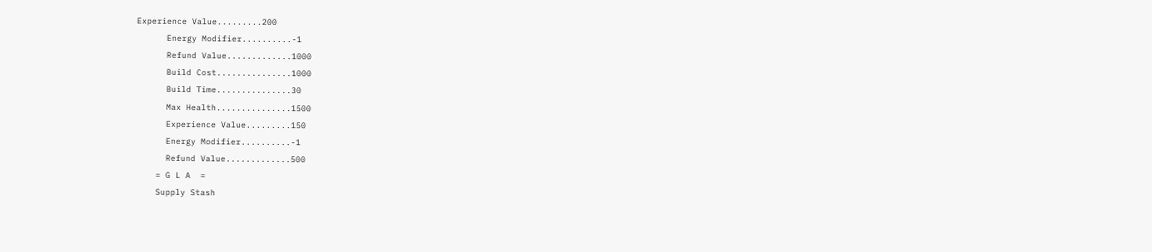Experience Value.........200
      Energy Modifier..........-1
      Refund Value.............1000
      Build Cost...............1000
      Build Time...............30
      Max Health...............1500
      Experience Value.........150
      Energy Modifier..........-1
      Refund Value.............500
    = G L A  =
    Supply Stash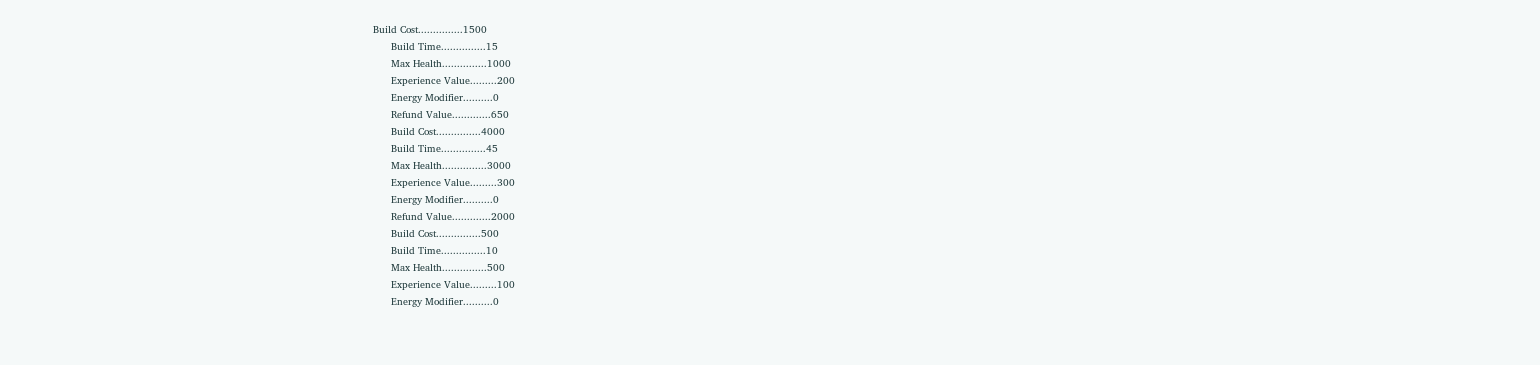Build Cost...............1500
      Build Time...............15
      Max Health...............1000
      Experience Value.........200
      Energy Modifier..........0
      Refund Value.............650
      Build Cost...............4000
      Build Time...............45
      Max Health...............3000
      Experience Value.........300
      Energy Modifier..........0
      Refund Value.............2000
      Build Cost...............500
      Build Time...............10
      Max Health...............500
      Experience Value.........100
      Energy Modifier..........0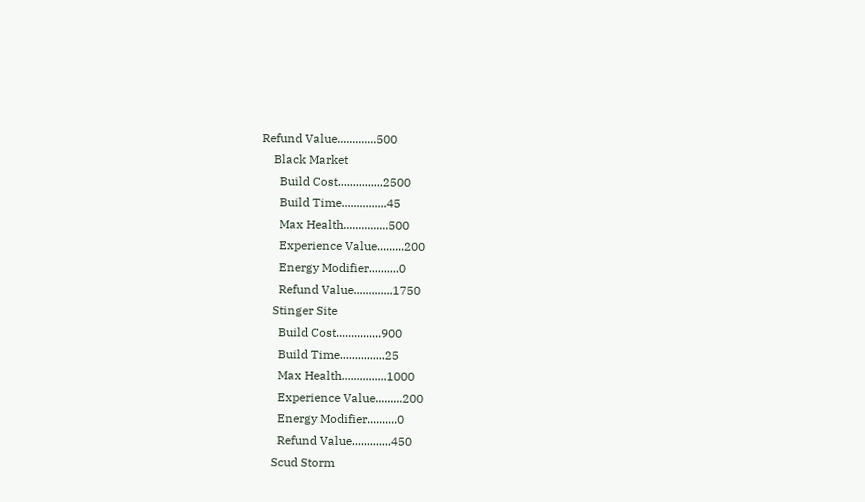Refund Value.............500
    Black Market
      Build Cost...............2500
      Build Time...............45
      Max Health...............500
      Experience Value.........200
      Energy Modifier..........0
      Refund Value.............1750
    Stinger Site
      Build Cost...............900
      Build Time...............25
      Max Health...............1000
      Experience Value.........200
      Energy Modifier..........0
      Refund Value.............450
    Scud Storm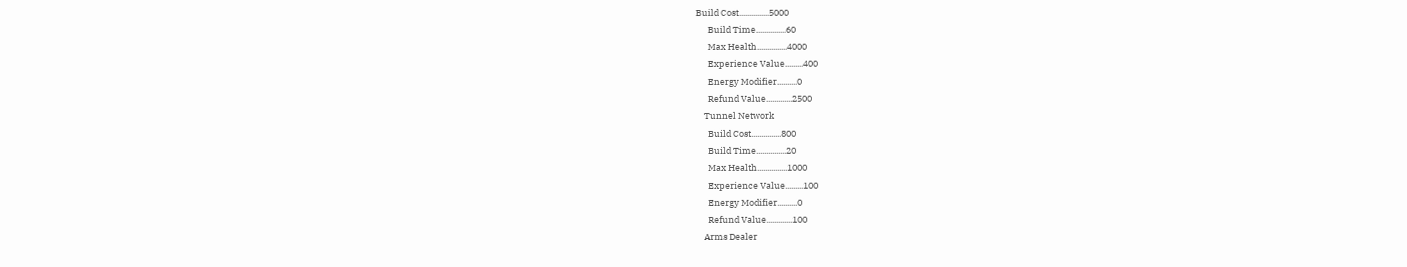Build Cost...............5000
      Build Time...............60
      Max Health...............4000
      Experience Value.........400
      Energy Modifier..........0
      Refund Value.............2500
    Tunnel Network
      Build Cost...............800
      Build Time...............20
      Max Health...............1000
      Experience Value.........100
      Energy Modifier..........0
      Refund Value.............100
    Arms Dealer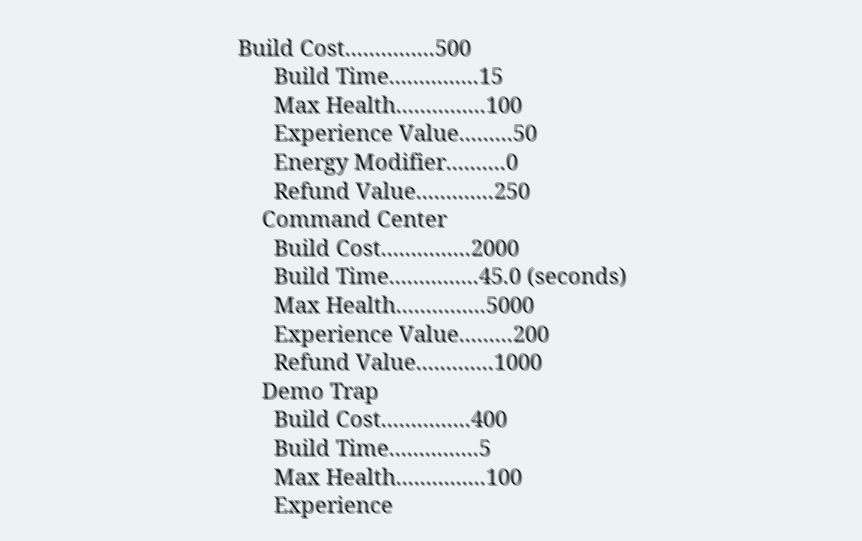Build Cost...............500
      Build Time...............15
      Max Health...............100
      Experience Value.........50
      Energy Modifier..........0
      Refund Value.............250
    Command Center
      Build Cost...............2000
      Build Time...............45.0 (seconds)
      Max Health...............5000
      Experience Value.........200
      Refund Value.............1000
    Demo Trap
      Build Cost...............400
      Build Time...............5
      Max Health...............100
      Experience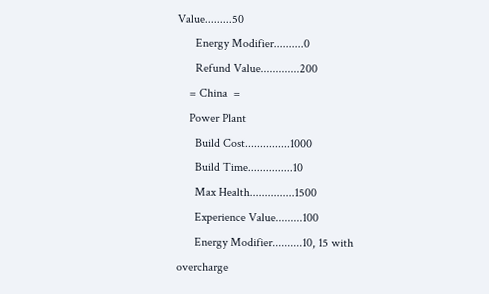Value.........50
      Energy Modifier..........0
      Refund Value.............200
    = China  =
    Power Plant
      Build Cost...............1000
      Build Time...............10
      Max Health...............1500
      Experience Value.........100
      Energy Modifier..........10, 15 with overcharge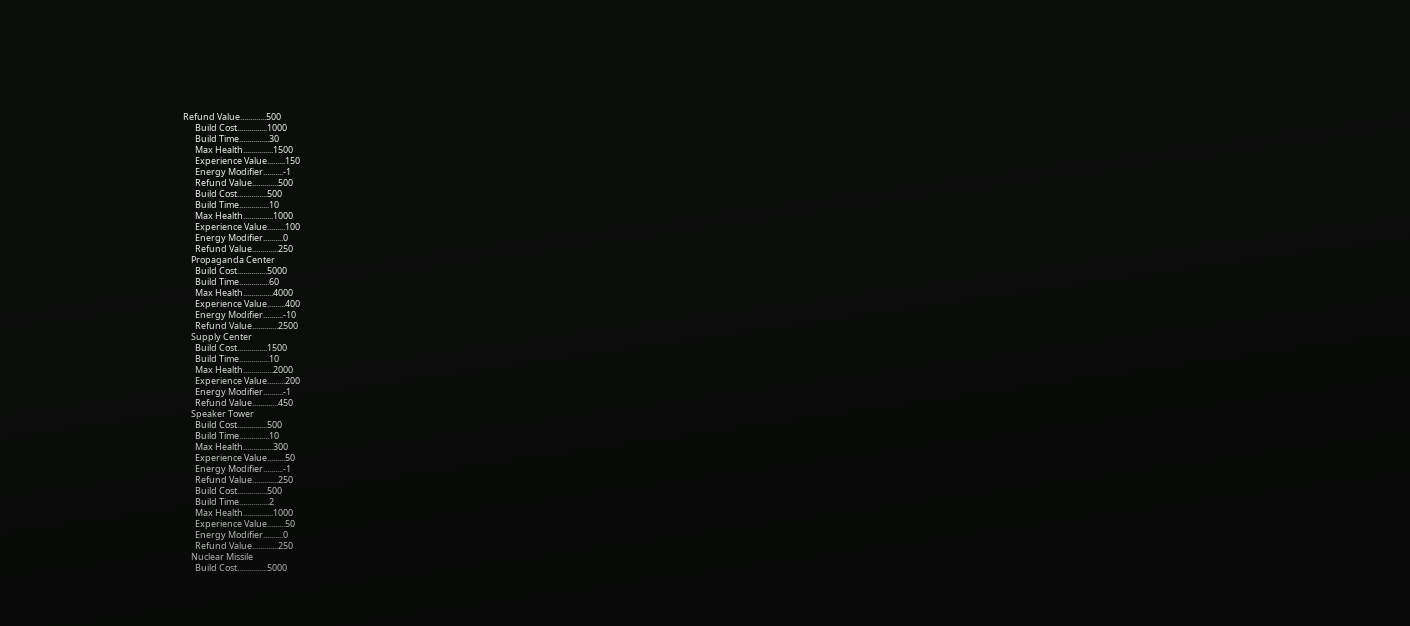Refund Value.............500
      Build Cost...............1000
      Build Time...............30
      Max Health...............1500
      Experience Value.........150
      Energy Modifier..........-1
      Refund Value.............500
      Build Cost...............500
      Build Time...............10
      Max Health...............1000
      Experience Value.........100
      Energy Modifier..........0
      Refund Value.............250
    Propaganda Center
      Build Cost...............5000
      Build Time...............60
      Max Health...............4000
      Experience Value.........400
      Energy Modifier..........-10
      Refund Value.............2500
    Supply Center
      Build Cost...............1500
      Build Time...............10
      Max Health...............2000
      Experience Value.........200
      Energy Modifier..........-1
      Refund Value.............450
    Speaker Tower
      Build Cost...............500
      Build Time...............10
      Max Health...............300
      Experience Value.........50
      Energy Modifier..........-1
      Refund Value.............250
      Build Cost...............500
      Build Time...............2
      Max Health...............1000
      Experience Value.........50
      Energy Modifier..........0
      Refund Value.............250
    Nuclear Missile
      Build Cost...............5000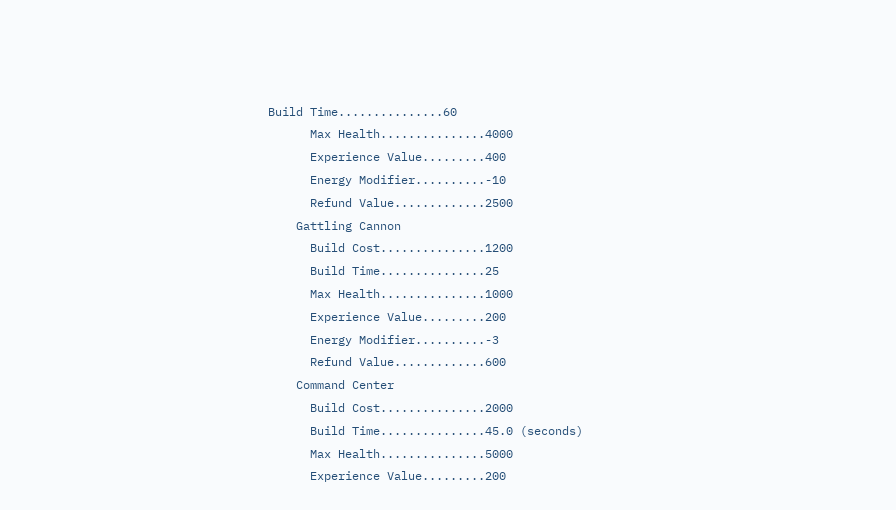Build Time...............60
      Max Health...............4000
      Experience Value.........400
      Energy Modifier..........-10
      Refund Value.............2500
    Gattling Cannon
      Build Cost...............1200
      Build Time...............25
      Max Health...............1000
      Experience Value.........200
      Energy Modifier..........-3
      Refund Value.............600
    Command Center
      Build Cost...............2000
      Build Time...............45.0 (seconds)
      Max Health...............5000
      Experience Value.........200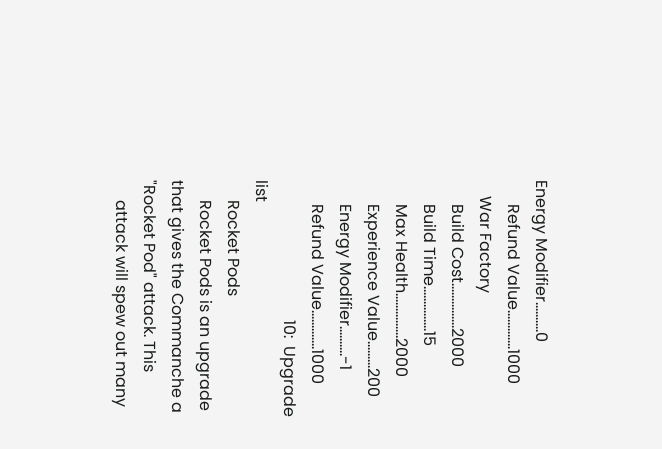Energy Modifier..........0
      Refund Value.............1000
    War Factory
      Build Cost...............2000
      Build Time...............15
      Max Health...............2000
      Experience Value.........200
      Energy Modifier..........-1
      Refund Value.............1000
                                   10:  Upgrade list
     Rocket Pods
     Rocket Pods is an upgrade that gives the Commanche a "Rocket Pod" attack. This
     attack will spew out many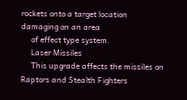rockets onto a target location damaging on an area
     of effect type system.
     Laser Missiles
     This upgrade affects the missiles on Raptors and Stealth Fighters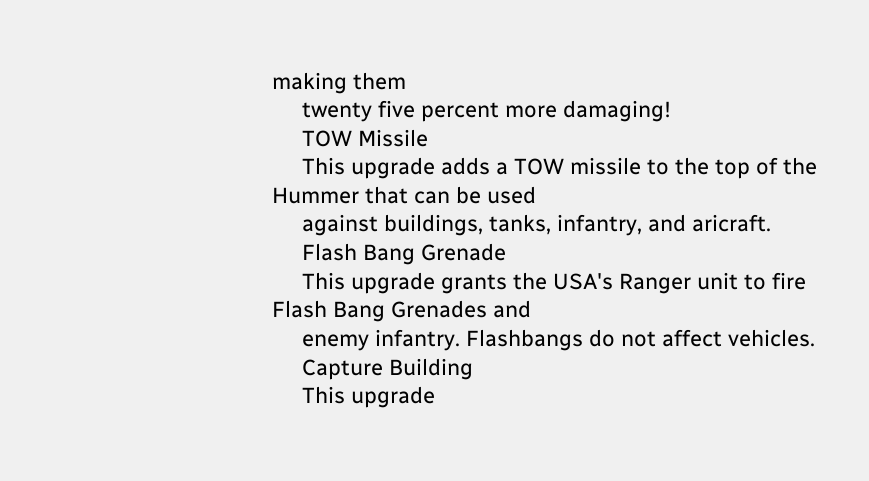making them
     twenty five percent more damaging!
     TOW Missile
     This upgrade adds a TOW missile to the top of the Hummer that can be used
     against buildings, tanks, infantry, and aricraft.
     Flash Bang Grenade
     This upgrade grants the USA's Ranger unit to fire Flash Bang Grenades and
     enemy infantry. Flashbangs do not affect vehicles.
     Capture Building
     This upgrade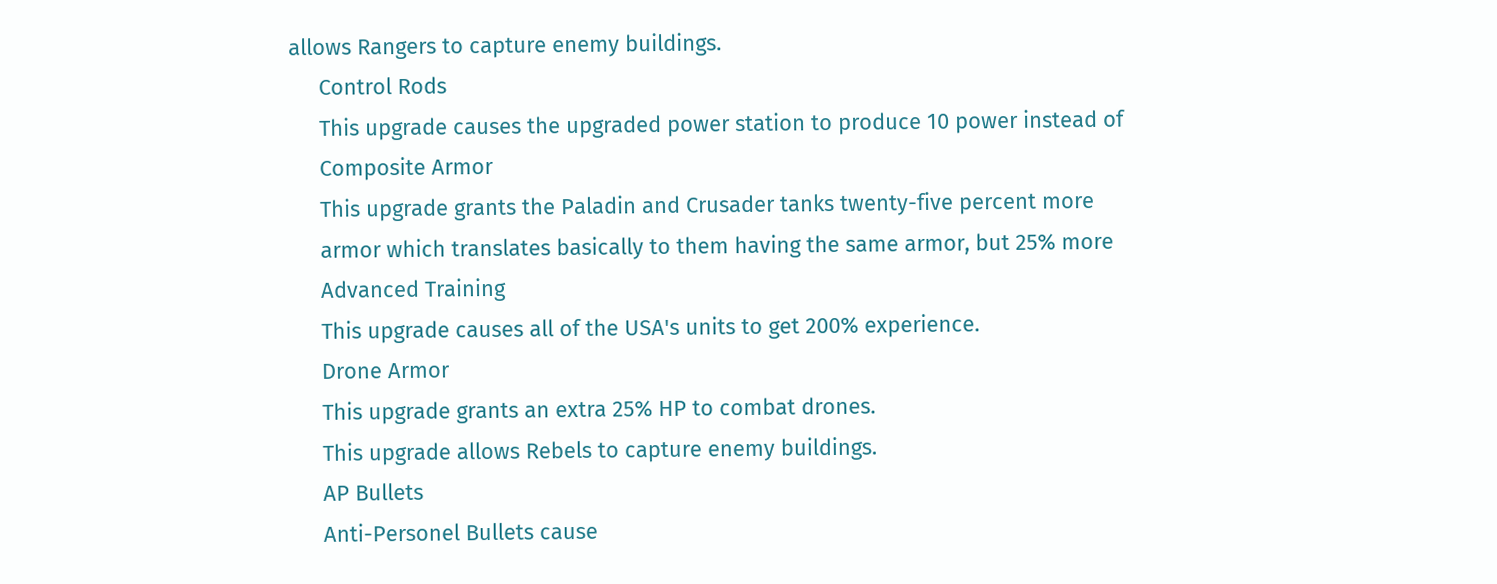allows Rangers to capture enemy buildings.
     Control Rods
     This upgrade causes the upgraded power station to produce 10 power instead of
     Composite Armor
     This upgrade grants the Paladin and Crusader tanks twenty-five percent more
     armor which translates basically to them having the same armor, but 25% more
     Advanced Training
     This upgrade causes all of the USA's units to get 200% experience.
     Drone Armor
     This upgrade grants an extra 25% HP to combat drones.
     This upgrade allows Rebels to capture enemy buildings.
     AP Bullets
     Anti-Personel Bullets cause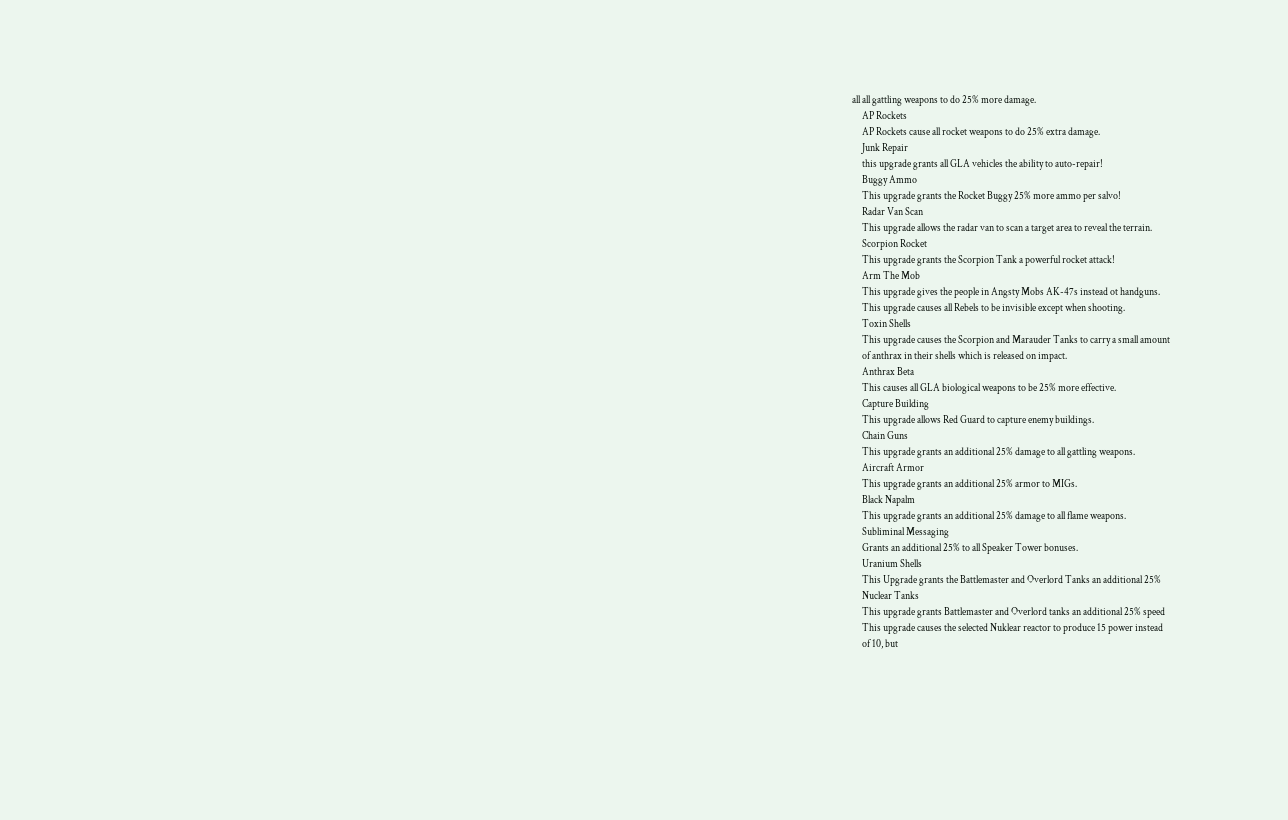all all gattling weapons to do 25% more damage.
     AP Rockets
     AP Rockets cause all rocket weapons to do 25% extra damage.
     Junk Repair
     this upgrade grants all GLA vehicles the ability to auto-repair!
     Buggy Ammo
     This upgrade grants the Rocket Buggy 25% more ammo per salvo!
     Radar Van Scan
     This upgrade allows the radar van to scan a target area to reveal the terrain.
     Scorpion Rocket
     This upgrade grants the Scorpion Tank a powerful rocket attack!
     Arm The Mob
     This upgrade gives the people in Angsty Mobs AK-47s instead ot handguns.
     This upgrade causes all Rebels to be invisible except when shooting.
     Toxin Shells
     This upgrade causes the Scorpion and Marauder Tanks to carry a small amount
     of anthrax in their shells which is released on impact.
     Anthrax Beta
     This causes all GLA biological weapons to be 25% more effective.
     Capture Building
     This upgrade allows Red Guard to capture enemy buildings.
     Chain Guns
     This upgrade grants an additional 25% damage to all gattling weapons.
     Aircraft Armor
     This upgrade grants an additional 25% armor to MIGs.
     Black Napalm
     This upgrade grants an additional 25% damage to all flame weapons.
     Subliminal Messaging
     Grants an additional 25% to all Speaker Tower bonuses.
     Uranium Shells
     This Upgrade grants the Battlemaster and Overlord Tanks an additional 25%
     Nuclear Tanks
     This upgrade grants Battlemaster and Overlord tanks an additional 25% speed
     This upgrade causes the selected Nuklear reactor to produce 15 power instead
     of 10, but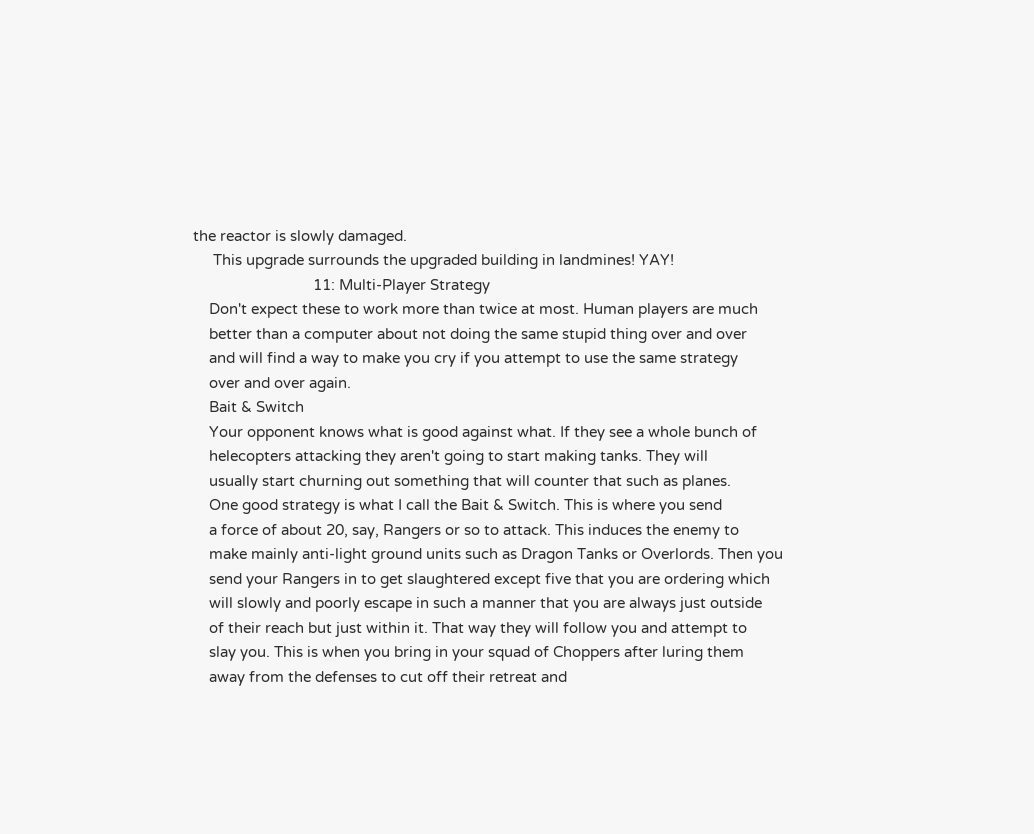the reactor is slowly damaged.
     This upgrade surrounds the upgraded building in landmines! YAY!
                              11: Multi-Player Strategy
    Don't expect these to work more than twice at most. Human players are much
    better than a computer about not doing the same stupid thing over and over
    and will find a way to make you cry if you attempt to use the same strategy
    over and over again.
    Bait & Switch
    Your opponent knows what is good against what. If they see a whole bunch of
    helecopters attacking they aren't going to start making tanks. They will
    usually start churning out something that will counter that such as planes.
    One good strategy is what I call the Bait & Switch. This is where you send
    a force of about 20, say, Rangers or so to attack. This induces the enemy to
    make mainly anti-light ground units such as Dragon Tanks or Overlords. Then you
    send your Rangers in to get slaughtered except five that you are ordering which
    will slowly and poorly escape in such a manner that you are always just outside
    of their reach but just within it. That way they will follow you and attempt to
    slay you. This is when you bring in your squad of Choppers after luring them
    away from the defenses to cut off their retreat and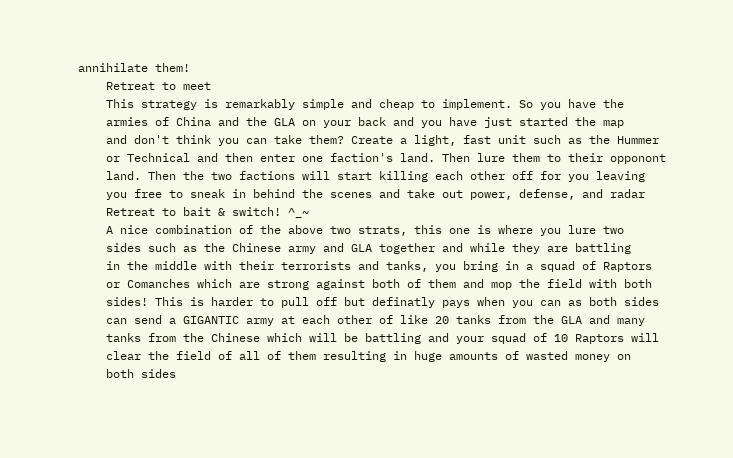annihilate them!
    Retreat to meet
    This strategy is remarkably simple and cheap to implement. So you have the
    armies of China and the GLA on your back and you have just started the map
    and don't think you can take them? Create a light, fast unit such as the Hummer
    or Technical and then enter one faction's land. Then lure them to their opponont
    land. Then the two factions will start killing each other off for you leaving
    you free to sneak in behind the scenes and take out power, defense, and radar
    Retreat to bait & switch! ^_~
    A nice combination of the above two strats, this one is where you lure two
    sides such as the Chinese army and GLA together and while they are battling
    in the middle with their terrorists and tanks, you bring in a squad of Raptors
    or Comanches which are strong against both of them and mop the field with both
    sides! This is harder to pull off but definatly pays when you can as both sides
    can send a GIGANTIC army at each other of like 20 tanks from the GLA and many
    tanks from the Chinese which will be battling and your squad of 10 Raptors will
    clear the field of all of them resulting in huge amounts of wasted money on
    both sides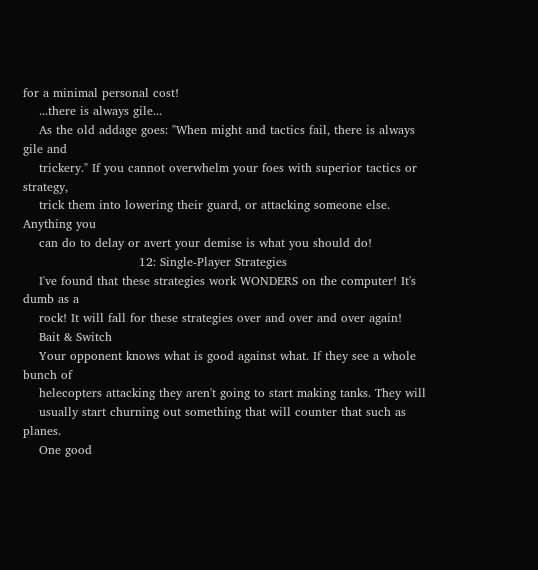for a minimal personal cost!
    ...there is always gile...
    As the old addage goes: "When might and tactics fail, there is always gile and
    trickery." If you cannot overwhelm your foes with superior tactics or strategy,
    trick them into lowering their guard, or attacking someone else. Anything you
    can do to delay or avert your demise is what you should do!
                             12: Single-Player Strategies
    I've found that these strategies work WONDERS on the computer! It's dumb as a
    rock! It will fall for these strategies over and over and over again!
    Bait & Switch
    Your opponent knows what is good against what. If they see a whole bunch of
    helecopters attacking they aren't going to start making tanks. They will
    usually start churning out something that will counter that such as planes.
    One good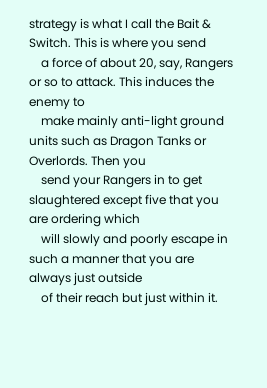strategy is what I call the Bait & Switch. This is where you send
    a force of about 20, say, Rangers or so to attack. This induces the enemy to
    make mainly anti-light ground units such as Dragon Tanks or Overlords. Then you
    send your Rangers in to get slaughtered except five that you are ordering which
    will slowly and poorly escape in such a manner that you are always just outside
    of their reach but just within it.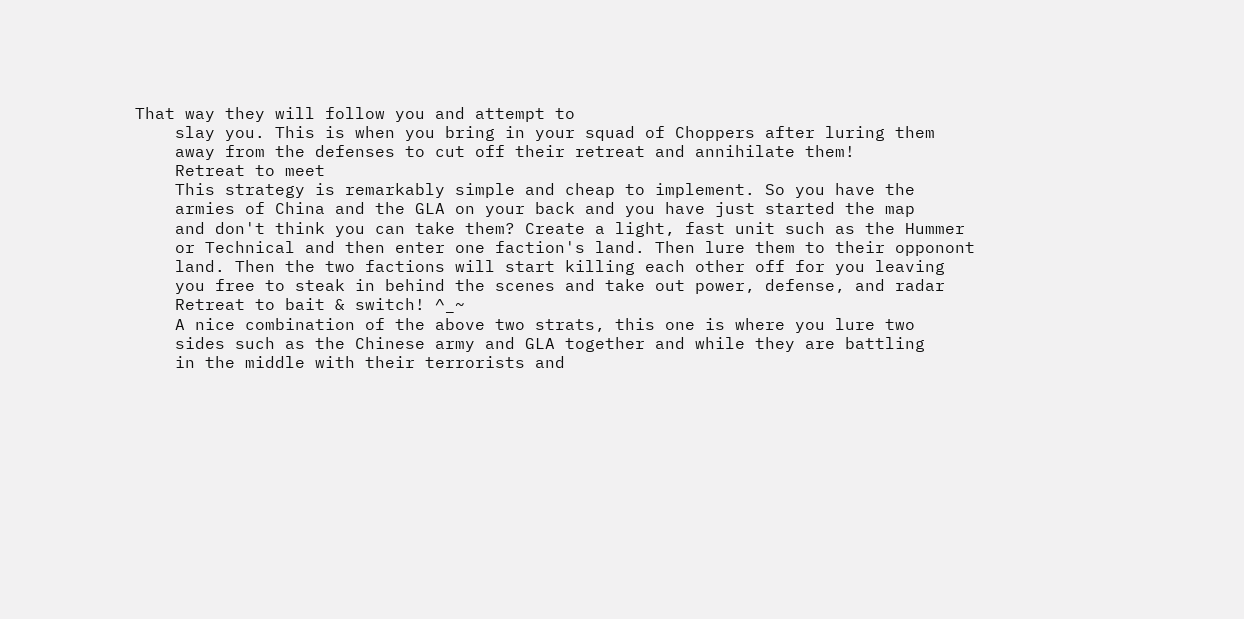That way they will follow you and attempt to
    slay you. This is when you bring in your squad of Choppers after luring them
    away from the defenses to cut off their retreat and annihilate them!
    Retreat to meet
    This strategy is remarkably simple and cheap to implement. So you have the
    armies of China and the GLA on your back and you have just started the map
    and don't think you can take them? Create a light, fast unit such as the Hummer
    or Technical and then enter one faction's land. Then lure them to their opponont
    land. Then the two factions will start killing each other off for you leaving
    you free to steak in behind the scenes and take out power, defense, and radar
    Retreat to bait & switch! ^_~
    A nice combination of the above two strats, this one is where you lure two
    sides such as the Chinese army and GLA together and while they are battling
    in the middle with their terrorists and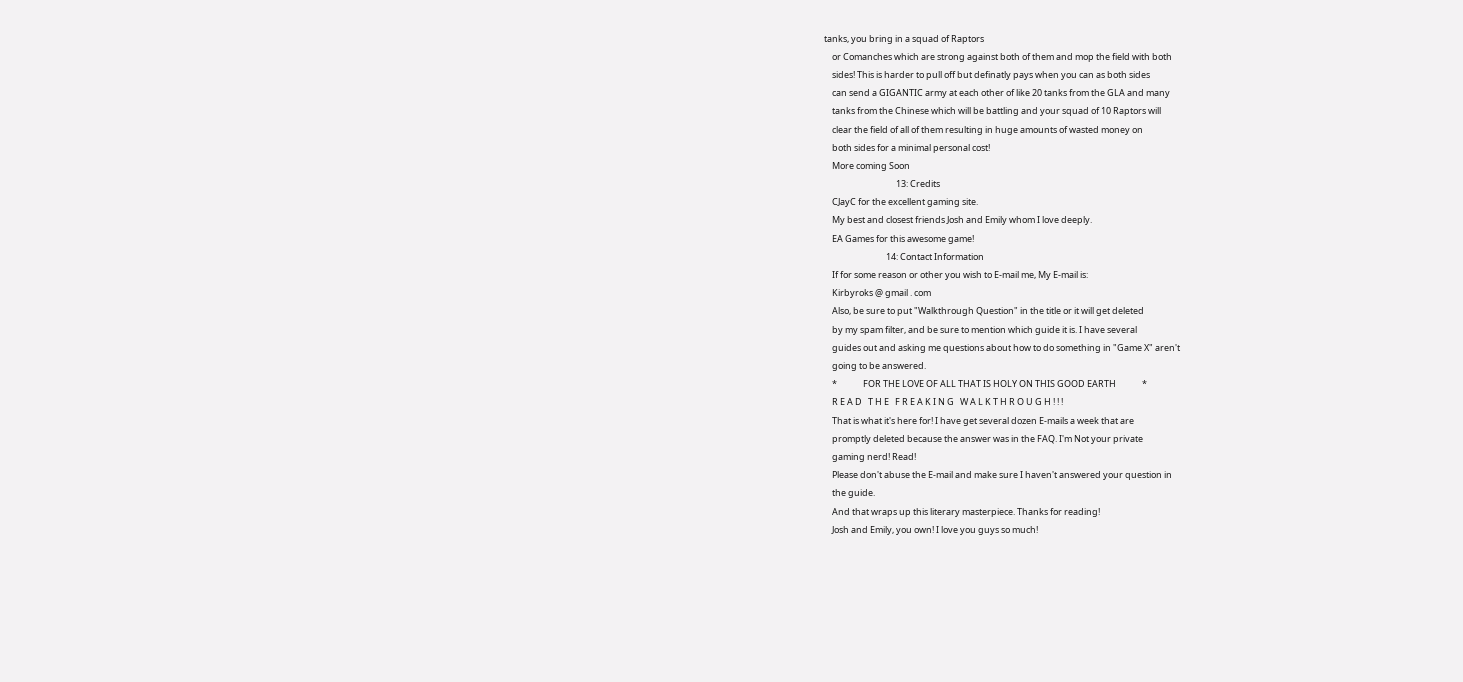tanks, you bring in a squad of Raptors
    or Comanches which are strong against both of them and mop the field with both
    sides! This is harder to pull off but definatly pays when you can as both sides
    can send a GIGANTIC army at each other of like 20 tanks from the GLA and many
    tanks from the Chinese which will be battling and your squad of 10 Raptors will
    clear the field of all of them resulting in huge amounts of wasted money on
    both sides for a minimal personal cost!
    More coming Soon
                                    13: Credits
    CJayC for the excellent gaming site.
    My best and closest friends Josh and Emily whom I love deeply.
    EA Games for this awesome game!
                               14: Contact Information
    If for some reason or other you wish to E-mail me, My E-mail is:
    Kirbyroks @ gmail . com
    Also, be sure to put "Walkthrough Question" in the title or it will get deleted
    by my spam filter, and be sure to mention which guide it is. I have several
    guides out and asking me questions about how to do something in "Game X" aren't
    going to be answered.
    *             FOR THE LOVE OF ALL THAT IS HOLY ON THIS GOOD EARTH             *
    R E A D   T H E   F R E A K I N G   W A L K T H R O U G H ! ! !
    That is what it's here for! I have get several dozen E-mails a week that are
    promptly deleted because the answer was in the FAQ. I'm Not your private
    gaming nerd! Read!
    Please don't abuse the E-mail and make sure I haven't answered your question in
    the guide.
    And that wraps up this literary masterpiece. Thanks for reading!
    Josh and Emily, you own! I love you guys so much!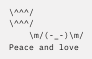\^^^/                                            \^^^/
    \m/(-_-)\m/ Peace and love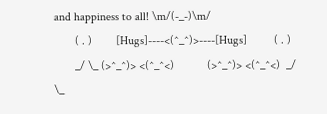and happiness to all! \m/(-_-)\m/
       ( . )        [Hugs]----<(^_^)>----[Hugs]         ( . )
       _/ \_ (>^_^)> <(^_^<)           (>^_^)> <(^_^<)  _/ \_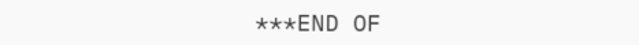***END OF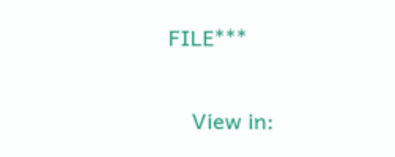FILE***

    View in: